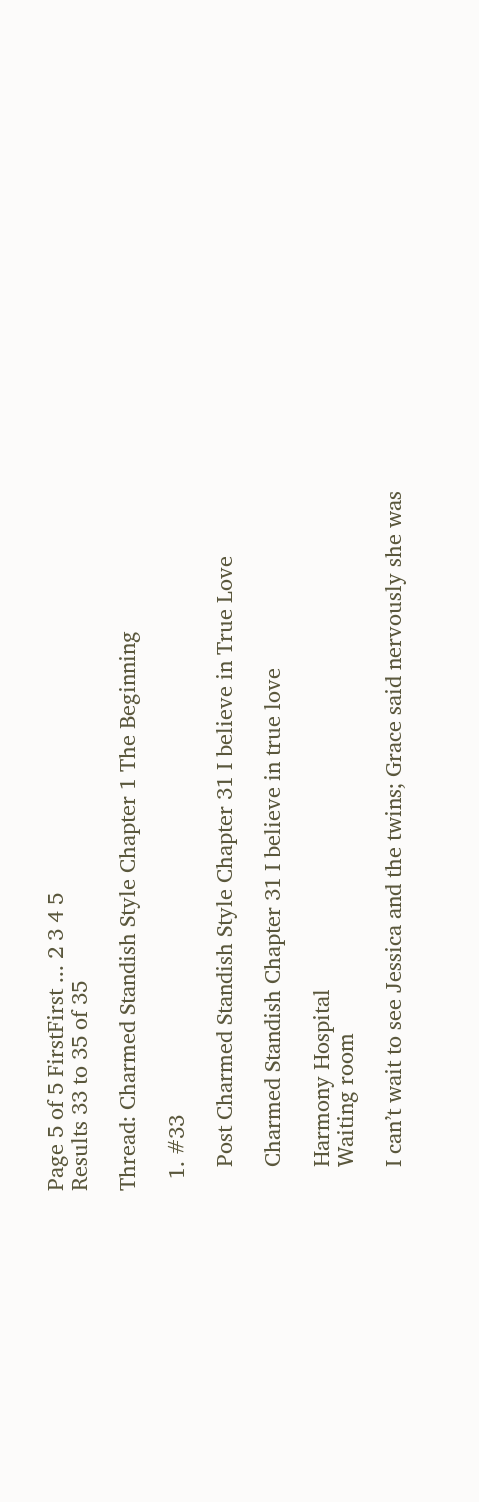Page 5 of 5 FirstFirst ... 2 3 4 5
Results 33 to 35 of 35

Thread: Charmed Standish Style Chapter 1 The Beginning

  1. #33

    Post Charmed Standish Style Chapter 31 I believe in True Love

    Charmed Standish Chapter 31 I believe in true love

    Harmony Hospital
    Waiting room

    I can’t wait to see Jessica and the twins; Grace said nervously she was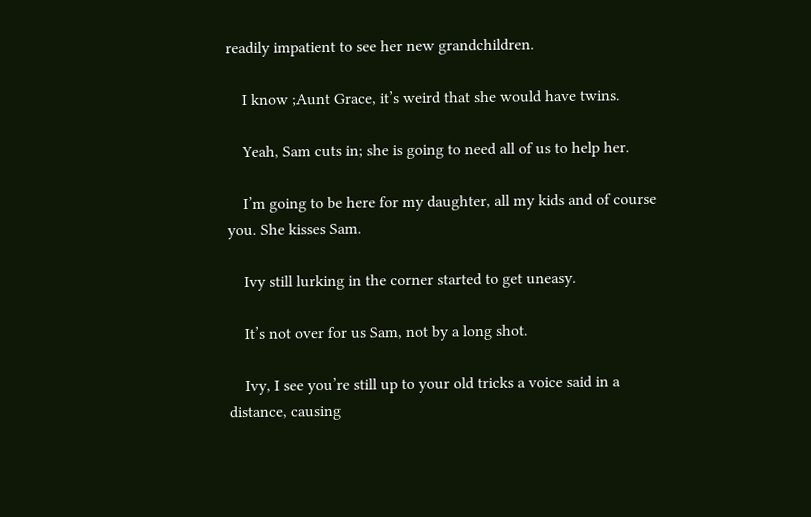readily impatient to see her new grandchildren.

    I know ;Aunt Grace, it’s weird that she would have twins.

    Yeah, Sam cuts in; she is going to need all of us to help her.

    I’m going to be here for my daughter, all my kids and of course you. She kisses Sam.

    Ivy still lurking in the corner started to get uneasy.

    It’s not over for us Sam, not by a long shot.

    Ivy, I see you’re still up to your old tricks a voice said in a distance, causing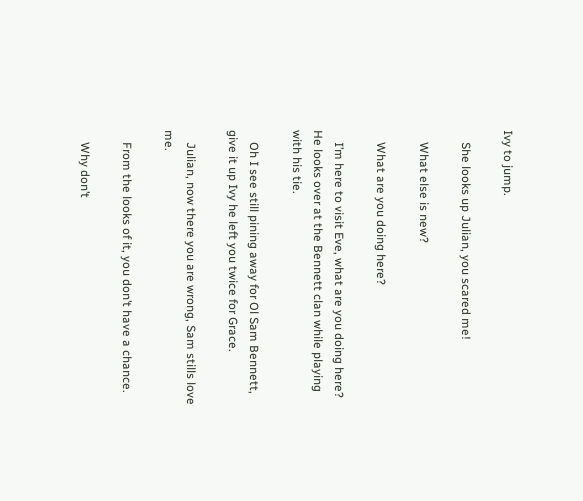Ivy to jump.

    She looks up Julian, you scared me!

    What else is new?

    What are you doing here?

    I’m here to visit Eve, what are you doing here? He looks over at the Bennett clan while playing with his tie.

    Oh I see still pining away for Ol Sam Bennett, give it up Ivy he left you twice for Grace.

    Julian, now there you are wrong, Sam stills love me.

    From the looks of it, you don’t have a chance.

    Why don’t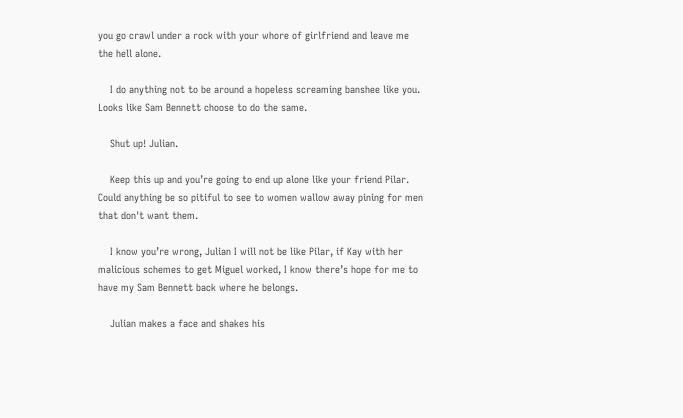you go crawl under a rock with your whore of girlfriend and leave me the hell alone.

    I do anything not to be around a hopeless screaming banshee like you. Looks like Sam Bennett choose to do the same.

    Shut up! Julian.

    Keep this up and you’re going to end up alone like your friend Pilar. Could anything be so pitiful to see to women wallow away pining for men that don't want them.

    I know you’re wrong, Julian I will not be like Pilar, if Kay with her malicious schemes to get Miguel worked, I know there’s hope for me to have my Sam Bennett back where he belongs.

    Julian makes a face and shakes his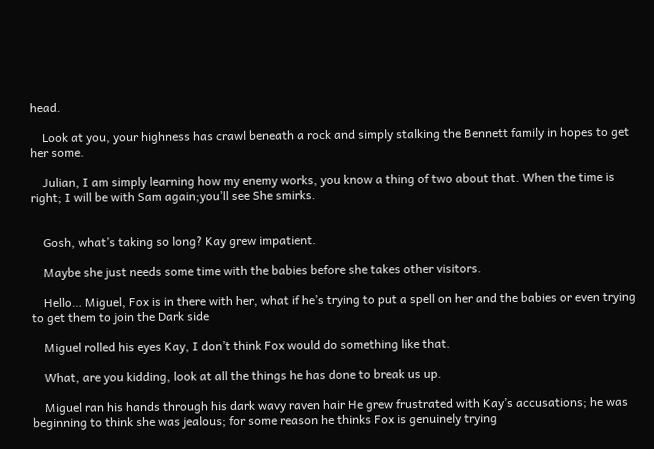head.

    Look at you, your highness has crawl beneath a rock and simply stalking the Bennett family in hopes to get her some.

    Julian, I am simply learning how my enemy works, you know a thing of two about that. When the time is right; I will be with Sam again;you’ll see She smirks.


    Gosh, what’s taking so long? Kay grew impatient.

    Maybe she just needs some time with the babies before she takes other visitors.

    Hello… Miguel, Fox is in there with her, what if he’s trying to put a spell on her and the babies or even trying to get them to join the Dark side

    Miguel rolled his eyes Kay, I don’t think Fox would do something like that.

    What, are you kidding, look at all the things he has done to break us up.

    Miguel ran his hands through his dark wavy raven hair He grew frustrated with Kay’s accusations; he was beginning to think she was jealous; for some reason he thinks Fox is genuinely trying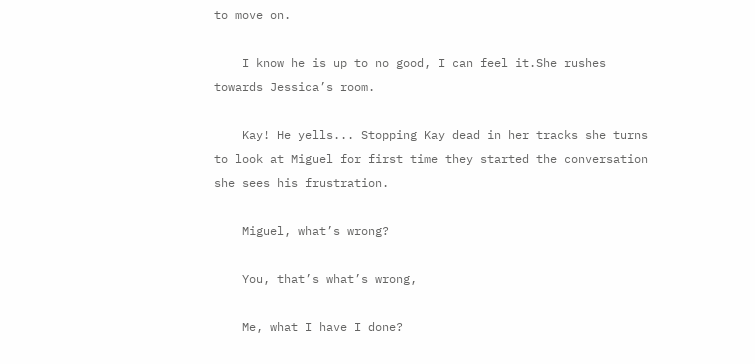to move on.

    I know he is up to no good, I can feel it.She rushes towards Jessica’s room.

    Kay! He yells... Stopping Kay dead in her tracks she turns to look at Miguel for first time they started the conversation she sees his frustration.

    Miguel, what’s wrong?

    You, that’s what’s wrong,

    Me, what I have I done?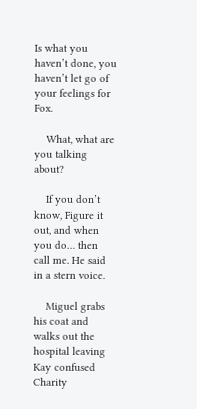Is what you haven’t done, you haven’t let go of your feelings for Fox.

    What, what are you talking about?

    If you don’t know, Figure it out, and when you do… then call me. He said in a stern voice.

    Miguel grabs his coat and walks out the hospital leaving Kay confused Charity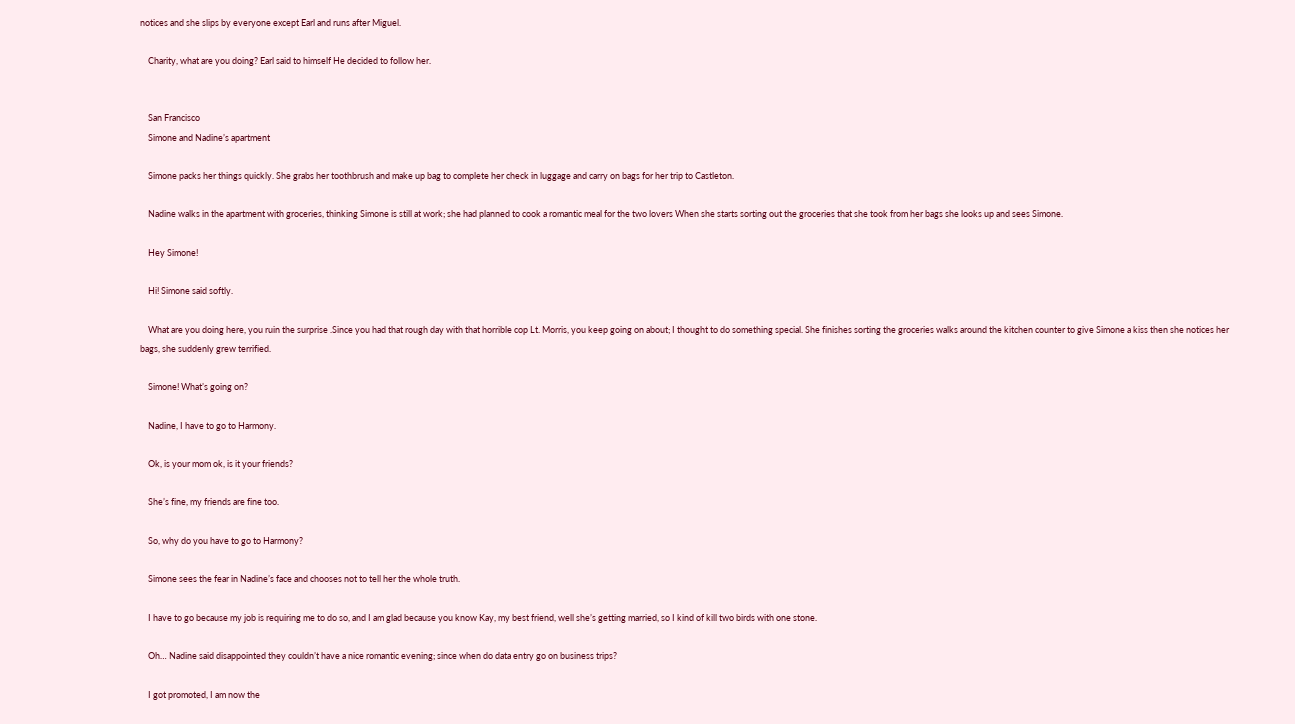notices and she slips by everyone except Earl and runs after Miguel.

    Charity, what are you doing? Earl said to himself He decided to follow her.


    San Francisco
    Simone and Nadine’s apartment

    Simone packs her things quickly. She grabs her toothbrush and make up bag to complete her check in luggage and carry on bags for her trip to Castleton.

    Nadine walks in the apartment with groceries, thinking Simone is still at work; she had planned to cook a romantic meal for the two lovers When she starts sorting out the groceries that she took from her bags she looks up and sees Simone.

    Hey Simone!

    Hi! Simone said softly.

    What are you doing here, you ruin the surprise .Since you had that rough day with that horrible cop Lt. Morris, you keep going on about; I thought to do something special. She finishes sorting the groceries walks around the kitchen counter to give Simone a kiss then she notices her bags, she suddenly grew terrified.

    Simone! What’s going on?

    Nadine, I have to go to Harmony.

    Ok, is your mom ok, is it your friends?

    She’s fine, my friends are fine too.

    So, why do you have to go to Harmony?

    Simone sees the fear in Nadine’s face and chooses not to tell her the whole truth.

    I have to go because my job is requiring me to do so, and I am glad because you know Kay, my best friend, well she’s getting married, so I kind of kill two birds with one stone.

    Oh… Nadine said disappointed they couldn’t have a nice romantic evening; since when do data entry go on business trips?

    I got promoted, I am now the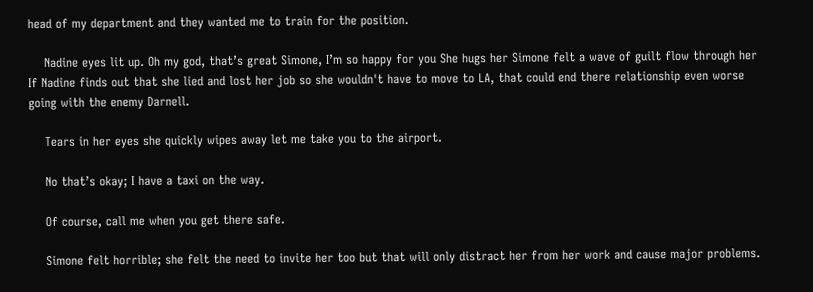head of my department and they wanted me to train for the position.

    Nadine eyes lit up. Oh my god, that’s great Simone, I’m so happy for you She hugs her Simone felt a wave of guilt flow through her If Nadine finds out that she lied and lost her job so she wouldn't have to move to LA, that could end there relationship even worse going with the enemy Darnell.

    Tears in her eyes she quickly wipes away let me take you to the airport.

    No that’s okay; I have a taxi on the way.

    Of course, call me when you get there safe.

    Simone felt horrible; she felt the need to invite her too but that will only distract her from her work and cause major problems.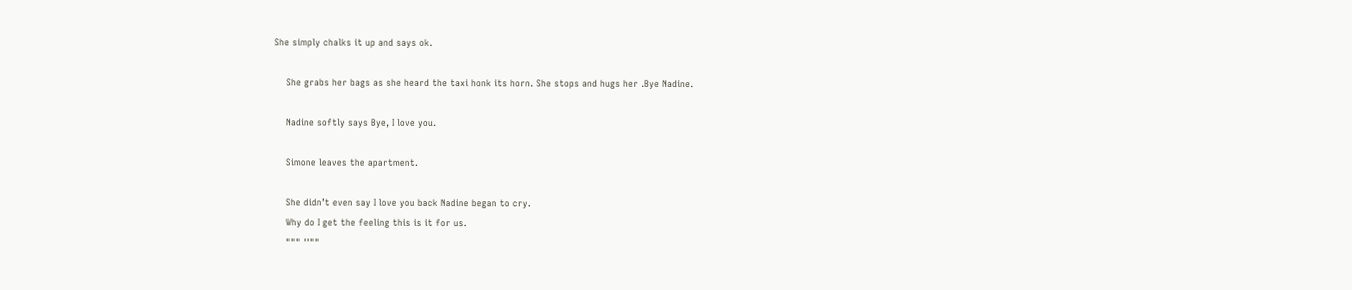She simply chalks it up and says ok.

    She grabs her bags as she heard the taxi honk its horn. She stops and hugs her .Bye Nadine.

    Nadine softly says Bye, I love you.

    Simone leaves the apartment.

    She didn’t even say I love you back Nadine began to cry.
    Why do I get the feeling this is it for us.
    """ ''""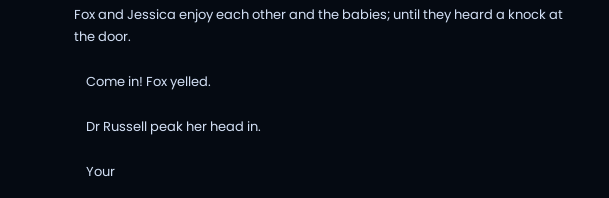Fox and Jessica enjoy each other and the babies; until they heard a knock at the door.

    Come in! Fox yelled.

    Dr Russell peak her head in.

    Your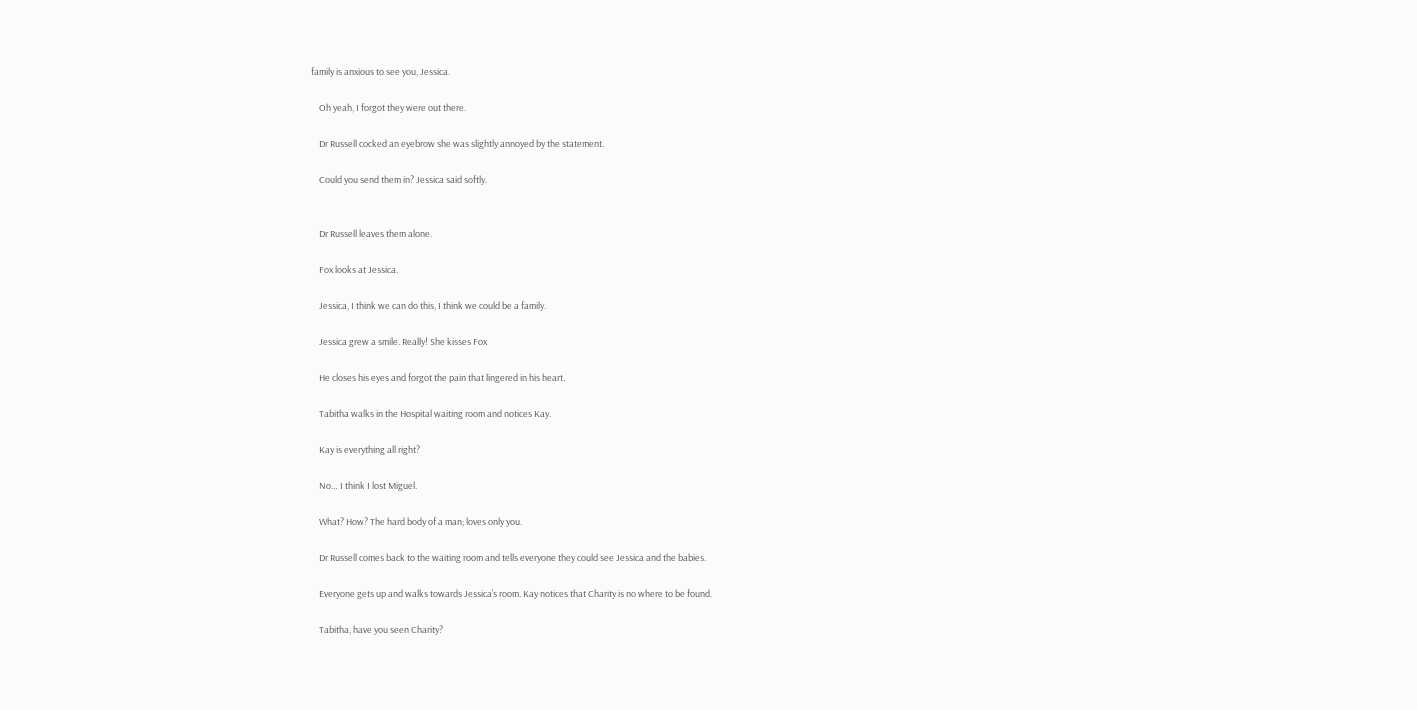family is anxious to see you, Jessica.

    Oh yeah, I forgot they were out there.

    Dr Russell cocked an eyebrow she was slightly annoyed by the statement.

    Could you send them in? Jessica said softly.


    Dr Russell leaves them alone.

    Fox looks at Jessica.

    Jessica, I think we can do this, I think we could be a family.

    Jessica grew a smile. Really! She kisses Fox

    He closes his eyes and forgot the pain that lingered in his heart.

    Tabitha walks in the Hospital waiting room and notices Kay.

    Kay is everything all right?

    No… I think I lost Miguel.

    What? How? The hard body of a man; loves only you.

    Dr Russell comes back to the waiting room and tells everyone they could see Jessica and the babies.

    Everyone gets up and walks towards Jessica’s room. Kay notices that Charity is no where to be found.

    Tabitha, have you seen Charity?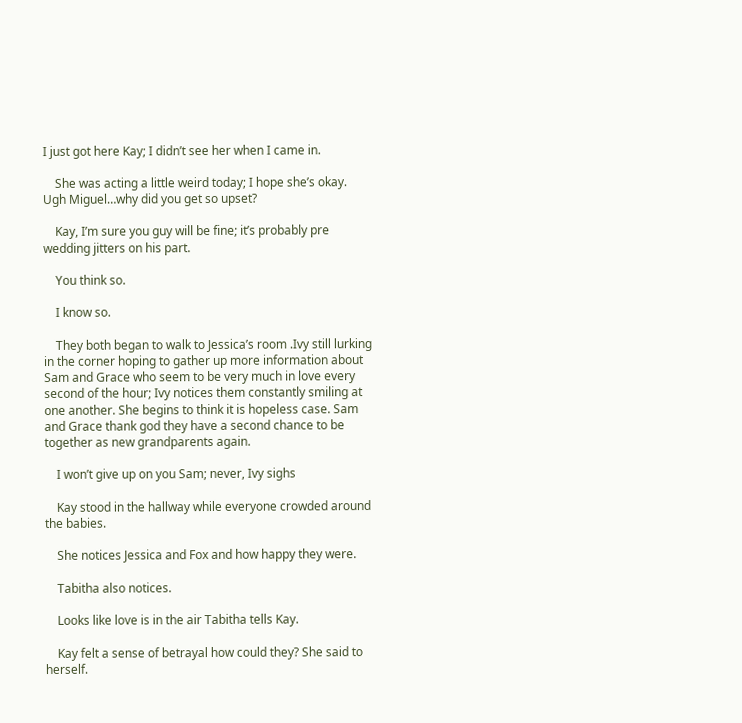I just got here Kay; I didn’t see her when I came in.

    She was acting a little weird today; I hope she’s okay. Ugh Miguel…why did you get so upset?

    Kay, I’m sure you guy will be fine; it’s probably pre wedding jitters on his part.

    You think so.

    I know so.

    They both began to walk to Jessica’s room .Ivy still lurking in the corner hoping to gather up more information about Sam and Grace who seem to be very much in love every second of the hour; Ivy notices them constantly smiling at one another. She begins to think it is hopeless case. Sam and Grace thank god they have a second chance to be together as new grandparents again.

    I won’t give up on you Sam; never, Ivy sighs

    Kay stood in the hallway while everyone crowded around the babies.

    She notices Jessica and Fox and how happy they were.

    Tabitha also notices.

    Looks like love is in the air Tabitha tells Kay.

    Kay felt a sense of betrayal how could they? She said to herself.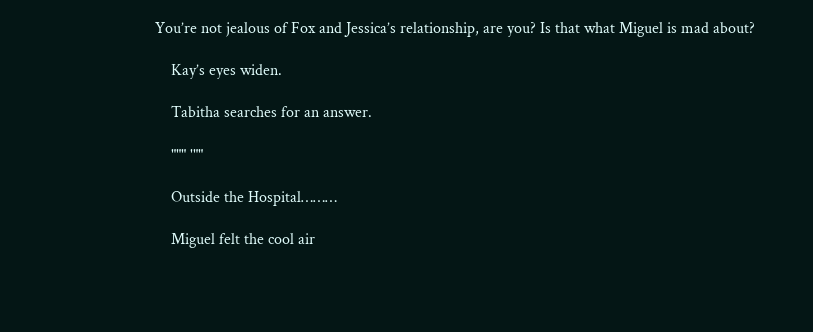You’re not jealous of Fox and Jessica’s relationship, are you? Is that what Miguel is mad about?

    Kay’s eyes widen.

    Tabitha searches for an answer.

    """ '""

    Outside the Hospital………

    Miguel felt the cool air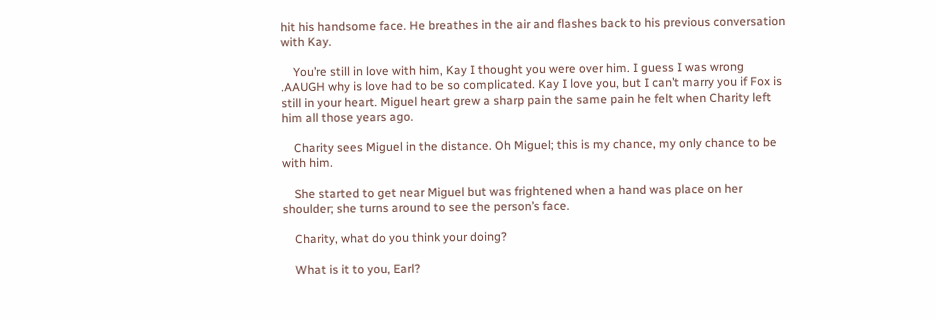hit his handsome face. He breathes in the air and flashes back to his previous conversation with Kay.

    You’re still in love with him, Kay I thought you were over him. I guess I was wrong .AAUGH why is love had to be so complicated. Kay I love you, but I can’t marry you if Fox is still in your heart. Miguel heart grew a sharp pain the same pain he felt when Charity left him all those years ago.

    Charity sees Miguel in the distance. Oh Miguel; this is my chance, my only chance to be with him.

    She started to get near Miguel but was frightened when a hand was place on her shoulder; she turns around to see the person’s face.

    Charity, what do you think your doing?

    What is it to you, Earl?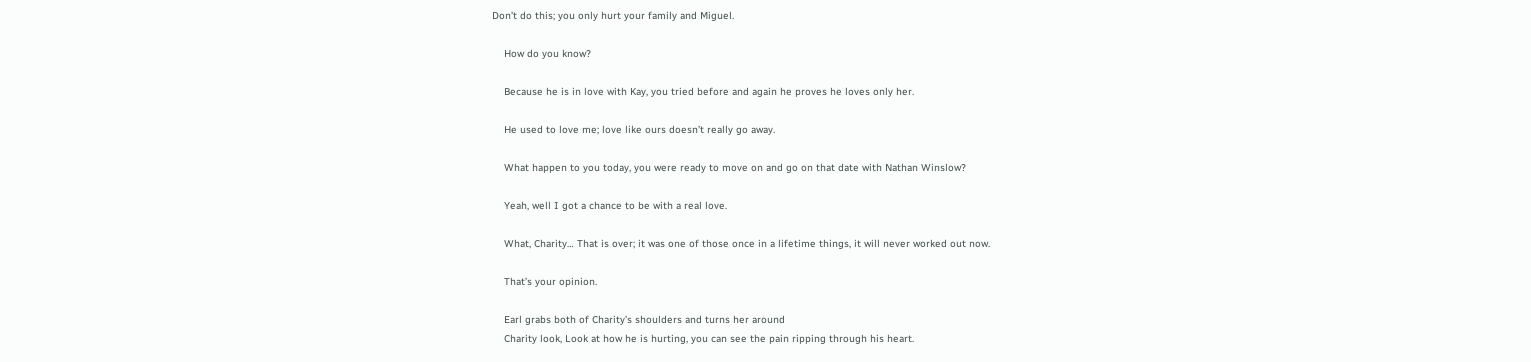Don’t do this; you only hurt your family and Miguel.

    How do you know?

    Because he is in love with Kay, you tried before and again he proves he loves only her.

    He used to love me; love like ours doesn’t really go away.

    What happen to you today, you were ready to move on and go on that date with Nathan Winslow?

    Yeah, well I got a chance to be with a real love.

    What, Charity… That is over; it was one of those once in a lifetime things, it will never worked out now.

    That’s your opinion.

    Earl grabs both of Charity’s shoulders and turns her around
    Charity look, Look at how he is hurting, you can see the pain ripping through his heart.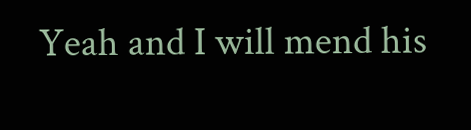Yeah and I will mend his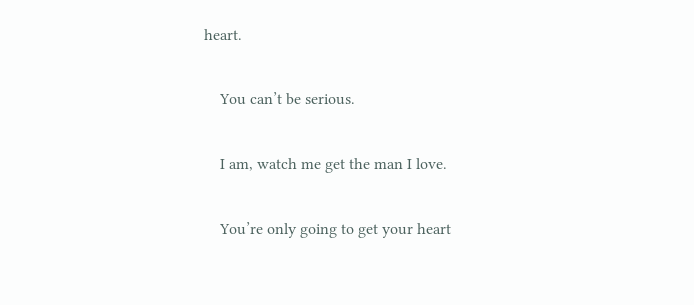heart.

    You can’t be serious.

    I am, watch me get the man I love.

    You’re only going to get your heart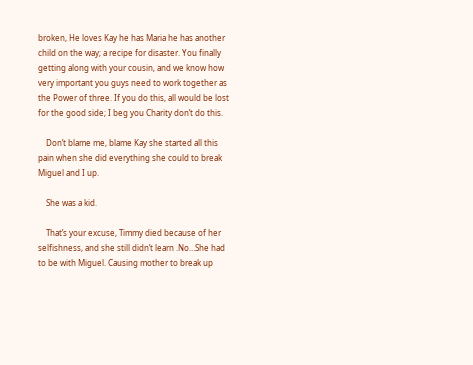broken, He loves Kay he has Maria he has another child on the way; a recipe for disaster. You finally getting along with your cousin, and we know how very important you guys need to work together as the Power of three. If you do this, all would be lost for the good side; I beg you Charity don’t do this.

    Don’t blame me, blame Kay she started all this pain when she did everything she could to break Miguel and I up.

    She was a kid.

    That’s your excuse, Timmy died because of her selfishness, and she still didn’t learn .No…She had to be with Miguel. Causing mother to break up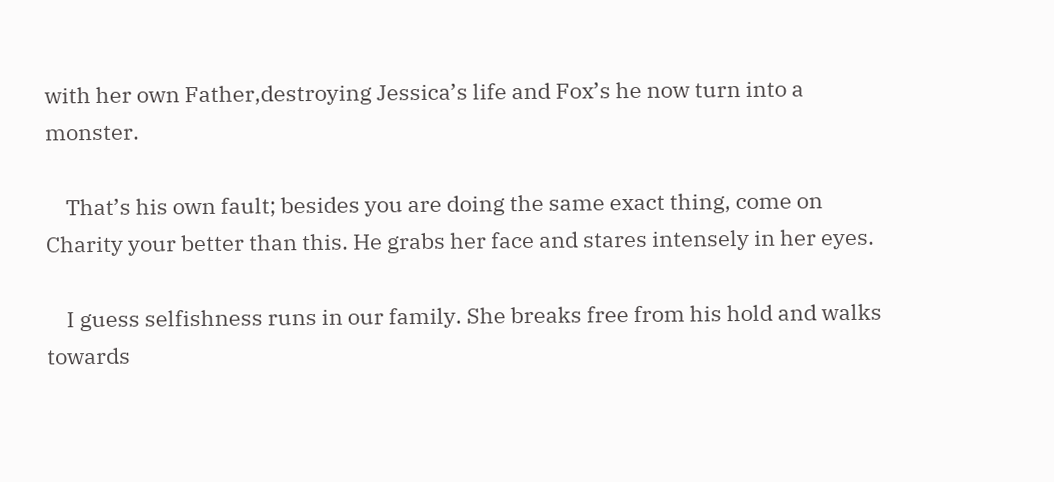with her own Father,destroying Jessica’s life and Fox’s he now turn into a monster.

    That’s his own fault; besides you are doing the same exact thing, come on Charity your better than this. He grabs her face and stares intensely in her eyes.

    I guess selfishness runs in our family. She breaks free from his hold and walks towards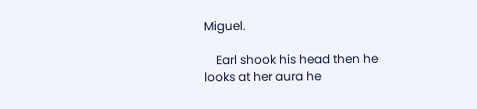Miguel.

    Earl shook his head then he looks at her aura he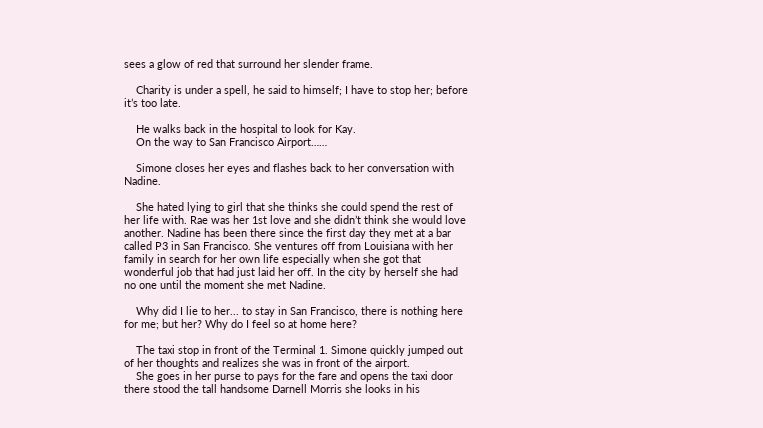sees a glow of red that surround her slender frame.

    Charity is under a spell, he said to himself; I have to stop her; before it’s too late.

    He walks back in the hospital to look for Kay.
    On the way to San Francisco Airport……

    Simone closes her eyes and flashes back to her conversation with Nadine.

    She hated lying to girl that she thinks she could spend the rest of her life with. Rae was her 1st love and she didn’t think she would love another. Nadine has been there since the first day they met at a bar called P3 in San Francisco. She ventures off from Louisiana with her family in search for her own life especially when she got that wonderful job that had just laid her off. In the city by herself she had no one until the moment she met Nadine.

    Why did I lie to her... to stay in San Francisco, there is nothing here for me; but her? Why do I feel so at home here?

    The taxi stop in front of the Terminal 1. Simone quickly jumped out of her thoughts and realizes she was in front of the airport.
    She goes in her purse to pays for the fare and opens the taxi door there stood the tall handsome Darnell Morris she looks in his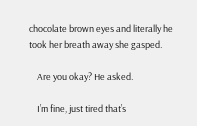chocolate brown eyes and literally he took her breath away she gasped.

    Are you okay? He asked.

    I’m fine, just tired that’s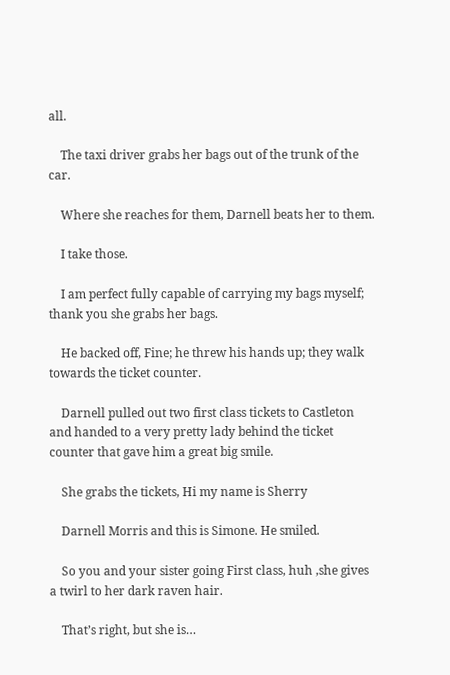all.

    The taxi driver grabs her bags out of the trunk of the car.

    Where she reaches for them, Darnell beats her to them.

    I take those.

    I am perfect fully capable of carrying my bags myself; thank you she grabs her bags.

    He backed off, Fine; he threw his hands up; they walk towards the ticket counter.

    Darnell pulled out two first class tickets to Castleton and handed to a very pretty lady behind the ticket counter that gave him a great big smile.

    She grabs the tickets, Hi my name is Sherry

    Darnell Morris and this is Simone. He smiled.

    So you and your sister going First class, huh ,she gives a twirl to her dark raven hair.

    That’s right, but she is…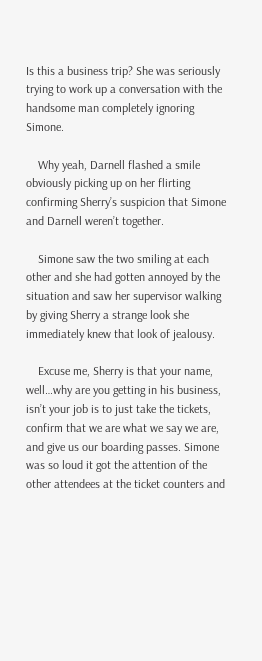Is this a business trip? She was seriously trying to work up a conversation with the handsome man completely ignoring Simone.

    Why yeah, Darnell flashed a smile obviously picking up on her flirting confirming Sherry’s suspicion that Simone and Darnell weren’t together.

    Simone saw the two smiling at each other and she had gotten annoyed by the situation and saw her supervisor walking by giving Sherry a strange look she immediately knew that look of jealousy.

    Excuse me, Sherry is that your name, well…why are you getting in his business, isn’t your job is to just take the tickets, confirm that we are what we say we are, and give us our boarding passes. Simone was so loud it got the attention of the other attendees at the ticket counters and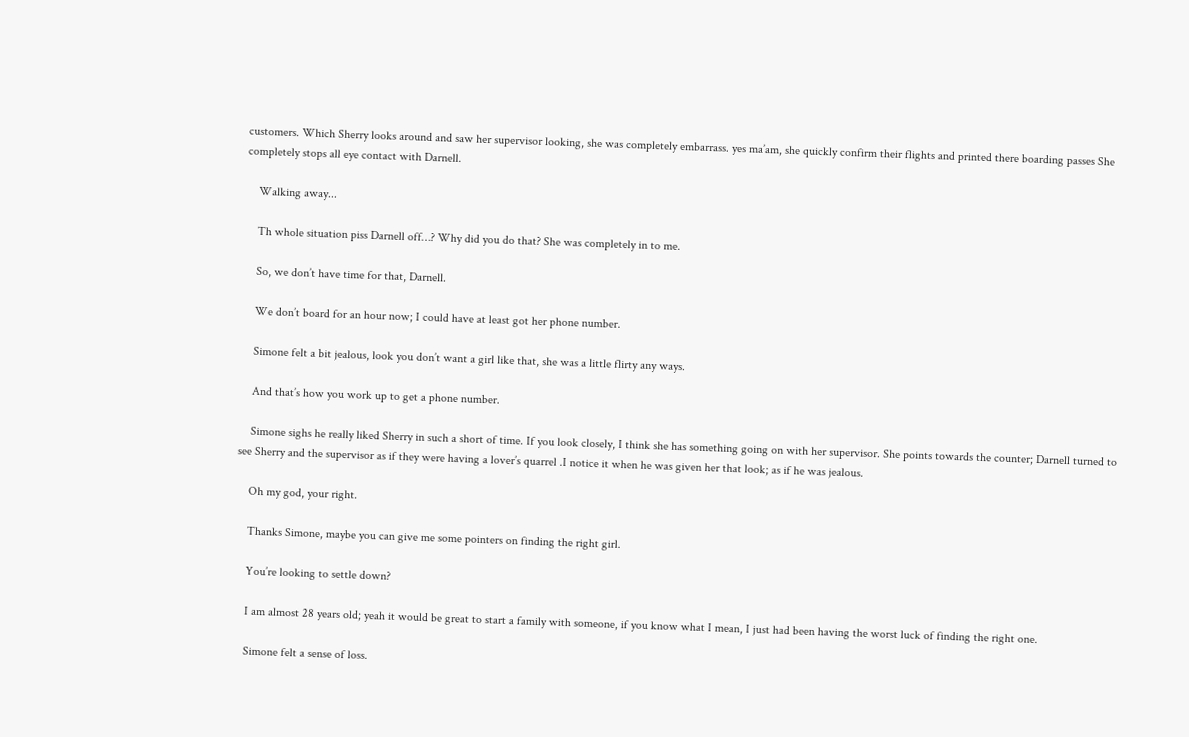customers. Which Sherry looks around and saw her supervisor looking, she was completely embarrass. yes ma’am, she quickly confirm their flights and printed there boarding passes She completely stops all eye contact with Darnell.

    Walking away...

    Th whole situation piss Darnell off…? Why did you do that? She was completely in to me.

    So, we don’t have time for that, Darnell.

    We don’t board for an hour now; I could have at least got her phone number.

    Simone felt a bit jealous, look you don’t want a girl like that, she was a little flirty any ways.

    And that’s how you work up to get a phone number.

    Simone sighs he really liked Sherry in such a short of time. If you look closely, I think she has something going on with her supervisor. She points towards the counter; Darnell turned to see Sherry and the supervisor as if they were having a lover’s quarrel .I notice it when he was given her that look; as if he was jealous.

    Oh my god, your right.

    Thanks Simone, maybe you can give me some pointers on finding the right girl.

    You’re looking to settle down?

    I am almost 28 years old; yeah it would be great to start a family with someone, if you know what I mean, I just had been having the worst luck of finding the right one.

    Simone felt a sense of loss.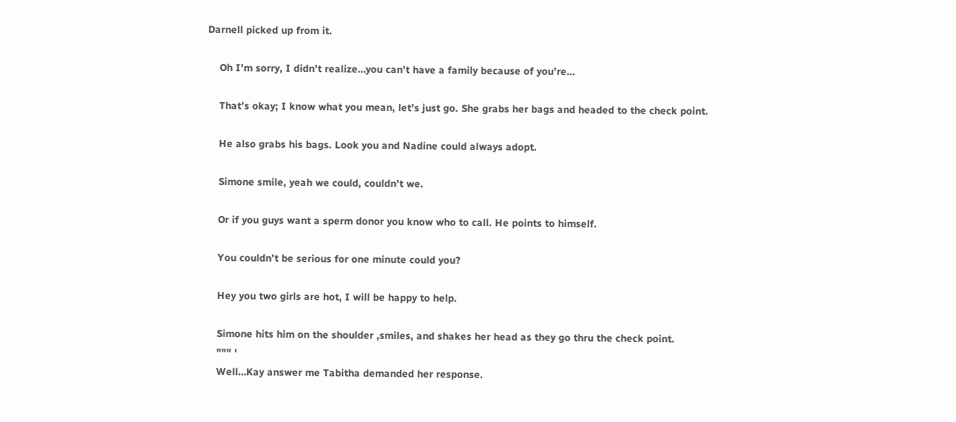Darnell picked up from it.

    Oh I’m sorry, I didn’t realize…you can’t have a family because of you’re…

    That’s okay; I know what you mean, let’s just go. She grabs her bags and headed to the check point.

    He also grabs his bags. Look you and Nadine could always adopt.

    Simone smile, yeah we could, couldn’t we.

    Or if you guys want a sperm donor you know who to call. He points to himself.

    You couldn’t be serious for one minute could you?

    Hey you two girls are hot, I will be happy to help.

    Simone hits him on the shoulder ,smiles, and shakes her head as they go thru the check point.
    """ '
    Well…Kay answer me Tabitha demanded her response.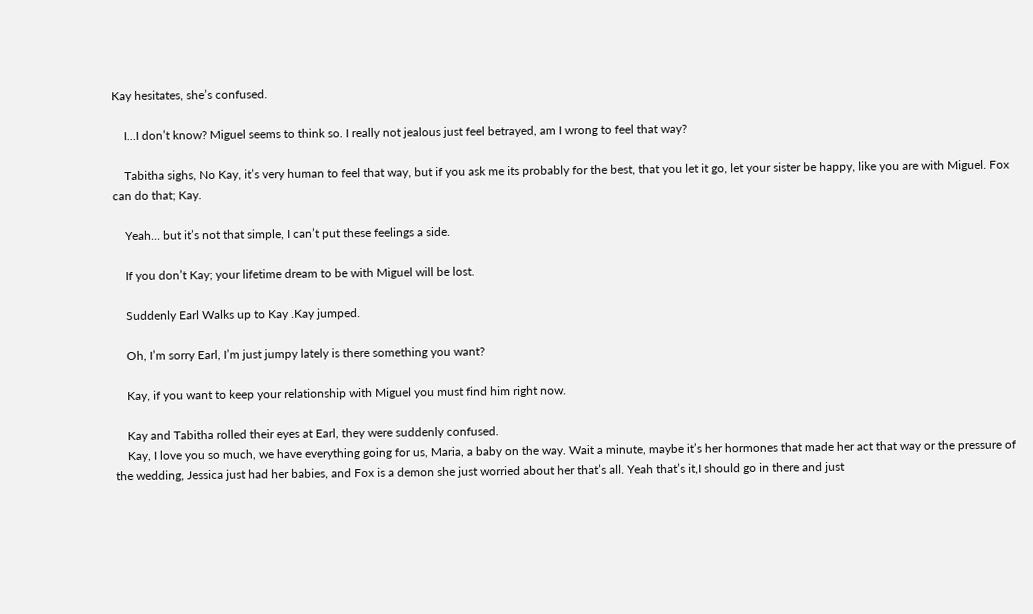Kay hesitates, she’s confused.

    I…I don’t know? Miguel seems to think so. I really not jealous just feel betrayed, am I wrong to feel that way?

    Tabitha sighs, No Kay, it’s very human to feel that way, but if you ask me its probably for the best, that you let it go, let your sister be happy, like you are with Miguel. Fox can do that; Kay.

    Yeah... but it’s not that simple, I can’t put these feelings a side.

    If you don’t Kay; your lifetime dream to be with Miguel will be lost.

    Suddenly Earl Walks up to Kay .Kay jumped.

    Oh, I’m sorry Earl, I’m just jumpy lately is there something you want?

    Kay, if you want to keep your relationship with Miguel you must find him right now.

    Kay and Tabitha rolled their eyes at Earl, they were suddenly confused.
    Kay, I love you so much, we have everything going for us, Maria, a baby on the way. Wait a minute, maybe it’s her hormones that made her act that way or the pressure of the wedding, Jessica just had her babies, and Fox is a demon she just worried about her that’s all. Yeah that’s it,I should go in there and just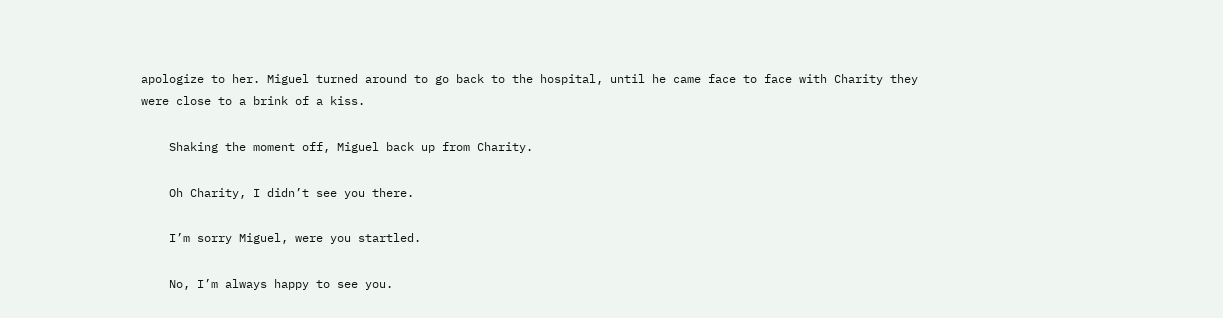apologize to her. Miguel turned around to go back to the hospital, until he came face to face with Charity they were close to a brink of a kiss.

    Shaking the moment off, Miguel back up from Charity.

    Oh Charity, I didn’t see you there.

    I’m sorry Miguel, were you startled.

    No, I’m always happy to see you.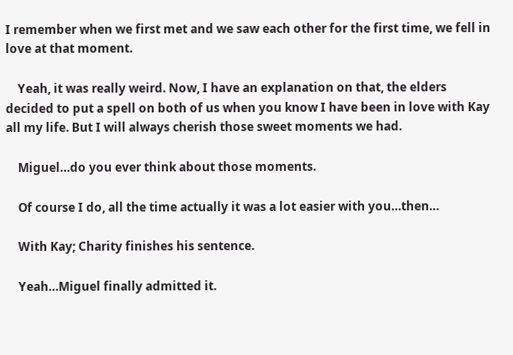I remember when we first met and we saw each other for the first time, we fell in love at that moment.

    Yeah, it was really weird. Now, I have an explanation on that, the elders decided to put a spell on both of us when you know I have been in love with Kay all my life. But I will always cherish those sweet moments we had.

    Miguel…do you ever think about those moments.

    Of course I do, all the time actually it was a lot easier with you…then…

    With Kay; Charity finishes his sentence.

    Yeah…Miguel finally admitted it.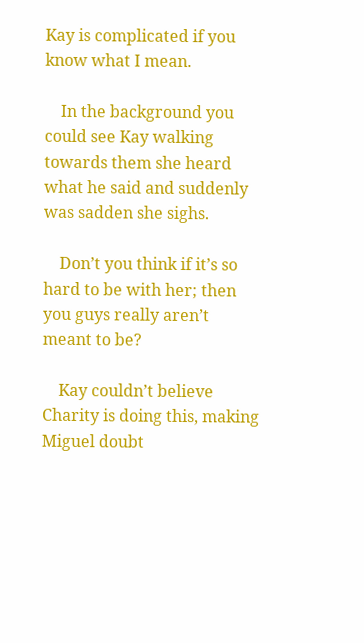Kay is complicated if you know what I mean.

    In the background you could see Kay walking towards them she heard what he said and suddenly was sadden she sighs.

    Don’t you think if it’s so hard to be with her; then you guys really aren’t meant to be?

    Kay couldn’t believe Charity is doing this, making Miguel doubt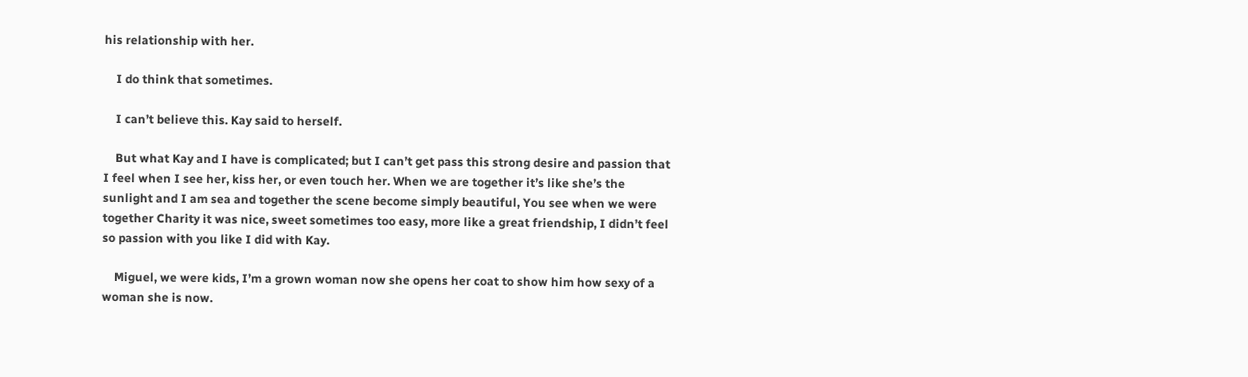his relationship with her.

    I do think that sometimes.

    I can’t believe this. Kay said to herself.

    But what Kay and I have is complicated; but I can’t get pass this strong desire and passion that I feel when I see her, kiss her, or even touch her. When we are together it’s like she’s the sunlight and I am sea and together the scene become simply beautiful, You see when we were together Charity it was nice, sweet sometimes too easy, more like a great friendship, I didn’t feel so passion with you like I did with Kay.

    Miguel, we were kids, I’m a grown woman now she opens her coat to show him how sexy of a woman she is now.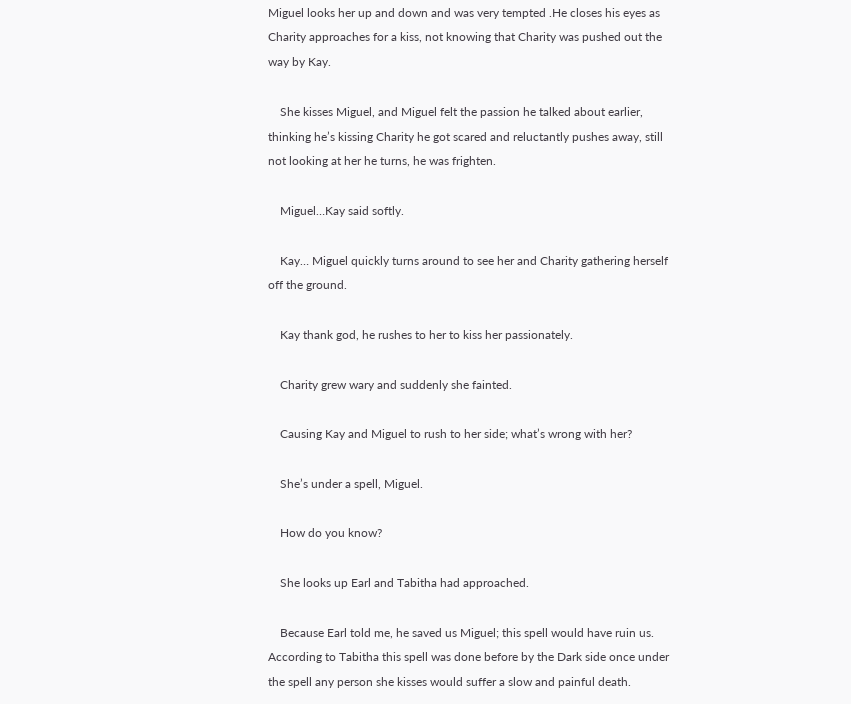Miguel looks her up and down and was very tempted .He closes his eyes as Charity approaches for a kiss, not knowing that Charity was pushed out the way by Kay.

    She kisses Miguel, and Miguel felt the passion he talked about earlier, thinking he’s kissing Charity he got scared and reluctantly pushes away, still not looking at her he turns, he was frighten.

    Miguel…Kay said softly.

    Kay… Miguel quickly turns around to see her and Charity gathering herself off the ground.

    Kay thank god, he rushes to her to kiss her passionately.

    Charity grew wary and suddenly she fainted.

    Causing Kay and Miguel to rush to her side; what’s wrong with her?

    She’s under a spell, Miguel.

    How do you know?

    She looks up Earl and Tabitha had approached.

    Because Earl told me, he saved us Miguel; this spell would have ruin us. According to Tabitha this spell was done before by the Dark side once under the spell any person she kisses would suffer a slow and painful death.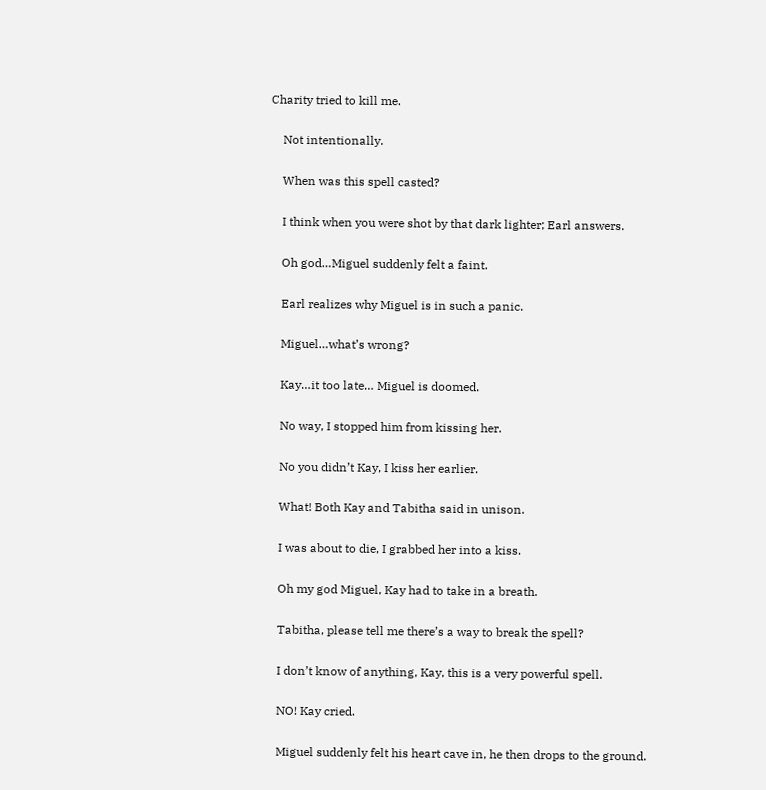Charity tried to kill me.

    Not intentionally.

    When was this spell casted?

    I think when you were shot by that dark lighter; Earl answers.

    Oh god…Miguel suddenly felt a faint.

    Earl realizes why Miguel is in such a panic.

    Miguel…what’s wrong?

    Kay…it too late… Miguel is doomed.

    No way, I stopped him from kissing her.

    No you didn’t Kay, I kiss her earlier.

    What! Both Kay and Tabitha said in unison.

    I was about to die, I grabbed her into a kiss.

    Oh my god Miguel, Kay had to take in a breath.

    Tabitha, please tell me there’s a way to break the spell?

    I don’t know of anything, Kay, this is a very powerful spell.

    NO! Kay cried.

    Miguel suddenly felt his heart cave in, he then drops to the ground.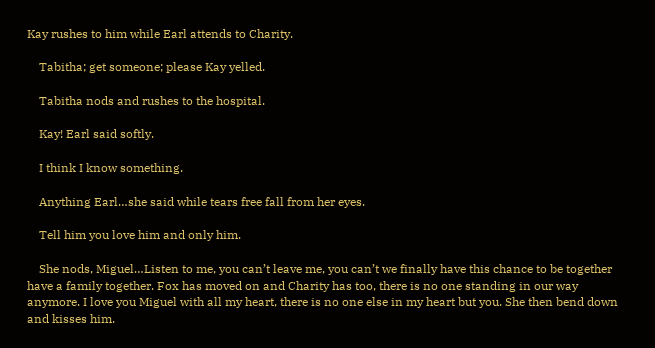Kay rushes to him while Earl attends to Charity.

    Tabitha; get someone; please Kay yelled.

    Tabitha nods and rushes to the hospital.

    Kay! Earl said softly.

    I think I know something.

    Anything Earl…she said while tears free fall from her eyes.

    Tell him you love him and only him.

    She nods, Miguel…Listen to me, you can’t leave me, you can’t we finally have this chance to be together have a family together. Fox has moved on and Charity has too, there is no one standing in our way anymore. I love you Miguel with all my heart, there is no one else in my heart but you. She then bend down and kisses him.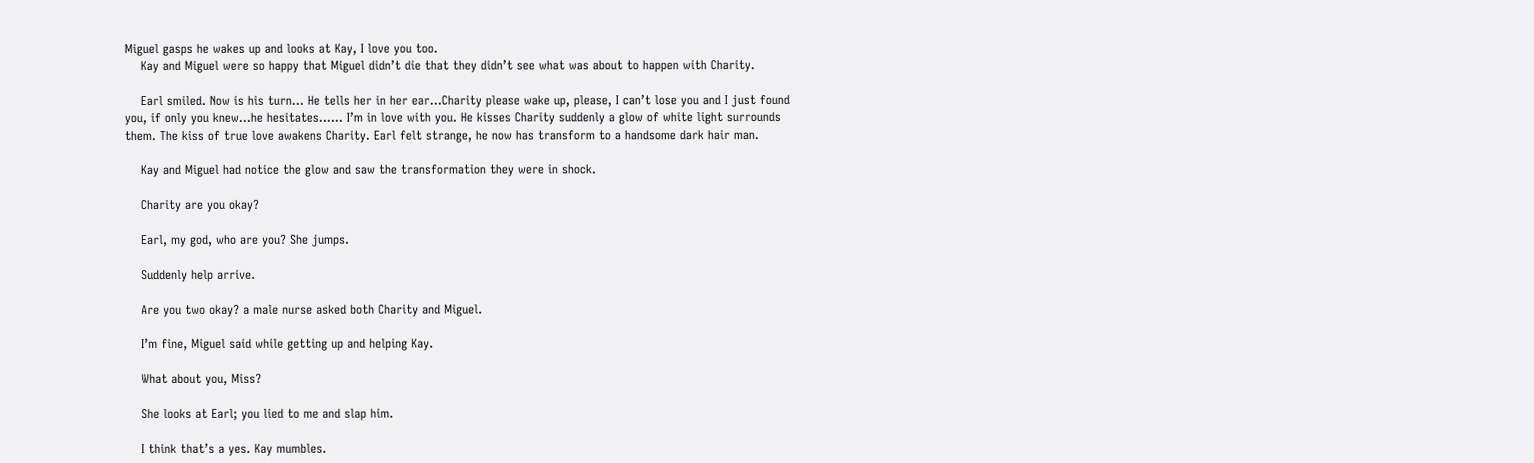Miguel gasps he wakes up and looks at Kay, I love you too.
    Kay and Miguel were so happy that Miguel didn’t die that they didn’t see what was about to happen with Charity.

    Earl smiled. Now is his turn… He tells her in her ear…Charity please wake up, please, I can’t lose you and I just found you, if only you knew…he hesitates…… I’m in love with you. He kisses Charity suddenly a glow of white light surrounds them. The kiss of true love awakens Charity. Earl felt strange, he now has transform to a handsome dark hair man.

    Kay and Miguel had notice the glow and saw the transformation they were in shock.

    Charity are you okay?

    Earl, my god, who are you? She jumps.

    Suddenly help arrive.

    Are you two okay? a male nurse asked both Charity and Miguel.

    I’m fine, Miguel said while getting up and helping Kay.

    What about you, Miss?

    She looks at Earl; you lied to me and slap him.

    I think that’s a yes. Kay mumbles.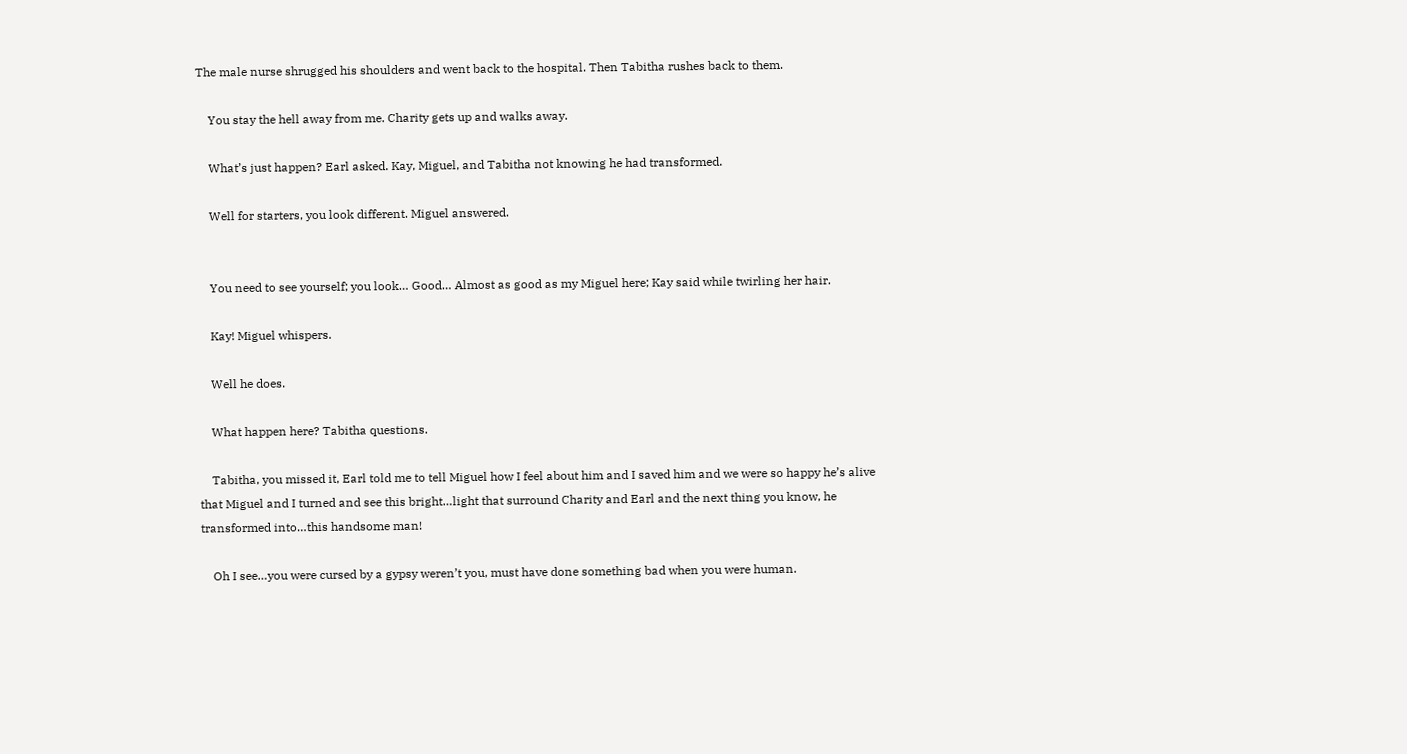The male nurse shrugged his shoulders and went back to the hospital. Then Tabitha rushes back to them.

    You stay the hell away from me. Charity gets up and walks away.

    What’s just happen? Earl asked. Kay, Miguel, and Tabitha not knowing he had transformed.

    Well for starters, you look different. Miguel answered.


    You need to see yourself; you look… Good… Almost as good as my Miguel here; Kay said while twirling her hair.

    Kay! Miguel whispers.

    Well he does.

    What happen here? Tabitha questions.

    Tabitha, you missed it, Earl told me to tell Miguel how I feel about him and I saved him and we were so happy he’s alive that Miguel and I turned and see this bright…light that surround Charity and Earl and the next thing you know, he transformed into…this handsome man!

    Oh I see…you were cursed by a gypsy weren’t you, must have done something bad when you were human.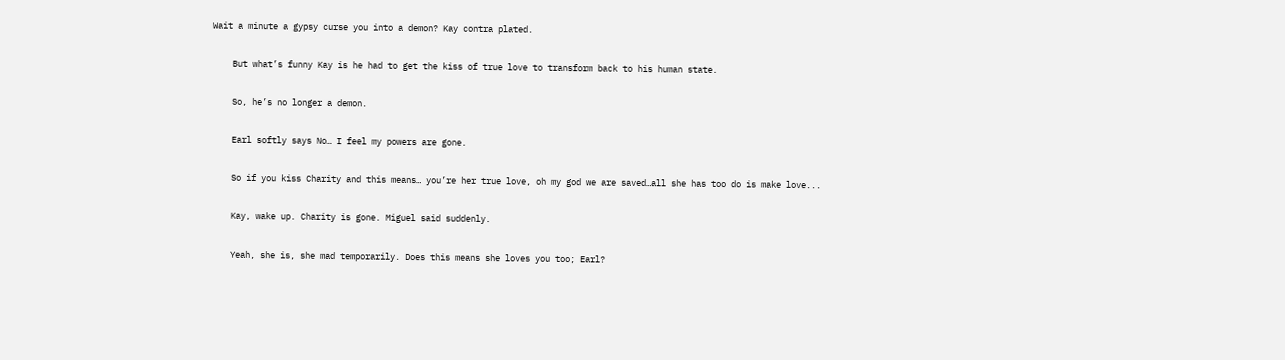Wait a minute a gypsy curse you into a demon? Kay contra plated.

    But what’s funny Kay is he had to get the kiss of true love to transform back to his human state.

    So, he’s no longer a demon.

    Earl softly says No… I feel my powers are gone.

    So if you kiss Charity and this means… you’re her true love, oh my god we are saved…all she has too do is make love...

    Kay, wake up. Charity is gone. Miguel said suddenly.

    Yeah, she is, she mad temporarily. Does this means she loves you too; Earl?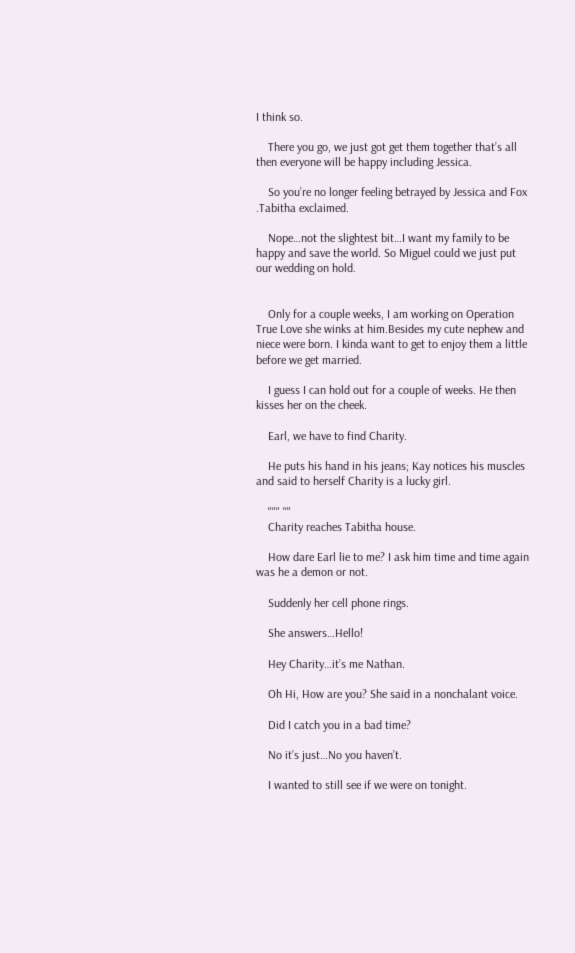I think so.

    There you go, we just got get them together that’s all then everyone will be happy including Jessica.

    So you’re no longer feeling betrayed by Jessica and Fox .Tabitha exclaimed.

    Nope…not the slightest bit…I want my family to be happy and save the world. So Miguel could we just put our wedding on hold.


    Only for a couple weeks, I am working on Operation True Love she winks at him.Besides my cute nephew and niece were born. I kinda want to get to enjoy them a little before we get married.

    I guess I can hold out for a couple of weeks. He then kisses her on the cheek.

    Earl, we have to find Charity.

    He puts his hand in his jeans; Kay notices his muscles and said to herself Charity is a lucky girl.

    """ ''"
    Charity reaches Tabitha house.

    How dare Earl lie to me? I ask him time and time again was he a demon or not.

    Suddenly her cell phone rings.

    She answers…Hello!

    Hey Charity…it’s me Nathan.

    Oh Hi, How are you? She said in a nonchalant voice.

    Did I catch you in a bad time?

    No it’s just…No you haven’t.

    I wanted to still see if we were on tonight.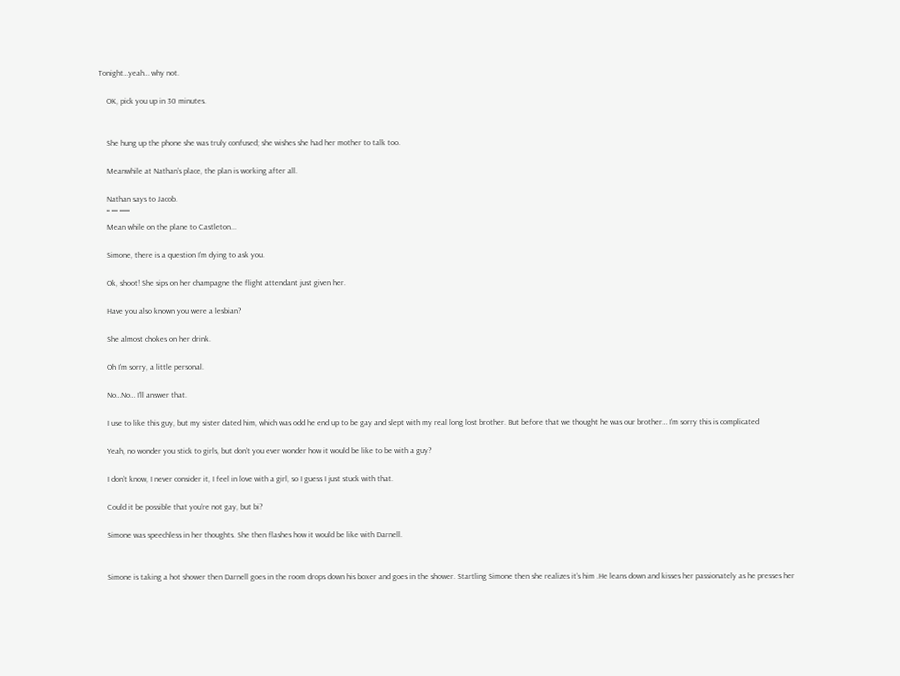Tonight…yeah… why not.

    OK, pick you up in 30 minutes.


    She hung up the phone she was truly confused; she wishes she had her mother to talk too.

    Meanwhile at Nathan’s place, the plan is working after all.

    Nathan says to Jacob.
    ''' """ '"""'''
    Mean while on the plane to Castleton...

    Simone, there is a question I’m dying to ask you.

    Ok, shoot! She sips on her champagne the flight attendant just given her.

    Have you also known you were a lesbian?

    She almost chokes on her drink.

    Oh I’m sorry, a little personal.

    No…No… I’ll answer that.

    I use to like this guy, but my sister dated him, which was odd he end up to be gay and slept with my real long lost brother. But before that we thought he was our brother… I’m sorry this is complicated

    Yeah, no wonder you stick to girls, but don’t you ever wonder how it would be like to be with a guy?

    I don’t know, I never consider it, I feel in love with a girl, so I guess I just stuck with that.

    Could it be possible that you’re not gay, but bi?

    Simone was speechless in her thoughts. She then flashes how it would be like with Darnell.


    Simone is taking a hot shower then Darnell goes in the room drops down his boxer and goes in the shower. Startling Simone then she realizes it’s him .He leans down and kisses her passionately as he presses her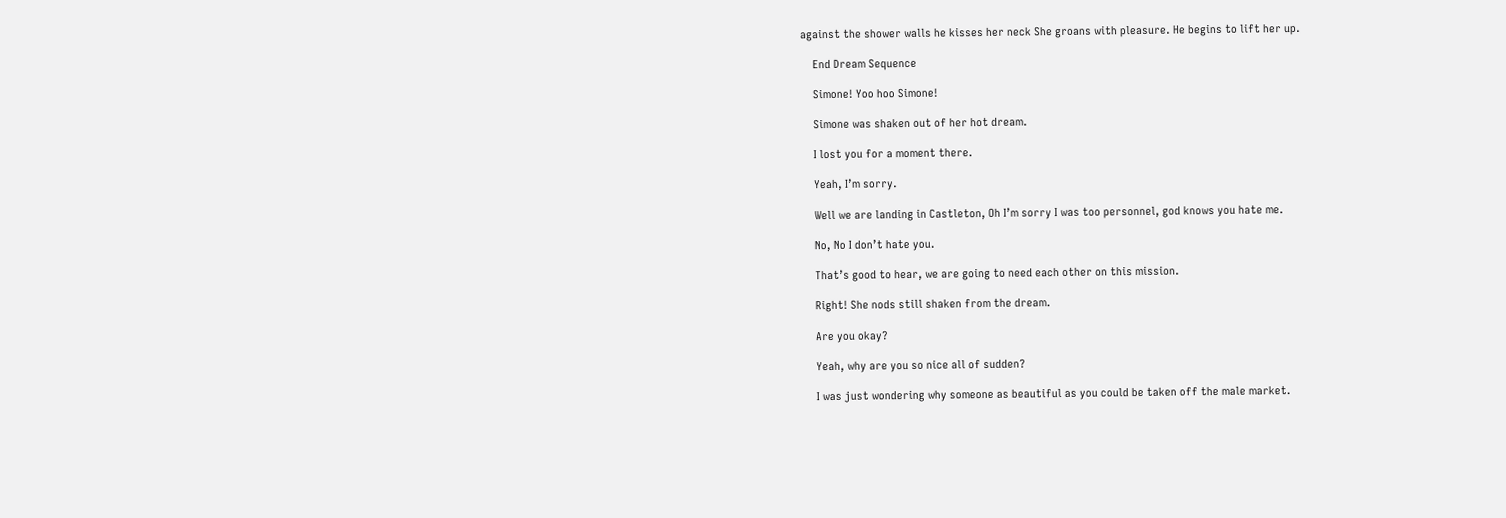against the shower walls he kisses her neck She groans with pleasure. He begins to lift her up.

    End Dream Sequence

    Simone! Yoo hoo Simone!

    Simone was shaken out of her hot dream.

    I lost you for a moment there.

    Yeah, I’m sorry.

    Well we are landing in Castleton, Oh I’m sorry I was too personnel, god knows you hate me.

    No, No I don’t hate you.

    That’s good to hear, we are going to need each other on this mission.

    Right! She nods still shaken from the dream.

    Are you okay?

    Yeah, why are you so nice all of sudden?

    I was just wondering why someone as beautiful as you could be taken off the male market.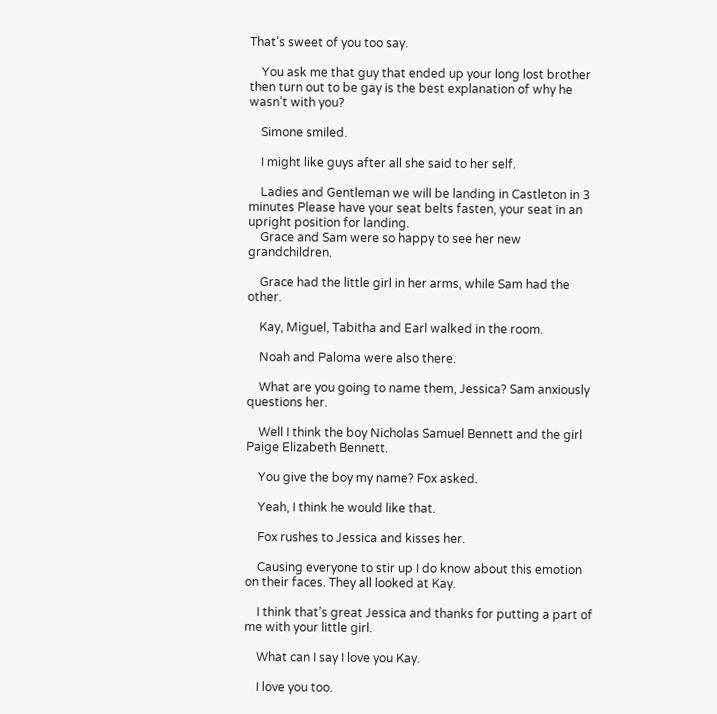That’s sweet of you too say.

    You ask me that guy that ended up your long lost brother then turn out to be gay is the best explanation of why he wasn’t with you?

    Simone smiled.

    I might like guys after all she said to her self.

    Ladies and Gentleman we will be landing in Castleton in 3 minutes Please have your seat belts fasten, your seat in an upright position for landing.
    Grace and Sam were so happy to see her new grandchildren.

    Grace had the little girl in her arms, while Sam had the other.

    Kay, Miguel, Tabitha and Earl walked in the room.

    Noah and Paloma were also there.

    What are you going to name them, Jessica? Sam anxiously questions her.

    Well I think the boy Nicholas Samuel Bennett and the girl Paige Elizabeth Bennett.

    You give the boy my name? Fox asked.

    Yeah, I think he would like that.

    Fox rushes to Jessica and kisses her.

    Causing everyone to stir up I do know about this emotion on their faces. They all looked at Kay.

    I think that’s great Jessica and thanks for putting a part of me with your little girl.

    What can I say I love you Kay.

    I love you too.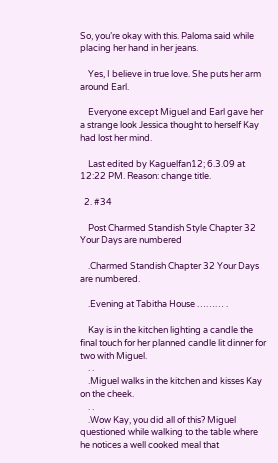So, you’re okay with this. Paloma said while placing her hand in her jeans.

    Yes, I believe in true love. She puts her arm around Earl.

    Everyone except Miguel and Earl gave her a strange look Jessica thought to herself Kay had lost her mind.

    Last edited by Kaguelfan12; 6.3.09 at 12:22 PM. Reason: change title.

  2. #34

    Post Charmed Standish Style Chapter 32 Your Days are numbered

    .Charmed Standish Chapter 32 Your Days are numbered.

    .Evening at Tabitha House ……… .

    Kay is in the kitchen lighting a candle the final touch for her planned candle lit dinner for two with Miguel.
    . .
    .Miguel walks in the kitchen and kisses Kay on the cheek.
    . .
    .Wow Kay, you did all of this? Miguel questioned while walking to the table where he notices a well cooked meal that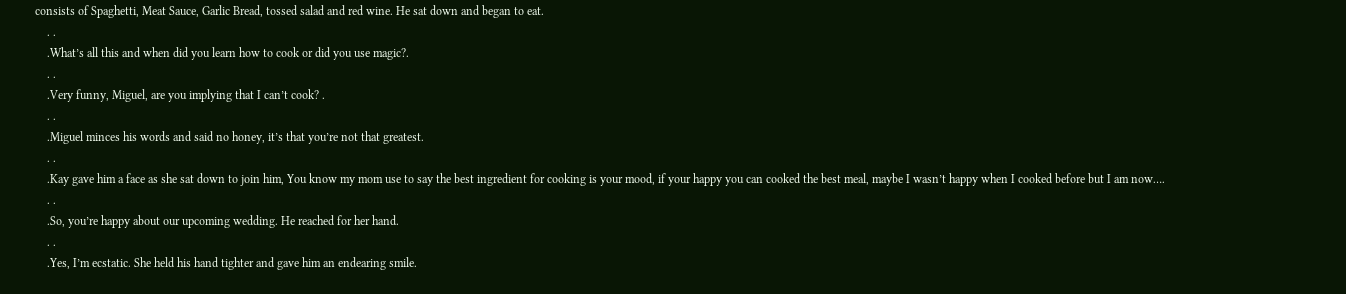consists of Spaghetti, Meat Sauce, Garlic Bread, tossed salad and red wine. He sat down and began to eat.
    . .
    .What’s all this and when did you learn how to cook or did you use magic?.
    . .
    .Very funny, Miguel, are you implying that I can’t cook? .
    . .
    .Miguel minces his words and said no honey, it’s that you’re not that greatest.
    . .
    .Kay gave him a face as she sat down to join him, You know my mom use to say the best ingredient for cooking is your mood, if your happy you can cooked the best meal, maybe I wasn’t happy when I cooked before but I am now….
    . .
    .So, you’re happy about our upcoming wedding. He reached for her hand.
    . .
    .Yes, I’m ecstatic. She held his hand tighter and gave him an endearing smile.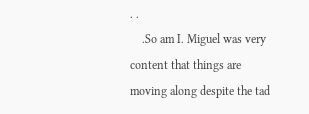. .
    .So am I. Miguel was very content that things are moving along despite the tad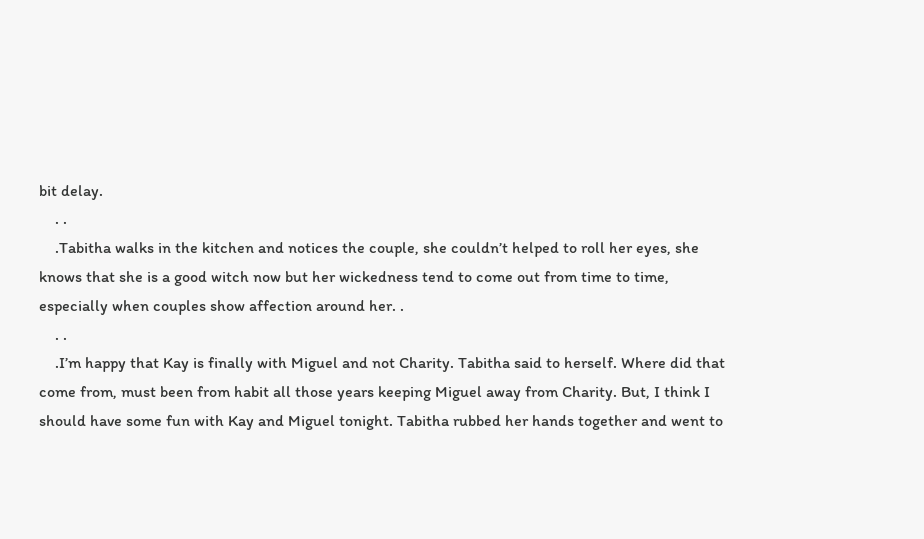bit delay.
    . .
    .Tabitha walks in the kitchen and notices the couple, she couldn’t helped to roll her eyes, she knows that she is a good witch now but her wickedness tend to come out from time to time, especially when couples show affection around her. .
    . .
    .I’m happy that Kay is finally with Miguel and not Charity. Tabitha said to herself. Where did that come from, must been from habit all those years keeping Miguel away from Charity. But, I think I should have some fun with Kay and Miguel tonight. Tabitha rubbed her hands together and went to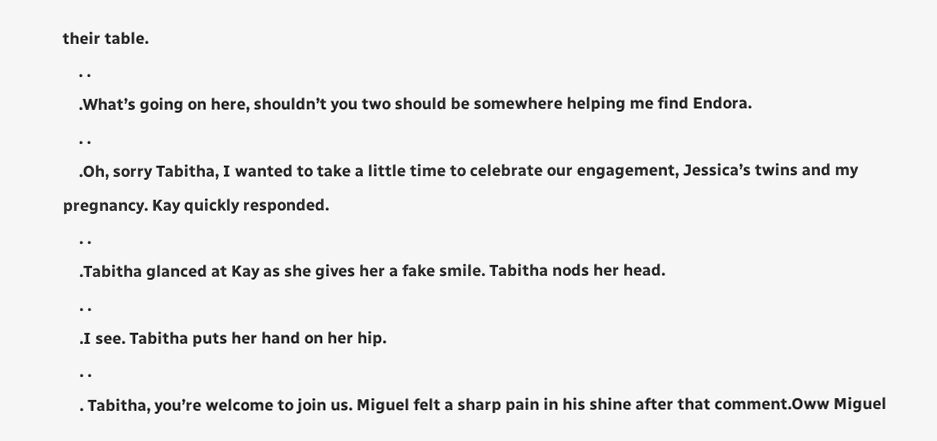their table.
    . .
    .What’s going on here, shouldn’t you two should be somewhere helping me find Endora.
    . .
    .Oh, sorry Tabitha, I wanted to take a little time to celebrate our engagement, Jessica’s twins and my pregnancy. Kay quickly responded.
    . .
    .Tabitha glanced at Kay as she gives her a fake smile. Tabitha nods her head.
    . .
    .I see. Tabitha puts her hand on her hip.
    . .
    . Tabitha, you’re welcome to join us. Miguel felt a sharp pain in his shine after that comment.Oww Miguel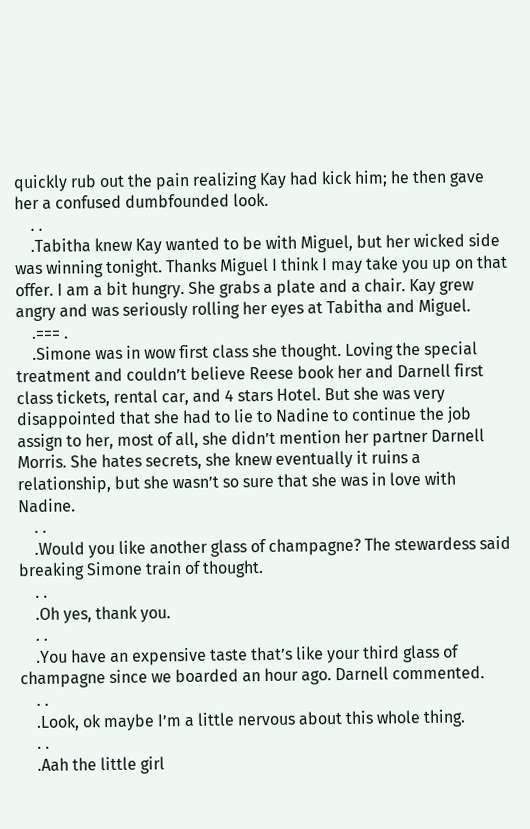quickly rub out the pain realizing Kay had kick him; he then gave her a confused dumbfounded look.
    . .
    .Tabitha knew Kay wanted to be with Miguel, but her wicked side was winning tonight. Thanks Miguel I think I may take you up on that offer. I am a bit hungry. She grabs a plate and a chair. Kay grew angry and was seriously rolling her eyes at Tabitha and Miguel.
    .=== .
    .Simone was in wow first class she thought. Loving the special treatment and couldn’t believe Reese book her and Darnell first class tickets, rental car, and 4 stars Hotel. But she was very disappointed that she had to lie to Nadine to continue the job assign to her, most of all, she didn’t mention her partner Darnell Morris. She hates secrets, she knew eventually it ruins a relationship, but she wasn’t so sure that she was in love with Nadine.
    . .
    .Would you like another glass of champagne? The stewardess said breaking Simone train of thought.
    . .
    .Oh yes, thank you.
    . .
    .You have an expensive taste that’s like your third glass of champagne since we boarded an hour ago. Darnell commented.
    . .
    .Look, ok maybe I’m a little nervous about this whole thing.
    . .
    .Aah the little girl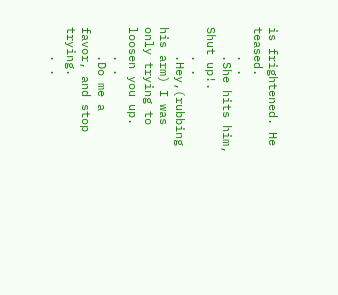is frightened. He teased.
    . .
    .She hits him, Shut up!.
    . .
    .Hey,(rubbing his arm) I was only trying to loosen you up.
    . .
    .Do me a favor, and stop trying.
    . .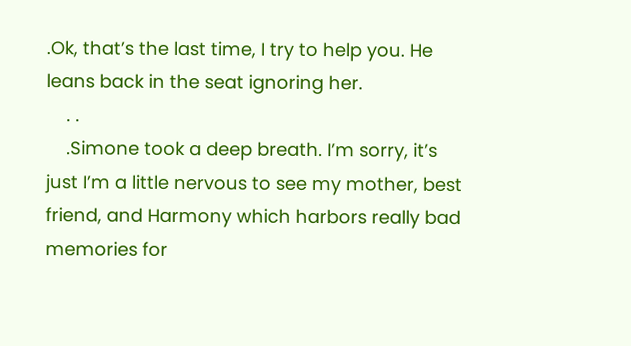.Ok, that’s the last time, I try to help you. He leans back in the seat ignoring her.
    . .
    .Simone took a deep breath. I’m sorry, it’s just I’m a little nervous to see my mother, best friend, and Harmony which harbors really bad memories for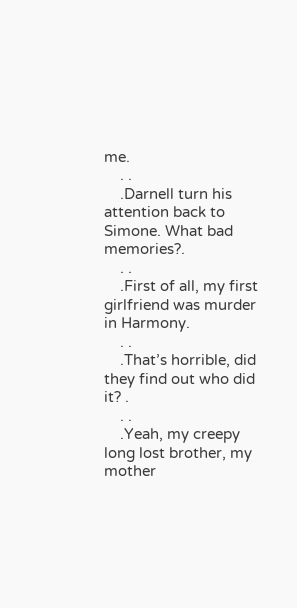me.
    . .
    .Darnell turn his attention back to Simone. What bad memories?.
    . .
    .First of all, my first girlfriend was murder in Harmony.
    . .
    .That’s horrible, did they find out who did it? .
    . .
    .Yeah, my creepy long lost brother, my mother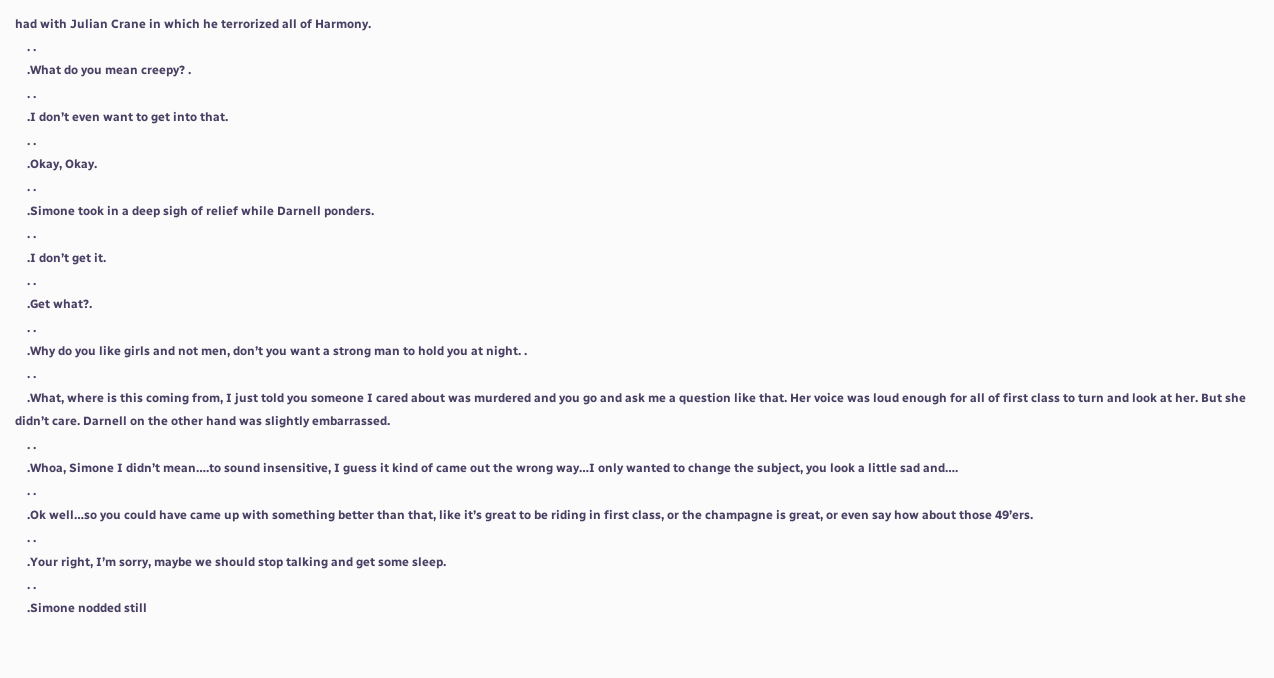had with Julian Crane in which he terrorized all of Harmony.
    . .
    .What do you mean creepy? .
    . .
    .I don’t even want to get into that.
    . .
    .Okay, Okay.
    . .
    .Simone took in a deep sigh of relief while Darnell ponders.
    . .
    .I don’t get it.
    . .
    .Get what?.
    . .
    .Why do you like girls and not men, don’t you want a strong man to hold you at night. .
    . .
    .What, where is this coming from, I just told you someone I cared about was murdered and you go and ask me a question like that. Her voice was loud enough for all of first class to turn and look at her. But she didn’t care. Darnell on the other hand was slightly embarrassed.
    . .
    .Whoa, Simone I didn’t mean….to sound insensitive, I guess it kind of came out the wrong way…I only wanted to change the subject, you look a little sad and….
    . .
    .Ok well…so you could have came up with something better than that, like it’s great to be riding in first class, or the champagne is great, or even say how about those 49’ers.
    . .
    .Your right, I’m sorry, maybe we should stop talking and get some sleep.
    . .
    .Simone nodded still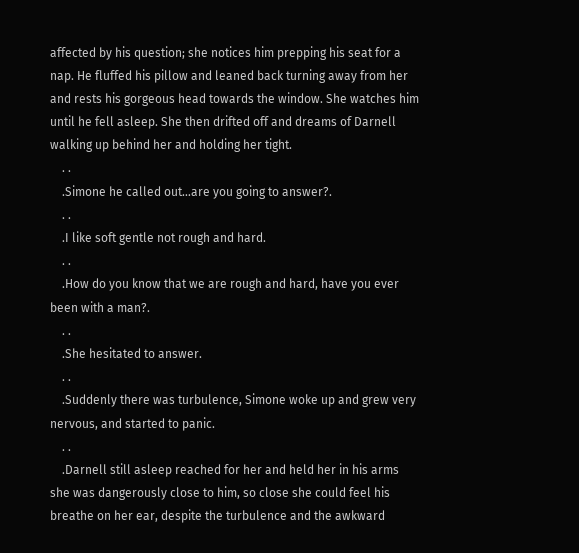affected by his question; she notices him prepping his seat for a nap. He fluffed his pillow and leaned back turning away from her and rests his gorgeous head towards the window. She watches him until he fell asleep. She then drifted off and dreams of Darnell walking up behind her and holding her tight.
    . .
    .Simone he called out…are you going to answer?.
    . .
    .I like soft gentle not rough and hard.
    . .
    .How do you know that we are rough and hard, have you ever been with a man?.
    . .
    .She hesitated to answer.
    . .
    .Suddenly there was turbulence, Simone woke up and grew very nervous, and started to panic.
    . .
    .Darnell still asleep reached for her and held her in his arms she was dangerously close to him, so close she could feel his breathe on her ear, despite the turbulence and the awkward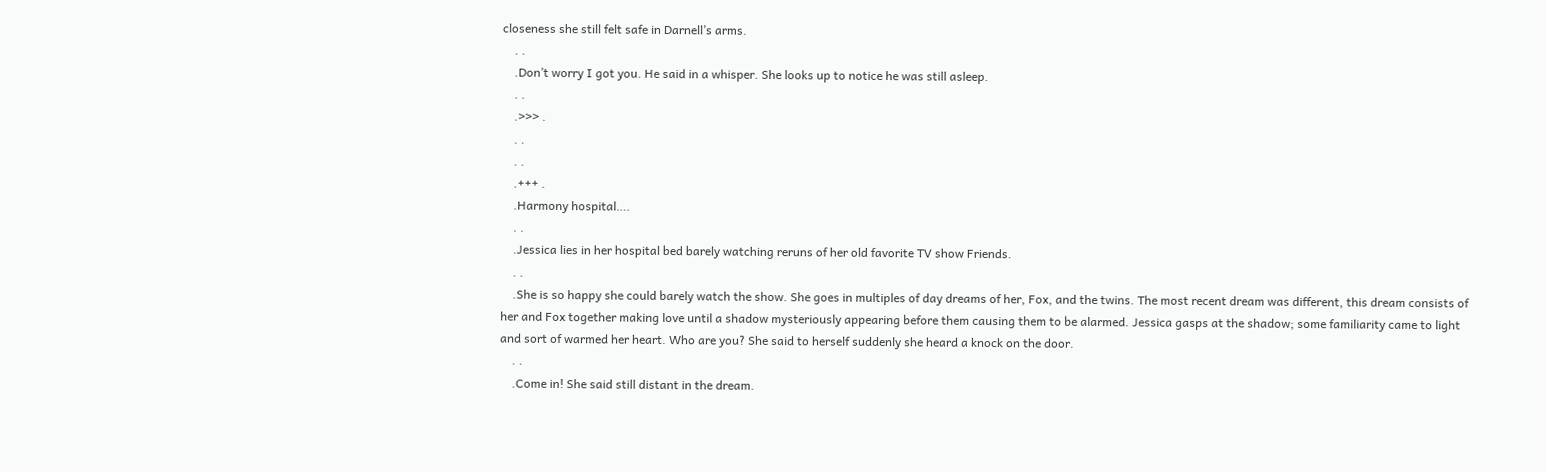closeness she still felt safe in Darnell’s arms.
    . .
    .Don’t worry I got you. He said in a whisper. She looks up to notice he was still asleep.
    . .
    .>>> .
    . .
    . .
    .+++ .
    .Harmony hospital….
    . .
    .Jessica lies in her hospital bed barely watching reruns of her old favorite TV show Friends.
    . .
    .She is so happy she could barely watch the show. She goes in multiples of day dreams of her, Fox, and the twins. The most recent dream was different, this dream consists of her and Fox together making love until a shadow mysteriously appearing before them causing them to be alarmed. Jessica gasps at the shadow; some familiarity came to light and sort of warmed her heart. Who are you? She said to herself suddenly she heard a knock on the door.
    . .
    .Come in! She said still distant in the dream.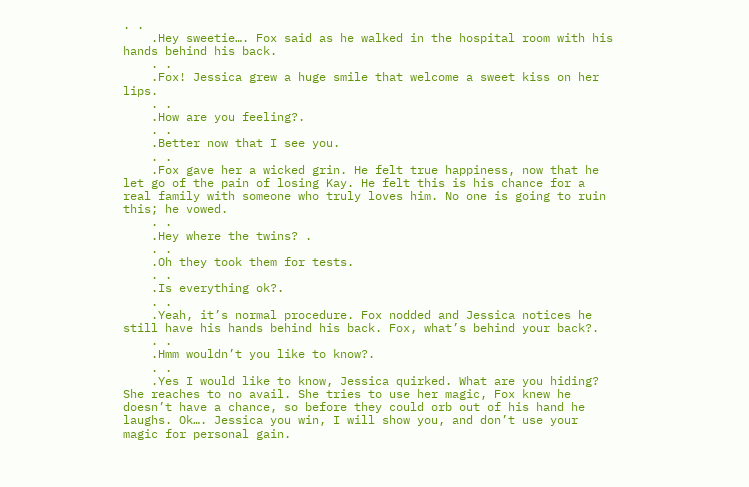. .
    .Hey sweetie…. Fox said as he walked in the hospital room with his hands behind his back.
    . .
    .Fox! Jessica grew a huge smile that welcome a sweet kiss on her lips.
    . .
    .How are you feeling?.
    . .
    .Better now that I see you.
    . .
    .Fox gave her a wicked grin. He felt true happiness, now that he let go of the pain of losing Kay. He felt this is his chance for a real family with someone who truly loves him. No one is going to ruin this; he vowed.
    . .
    .Hey where the twins? .
    . .
    .Oh they took them for tests.
    . .
    .Is everything ok?.
    . .
    .Yeah, it’s normal procedure. Fox nodded and Jessica notices he still have his hands behind his back. Fox, what’s behind your back?.
    . .
    .Hmm wouldn’t you like to know?.
    . .
    .Yes I would like to know, Jessica quirked. What are you hiding? She reaches to no avail. She tries to use her magic, Fox knew he doesn’t have a chance, so before they could orb out of his hand he laughs. Ok…. Jessica you win, I will show you, and don’t use your magic for personal gain.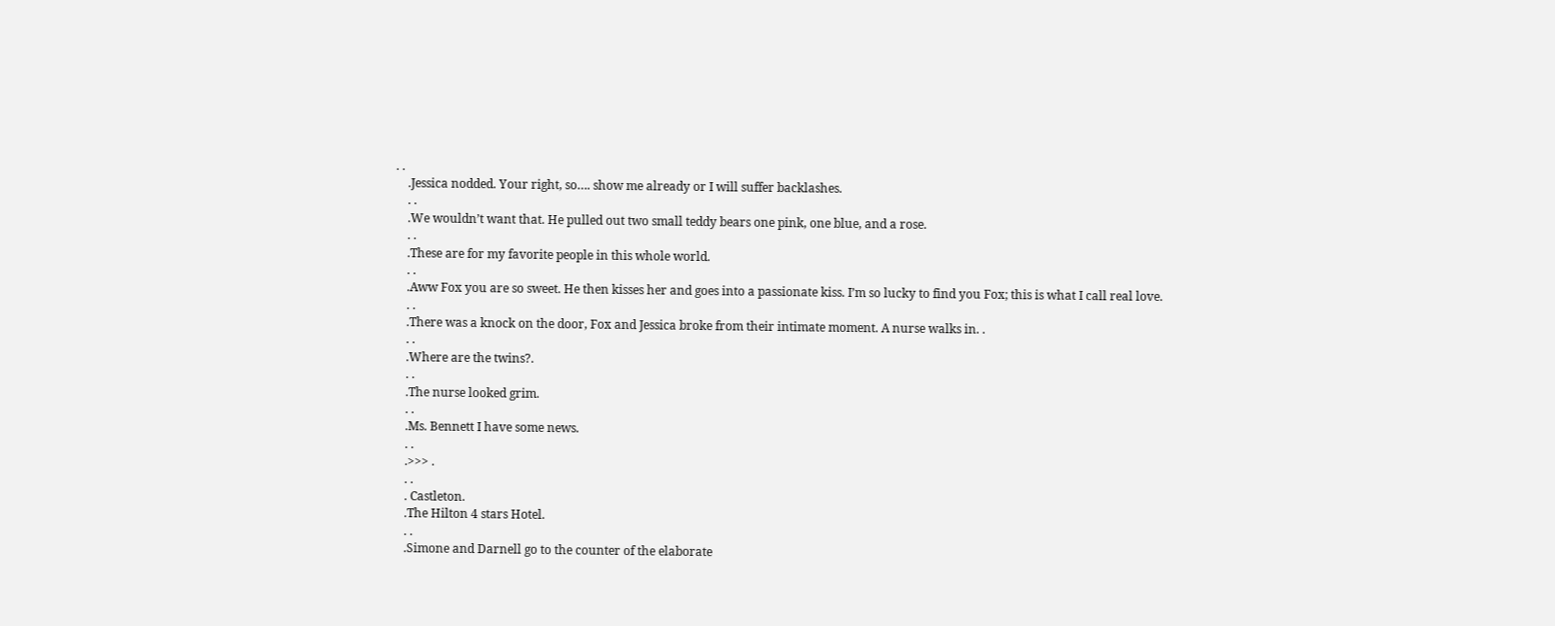. .
    .Jessica nodded. Your right, so…. show me already or I will suffer backlashes.
    . .
    .We wouldn’t want that. He pulled out two small teddy bears one pink, one blue, and a rose.
    . .
    .These are for my favorite people in this whole world.
    . .
    .Aww Fox you are so sweet. He then kisses her and goes into a passionate kiss. I’m so lucky to find you Fox; this is what I call real love.
    . .
    .There was a knock on the door, Fox and Jessica broke from their intimate moment. A nurse walks in. .
    . .
    .Where are the twins?.
    . .
    .The nurse looked grim.
    . .
    .Ms. Bennett I have some news.
    . .
    .>>> .
    . .
    . Castleton.
    .The Hilton 4 stars Hotel.
    . .
    .Simone and Darnell go to the counter of the elaborate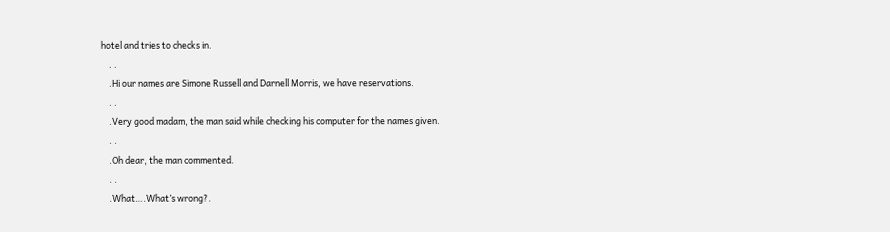hotel and tries to checks in.
    . .
    .Hi our names are Simone Russell and Darnell Morris, we have reservations.
    . .
    .Very good madam, the man said while checking his computer for the names given.
    . .
    .Oh dear, the man commented.
    . .
    .What….What’s wrong?.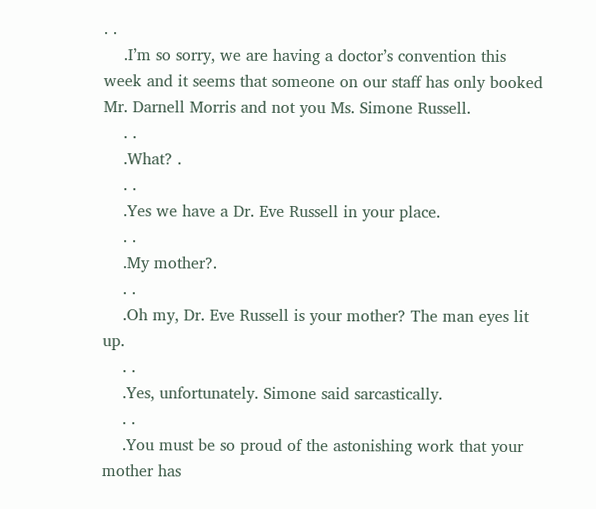. .
    .I’m so sorry, we are having a doctor’s convention this week and it seems that someone on our staff has only booked Mr. Darnell Morris and not you Ms. Simone Russell.
    . .
    .What? .
    . .
    .Yes we have a Dr. Eve Russell in your place.
    . .
    .My mother?.
    . .
    .Oh my, Dr. Eve Russell is your mother? The man eyes lit up.
    . .
    .Yes, unfortunately. Simone said sarcastically.
    . .
    .You must be so proud of the astonishing work that your mother has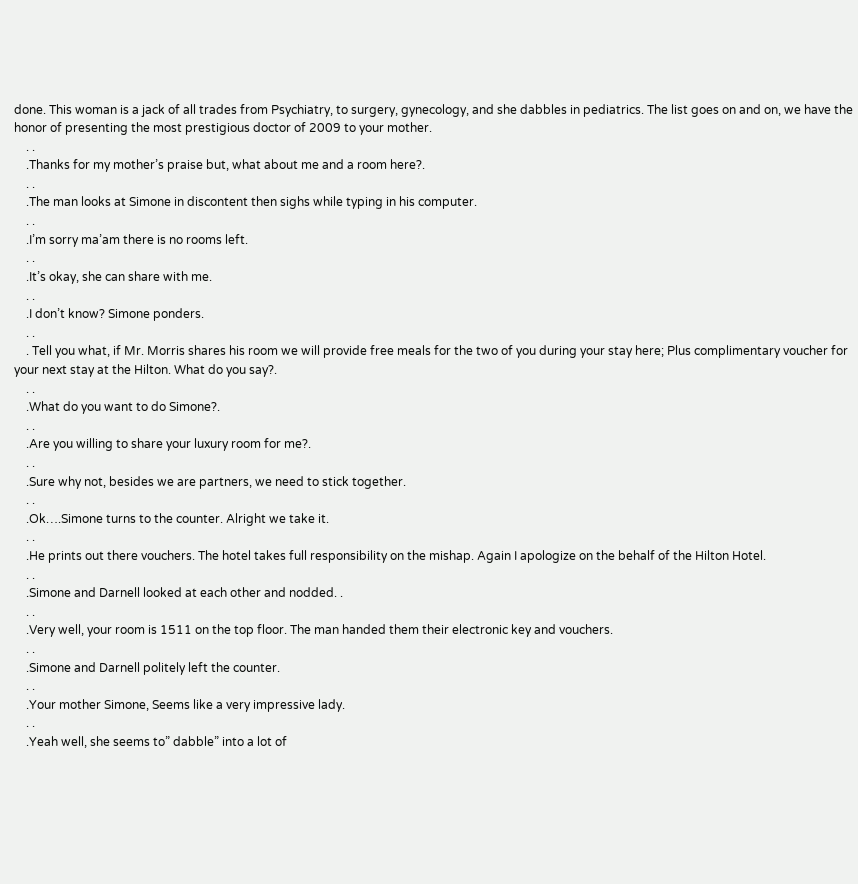done. This woman is a jack of all trades from Psychiatry, to surgery, gynecology, and she dabbles in pediatrics. The list goes on and on, we have the honor of presenting the most prestigious doctor of 2009 to your mother.
    . .
    .Thanks for my mother’s praise but, what about me and a room here?.
    . .
    .The man looks at Simone in discontent then sighs while typing in his computer.
    . .
    .I’m sorry ma’am there is no rooms left.
    . .
    .It’s okay, she can share with me.
    . .
    .I don’t know? Simone ponders.
    . .
    . Tell you what, if Mr. Morris shares his room we will provide free meals for the two of you during your stay here; Plus complimentary voucher for your next stay at the Hilton. What do you say?.
    . .
    .What do you want to do Simone?.
    . .
    .Are you willing to share your luxury room for me?.
    . .
    .Sure why not, besides we are partners, we need to stick together.
    . .
    .Ok….Simone turns to the counter. Alright we take it.
    . .
    .He prints out there vouchers. The hotel takes full responsibility on the mishap. Again I apologize on the behalf of the Hilton Hotel.
    . .
    .Simone and Darnell looked at each other and nodded. .
    . .
    .Very well, your room is 1511 on the top floor. The man handed them their electronic key and vouchers.
    . .
    .Simone and Darnell politely left the counter.
    . .
    .Your mother Simone, Seems like a very impressive lady.
    . .
    .Yeah well, she seems to” dabble” into a lot of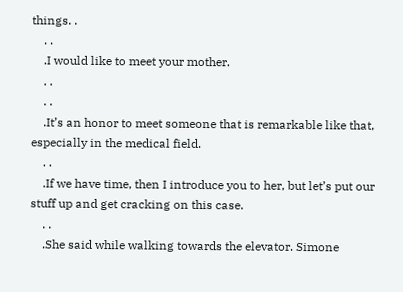things. .
    . .
    .I would like to meet your mother.
    . .
    . .
    .It’s an honor to meet someone that is remarkable like that, especially in the medical field.
    . .
    .If we have time, then I introduce you to her, but let’s put our stuff up and get cracking on this case.
    . .
    .She said while walking towards the elevator. Simone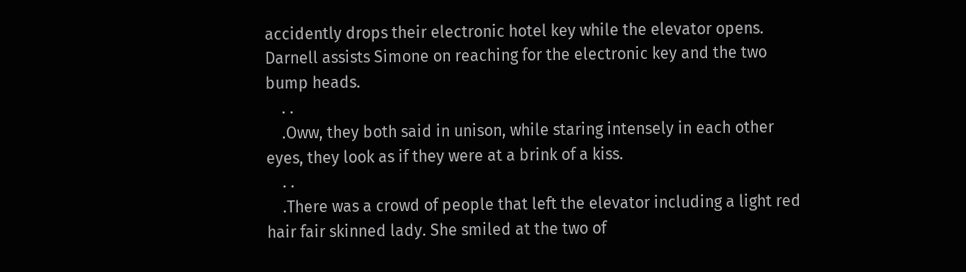accidently drops their electronic hotel key while the elevator opens. Darnell assists Simone on reaching for the electronic key and the two bump heads.
    . .
    .Oww, they both said in unison, while staring intensely in each other eyes, they look as if they were at a brink of a kiss.
    . .
    .There was a crowd of people that left the elevator including a light red hair fair skinned lady. She smiled at the two of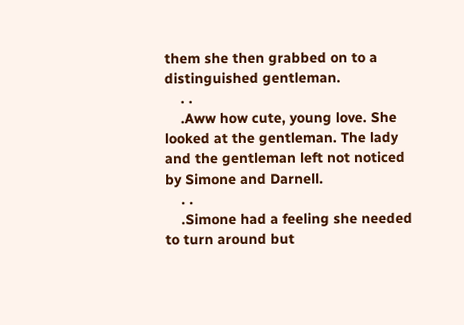them she then grabbed on to a distinguished gentleman.
    . .
    .Aww how cute, young love. She looked at the gentleman. The lady and the gentleman left not noticed by Simone and Darnell.
    . .
    .Simone had a feeling she needed to turn around but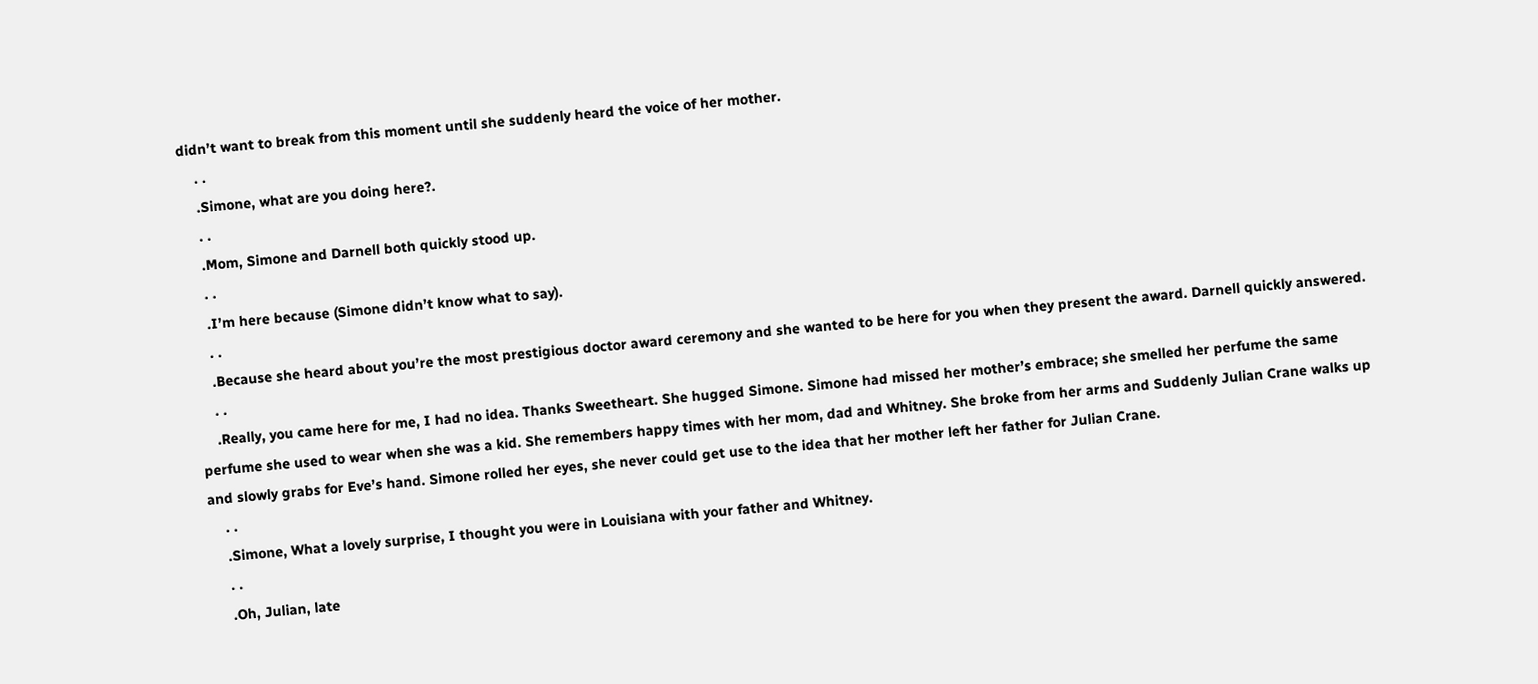didn’t want to break from this moment until she suddenly heard the voice of her mother.
    . .
    .Simone, what are you doing here?.
    . .
    .Mom, Simone and Darnell both quickly stood up.
    . .
    .I’m here because (Simone didn’t know what to say).
    . .
    .Because she heard about you’re the most prestigious doctor award ceremony and she wanted to be here for you when they present the award. Darnell quickly answered.
    . .
    .Really, you came here for me, I had no idea. Thanks Sweetheart. She hugged Simone. Simone had missed her mother’s embrace; she smelled her perfume the same perfume she used to wear when she was a kid. She remembers happy times with her mom, dad and Whitney. She broke from her arms and Suddenly Julian Crane walks up and slowly grabs for Eve’s hand. Simone rolled her eyes, she never could get use to the idea that her mother left her father for Julian Crane.
    . .
    .Simone, What a lovely surprise, I thought you were in Louisiana with your father and Whitney.
    . .
    .Oh, Julian, late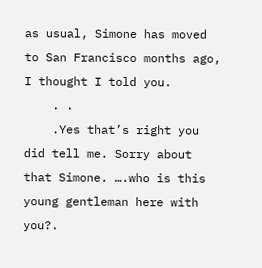as usual, Simone has moved to San Francisco months ago, I thought I told you.
    . .
    .Yes that’s right you did tell me. Sorry about that Simone. ….who is this young gentleman here with you?.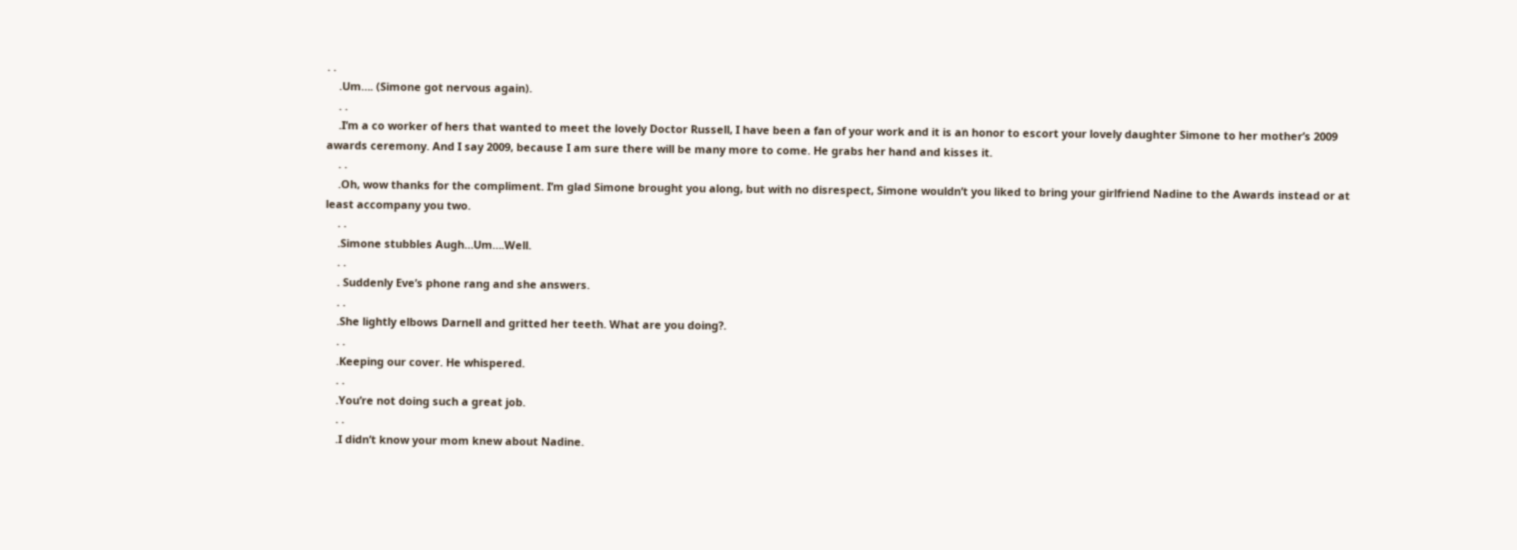. .
    .Um…. (Simone got nervous again).
    . .
    .I’m a co worker of hers that wanted to meet the lovely Doctor Russell, I have been a fan of your work and it is an honor to escort your lovely daughter Simone to her mother’s 2009 awards ceremony. And I say 2009, because I am sure there will be many more to come. He grabs her hand and kisses it.
    . .
    .Oh, wow thanks for the compliment. I’m glad Simone brought you along, but with no disrespect, Simone wouldn’t you liked to bring your girlfriend Nadine to the Awards instead or at least accompany you two.
    . .
    .Simone stubbles Augh…Um….Well.
    . .
    . Suddenly Eve’s phone rang and she answers.
    . .
    .She lightly elbows Darnell and gritted her teeth. What are you doing?.
    . .
    .Keeping our cover. He whispered.
    . .
    .You’re not doing such a great job.
    . .
    .I didn’t know your mom knew about Nadine.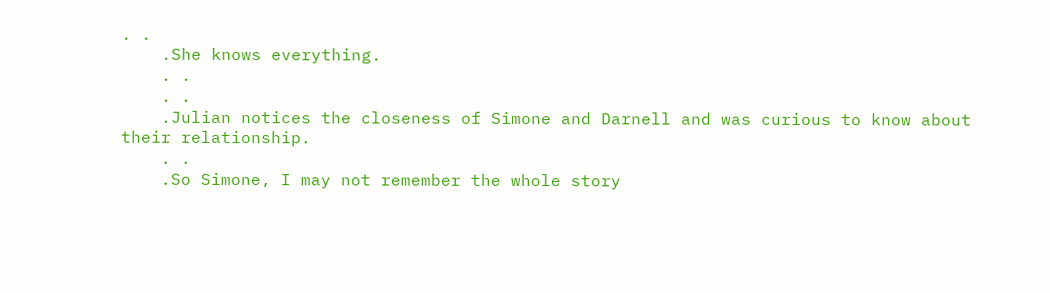. .
    .She knows everything.
    . .
    . .
    .Julian notices the closeness of Simone and Darnell and was curious to know about their relationship.
    . .
    .So Simone, I may not remember the whole story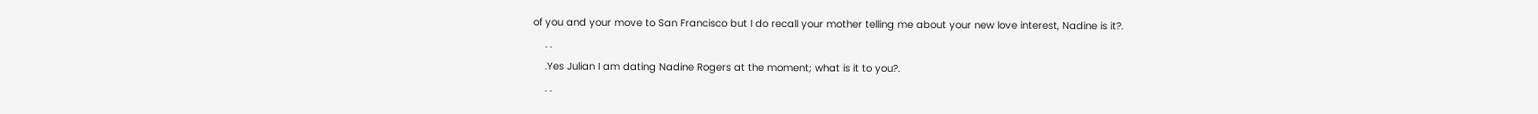of you and your move to San Francisco but I do recall your mother telling me about your new love interest, Nadine is it?.
    . .
    .Yes Julian I am dating Nadine Rogers at the moment; what is it to you?.
    . .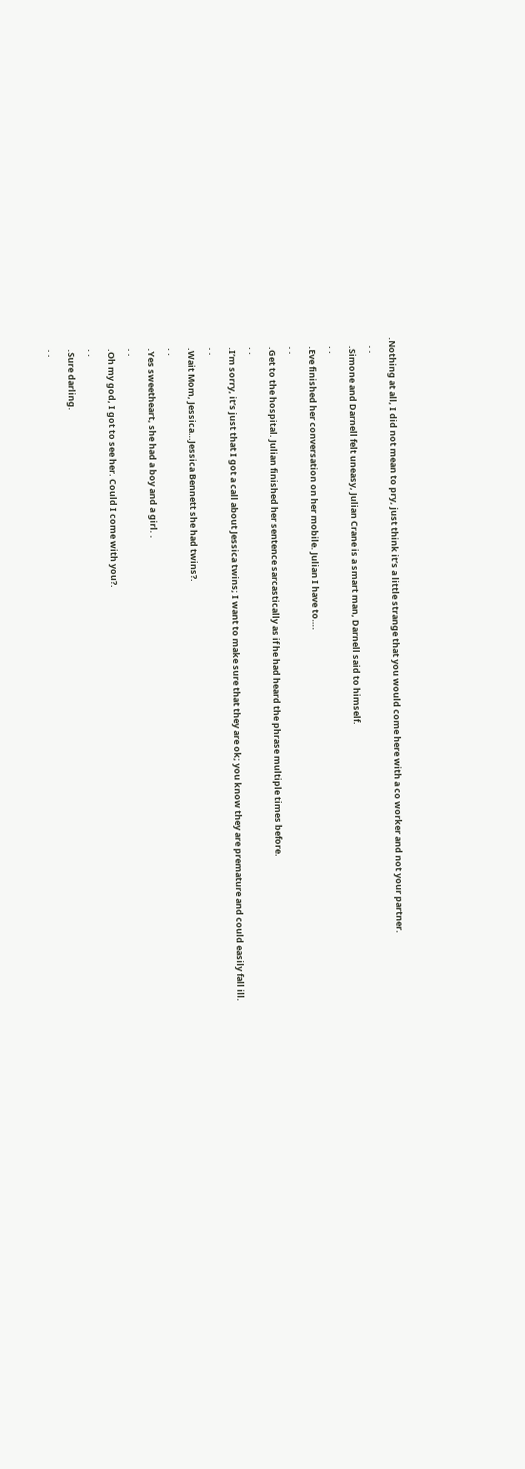.Nothing at all, I did not mean to pry, just think it’s a little strange that you would come here with a co worker and not your partner.
    . .
    .Simone and Darnell felt uneasy, Julian Crane is a smart man, Darnell said to himself.
    . .
    .Eve finished her conversation on her mobile. Julian I have to….
    . .
    .Get to the hospital. Julian finished her sentence sarcastically as if he had heard the phrase multiple times before.
    . .
    .I’m sorry, it’s just that I got a call about Jessica twins; I want to make sure that they are ok; you know they are premature and could easily fall ill.
    . .
    .Wait Mom, Jessica…Jessica Bennett she had twins?.
    . .
    .Yes sweetheart, she had a boy and a girl. .
    . .
    .Oh my god, I got to see her. Could I come with you?.
    . .
    .Sure darling.
    . .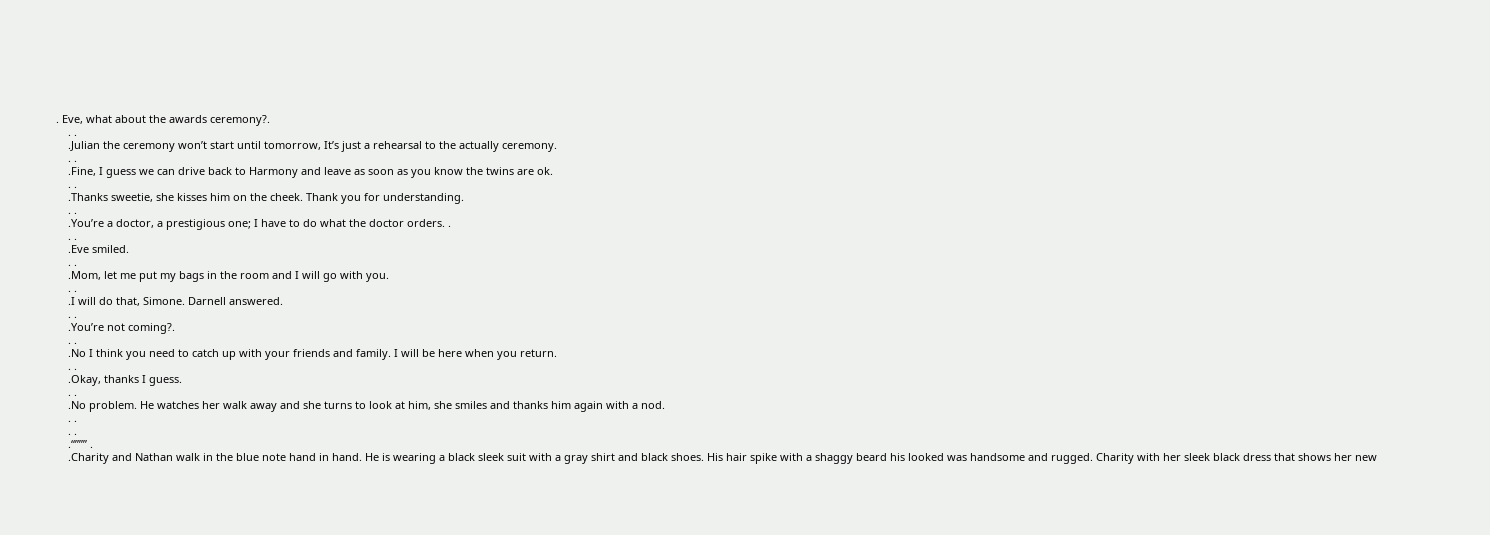. Eve, what about the awards ceremony?.
    . .
    .Julian the ceremony won’t start until tomorrow, It’s just a rehearsal to the actually ceremony.
    . .
    .Fine, I guess we can drive back to Harmony and leave as soon as you know the twins are ok.
    . .
    .Thanks sweetie, she kisses him on the cheek. Thank you for understanding.
    . .
    .You’re a doctor, a prestigious one; I have to do what the doctor orders. .
    . .
    .Eve smiled.
    . .
    .Mom, let me put my bags in the room and I will go with you.
    . .
    .I will do that, Simone. Darnell answered.
    . .
    .You’re not coming?.
    . .
    .No I think you need to catch up with your friends and family. I will be here when you return.
    . .
    .Okay, thanks I guess.
    . .
    .No problem. He watches her walk away and she turns to look at him, she smiles and thanks him again with a nod.
    . .
    . .
    .“””” .
    .Charity and Nathan walk in the blue note hand in hand. He is wearing a black sleek suit with a gray shirt and black shoes. His hair spike with a shaggy beard his looked was handsome and rugged. Charity with her sleek black dress that shows her new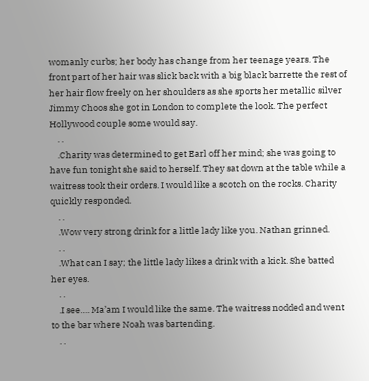womanly curbs; her body has change from her teenage years. The front part of her hair was slick back with a big black barrette the rest of her hair flow freely on her shoulders as she sports her metallic silver Jimmy Choos she got in London to complete the look. The perfect Hollywood couple some would say.
    . .
    .Charity was determined to get Earl off her mind; she was going to have fun tonight she said to herself. They sat down at the table while a waitress took their orders. I would like a scotch on the rocks. Charity quickly responded.
    . .
    .Wow very strong drink for a little lady like you. Nathan grinned.
    . .
    .What can I say; the little lady likes a drink with a kick. She batted her eyes.
    . .
    .I see…. Ma’am I would like the same. The waitress nodded and went to the bar where Noah was bartending.
    . .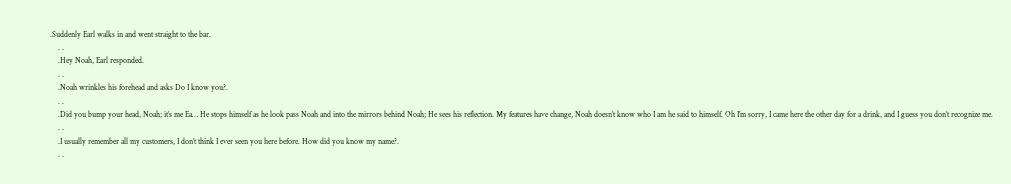.Suddenly Earl walks in and went straight to the bar.
    . .
    .Hey Noah, Earl responded.
    . .
    .Noah wrinkles his forehead and asks Do I know you?.
    . .
    .Did you bump your head, Noah; it’s me Ea… He stops himself as he look pass Noah and into the mirrors behind Noah; He sees his reflection. My features have change, Noah doesn’t know who I am he said to himself. Oh I’m sorry, I came here the other day for a drink, and I guess you don’t recognize me.
    . .
    .I usually remember all my customers, I don’t think I ever seen you here before. How did you know my name?.
    . .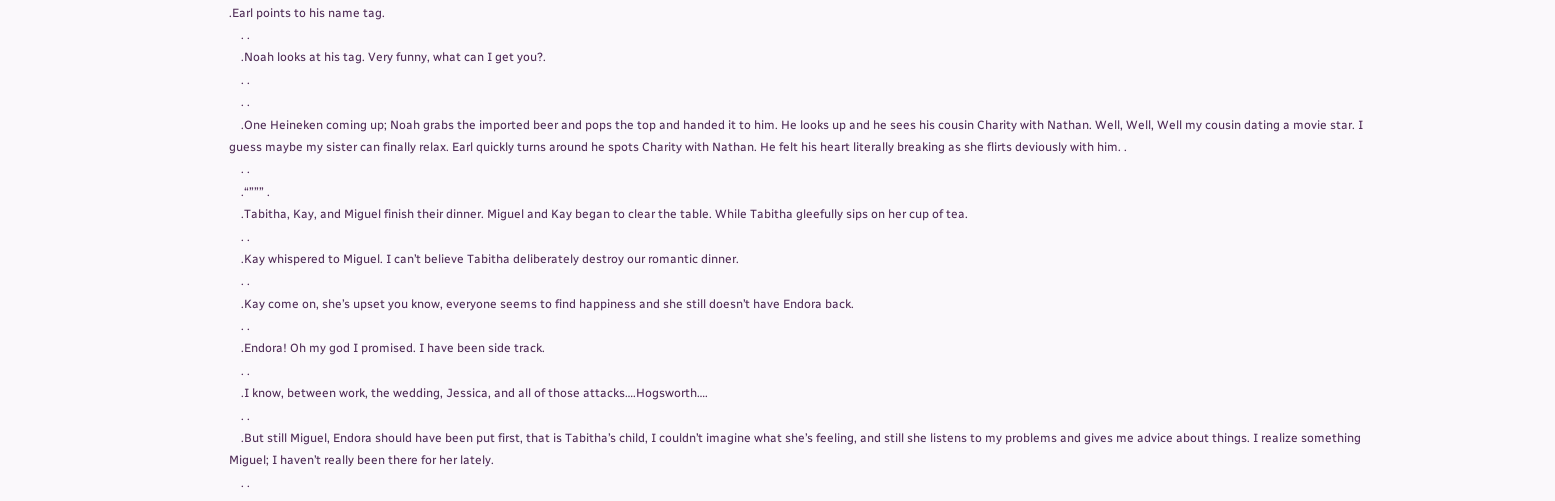.Earl points to his name tag.
    . .
    .Noah looks at his tag. Very funny, what can I get you?.
    . .
    . .
    .One Heineken coming up; Noah grabs the imported beer and pops the top and handed it to him. He looks up and he sees his cousin Charity with Nathan. Well, Well, Well my cousin dating a movie star. I guess maybe my sister can finally relax. Earl quickly turns around he spots Charity with Nathan. He felt his heart literally breaking as she flirts deviously with him. .
    . .
    .“””” .
    .Tabitha, Kay, and Miguel finish their dinner. Miguel and Kay began to clear the table. While Tabitha gleefully sips on her cup of tea.
    . .
    .Kay whispered to Miguel. I can’t believe Tabitha deliberately destroy our romantic dinner.
    . .
    .Kay come on, she’s upset you know, everyone seems to find happiness and she still doesn’t have Endora back.
    . .
    .Endora! Oh my god I promised. I have been side track.
    . .
    .I know, between work, the wedding, Jessica, and all of those attacks….Hogsworth….
    . .
    .But still Miguel, Endora should have been put first, that is Tabitha’s child, I couldn’t imagine what she’s feeling, and still she listens to my problems and gives me advice about things. I realize something Miguel; I haven’t really been there for her lately.
    . .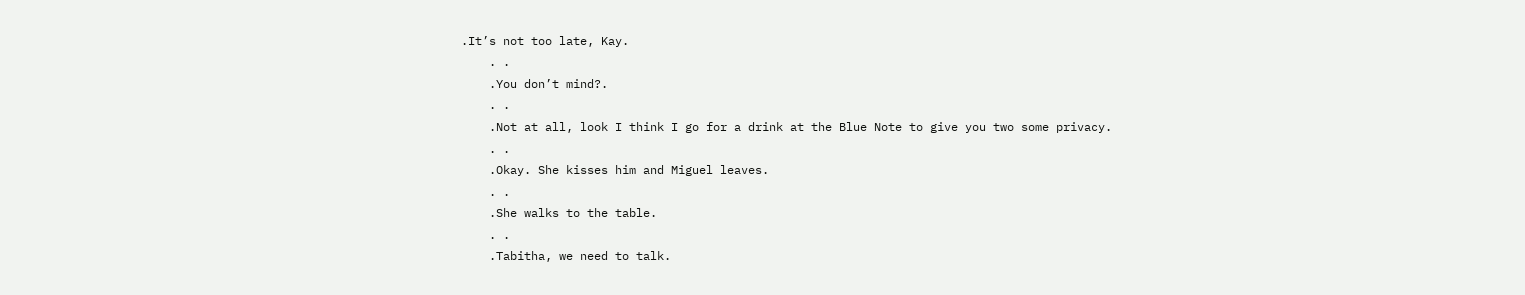.It’s not too late, Kay.
    . .
    .You don’t mind?.
    . .
    .Not at all, look I think I go for a drink at the Blue Note to give you two some privacy.
    . .
    .Okay. She kisses him and Miguel leaves.
    . .
    .She walks to the table.
    . .
    .Tabitha, we need to talk.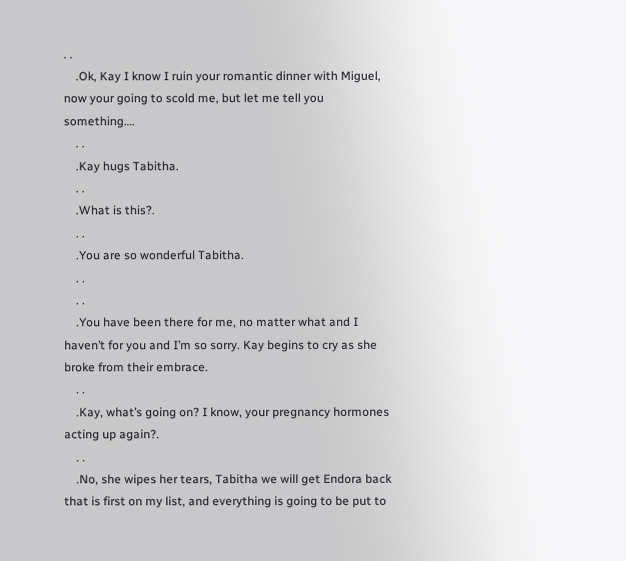. .
    .Ok, Kay I know I ruin your romantic dinner with Miguel, now your going to scold me, but let me tell you something….
    . .
    .Kay hugs Tabitha.
    . .
    .What is this?.
    . .
    .You are so wonderful Tabitha.
    . .
    . .
    .You have been there for me, no matter what and I haven’t for you and I’m so sorry. Kay begins to cry as she broke from their embrace.
    . .
    .Kay, what’s going on? I know, your pregnancy hormones acting up again?.
    . .
    .No, she wipes her tears, Tabitha we will get Endora back that is first on my list, and everything is going to be put to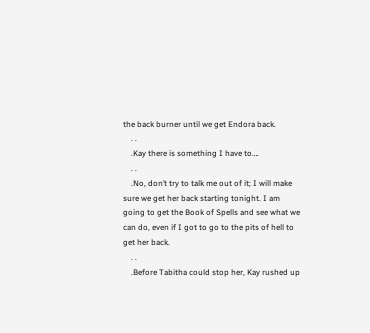the back burner until we get Endora back.
    . .
    .Kay there is something I have to….
    . .
    .No, don’t try to talk me out of it; I will make sure we get her back starting tonight. I am going to get the Book of Spells and see what we can do, even if I got to go to the pits of hell to get her back.
    . .
    .Before Tabitha could stop her, Kay rushed up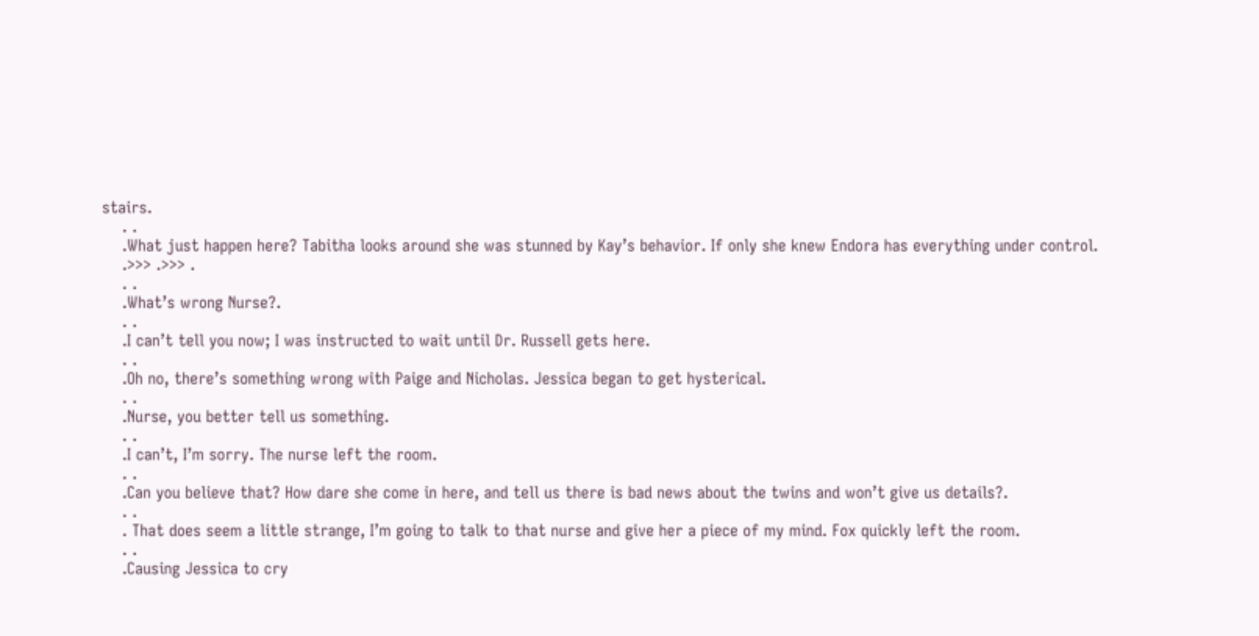stairs.
    . .
    .What just happen here? Tabitha looks around she was stunned by Kay’s behavior. If only she knew Endora has everything under control.
    .>>> .>>> .
    . .
    .What’s wrong Nurse?.
    . .
    .I can’t tell you now; I was instructed to wait until Dr. Russell gets here.
    . .
    .Oh no, there’s something wrong with Paige and Nicholas. Jessica began to get hysterical.
    . .
    .Nurse, you better tell us something.
    . .
    .I can’t, I’m sorry. The nurse left the room.
    . .
    .Can you believe that? How dare she come in here, and tell us there is bad news about the twins and won’t give us details?.
    . .
    . That does seem a little strange, I’m going to talk to that nurse and give her a piece of my mind. Fox quickly left the room.
    . .
    .Causing Jessica to cry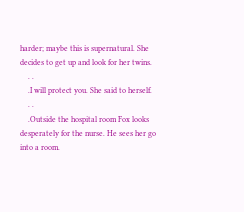harder; maybe this is supernatural. She decides to get up and look for her twins.
    . .
    .I will protect you. She said to herself.
    . .
    .Outside the hospital room Fox looks desperately for the nurse. He sees her go into a room.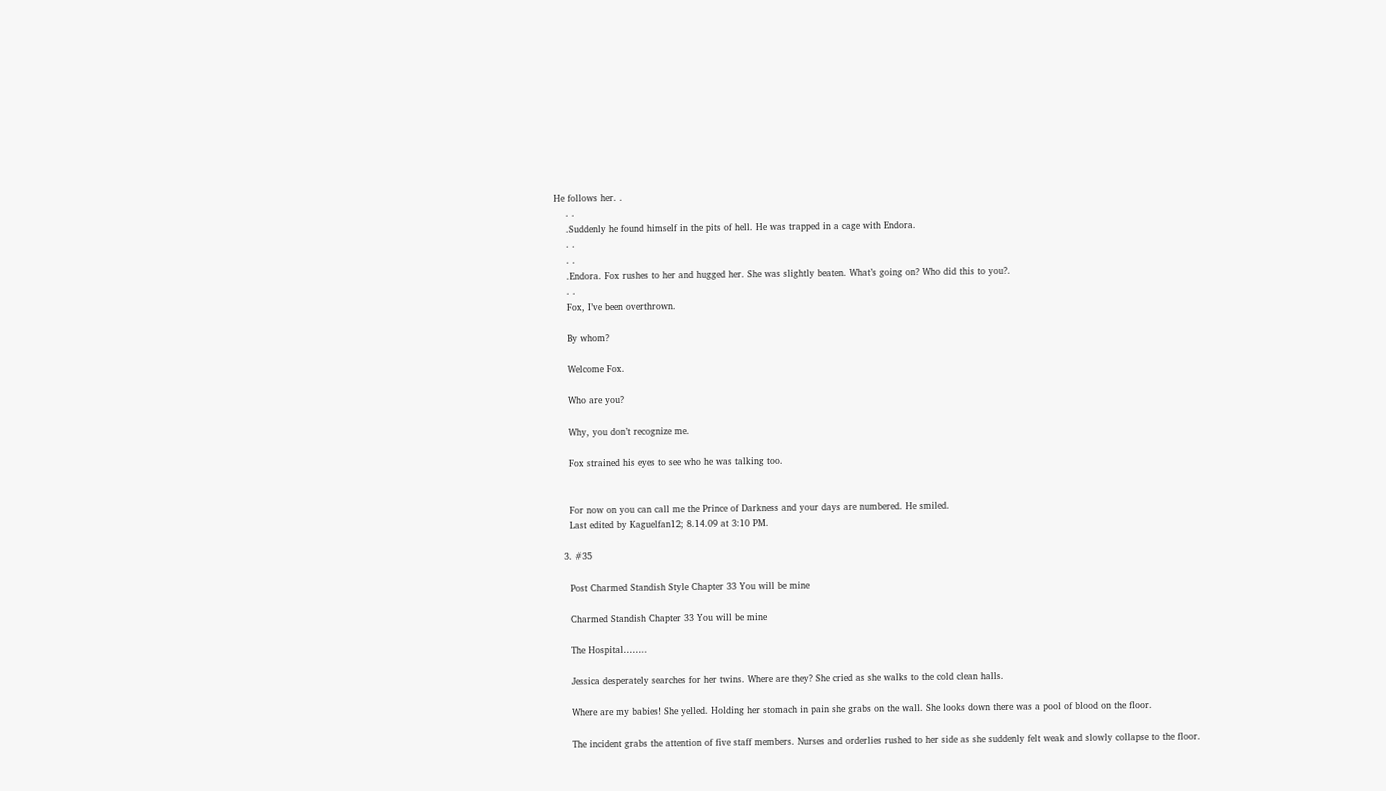He follows her. .
    . .
    .Suddenly he found himself in the pits of hell. He was trapped in a cage with Endora.
    . .
    . .
    .Endora. Fox rushes to her and hugged her. She was slightly beaten. What’s going on? Who did this to you?.
    . .
    Fox, I’ve been overthrown.

    By whom?

    Welcome Fox.

    Who are you?

    Why, you don’t recognize me.

    Fox strained his eyes to see who he was talking too.


    For now on you can call me the Prince of Darkness and your days are numbered. He smiled.
    Last edited by Kaguelfan12; 8.14.09 at 3:10 PM.

  3. #35

    Post Charmed Standish Style Chapter 33 You will be mine

    Charmed Standish Chapter 33 You will be mine

    The Hospital……..

    Jessica desperately searches for her twins. Where are they? She cried as she walks to the cold clean halls.

    Where are my babies! She yelled. Holding her stomach in pain she grabs on the wall. She looks down there was a pool of blood on the floor.

    The incident grabs the attention of five staff members. Nurses and orderlies rushed to her side as she suddenly felt weak and slowly collapse to the floor.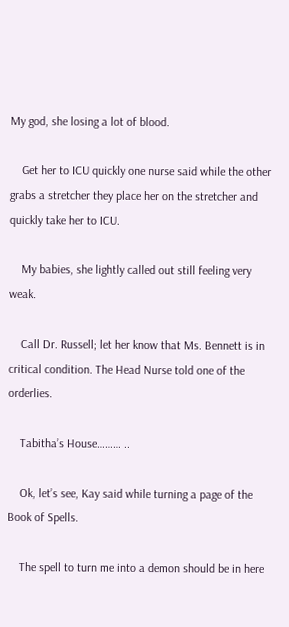My god, she losing a lot of blood.

    Get her to ICU quickly one nurse said while the other grabs a stretcher they place her on the stretcher and quickly take her to ICU.

    My babies, she lightly called out still feeling very weak.

    Call Dr. Russell; let her know that Ms. Bennett is in critical condition. The Head Nurse told one of the orderlies.

    Tabitha’s House……… ..

    Ok, let’s see, Kay said while turning a page of the Book of Spells.

    The spell to turn me into a demon should be in here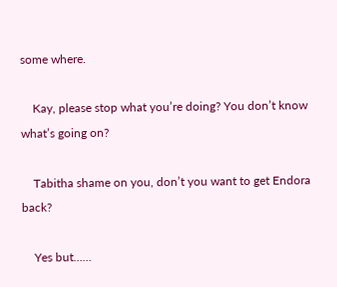some where.

    Kay, please stop what you’re doing? You don’t know what’s going on?

    Tabitha shame on you, don’t you want to get Endora back?

    Yes but……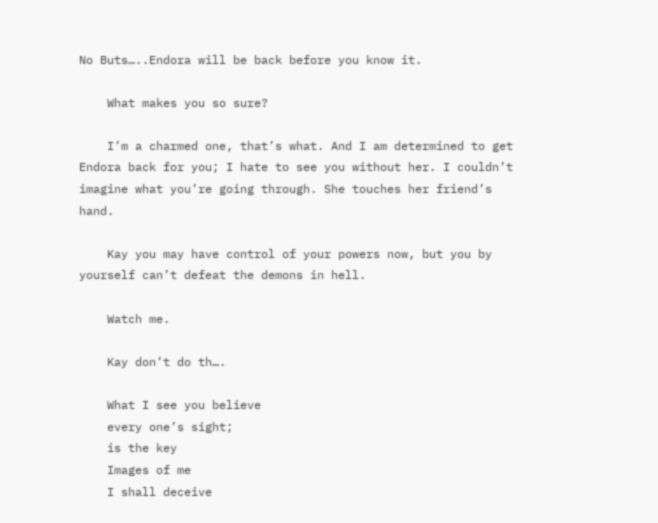No Buts…..Endora will be back before you know it.

    What makes you so sure?

    I’m a charmed one, that’s what. And I am determined to get Endora back for you; I hate to see you without her. I couldn’t imagine what you’re going through. She touches her friend’s hand.

    Kay you may have control of your powers now, but you by yourself can’t defeat the demons in hell.

    Watch me.

    Kay don’t do th….

    What I see you believe
    every one’s sight;
    is the key
    Images of me
    I shall deceive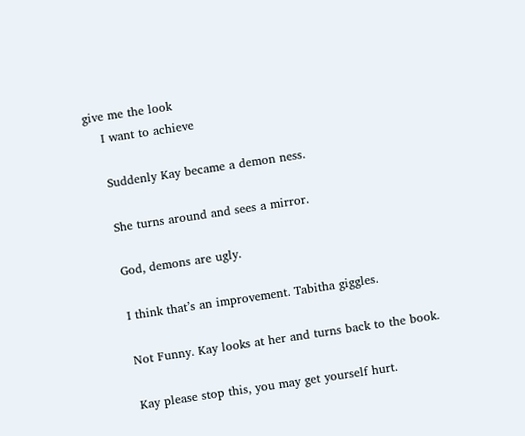give me the look
    I want to achieve

    Suddenly Kay became a demon ness.

    She turns around and sees a mirror.

    God, demons are ugly.

    I think that’s an improvement. Tabitha giggles.

    Not Funny. Kay looks at her and turns back to the book.

    Kay please stop this, you may get yourself hurt.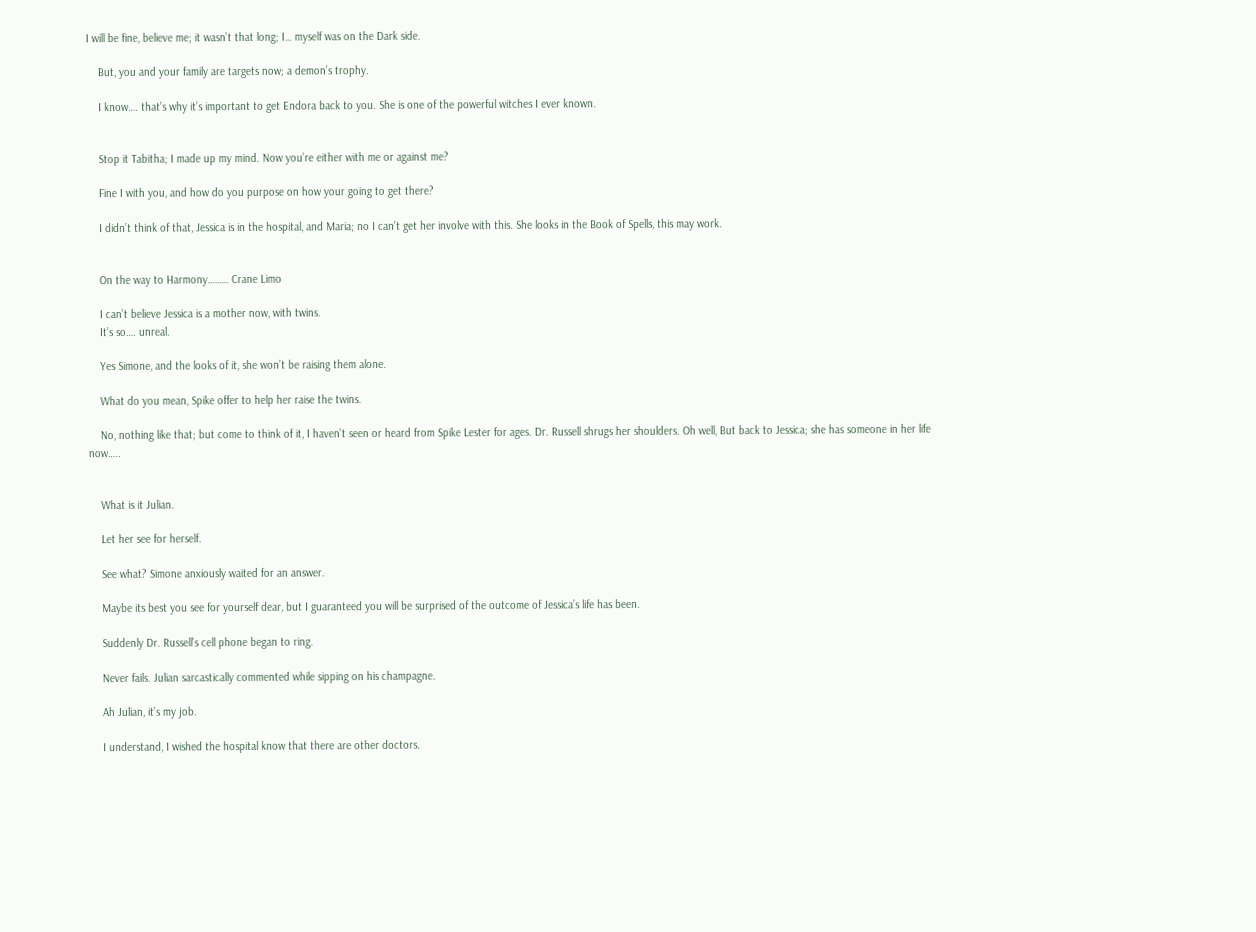I will be fine, believe me; it wasn’t that long; I… myself was on the Dark side.

    But, you and your family are targets now; a demon’s trophy.

    I know…. that’s why it’s important to get Endora back to you. She is one of the powerful witches I ever known.


    Stop it Tabitha; I made up my mind. Now you’re either with me or against me?

    Fine I with you, and how do you purpose on how your going to get there?

    I didn’t think of that, Jessica is in the hospital, and Maria; no I can’t get her involve with this. She looks in the Book of Spells, this may work.


    On the way to Harmony……… Crane Limo

    I can’t believe Jessica is a mother now, with twins.
    It’s so…. unreal.

    Yes Simone, and the looks of it, she won’t be raising them alone.

    What do you mean, Spike offer to help her raise the twins.

    No, nothing like that; but come to think of it, I haven’t seen or heard from Spike Lester for ages. Dr. Russell shrugs her shoulders. Oh well, But back to Jessica; she has someone in her life now…..


    What is it Julian.

    Let her see for herself.

    See what? Simone anxiously waited for an answer.

    Maybe its best you see for yourself dear, but I guaranteed you will be surprised of the outcome of Jessica’s life has been.

    Suddenly Dr. Russell’s cell phone began to ring.

    Never fails. Julian sarcastically commented while sipping on his champagne.

    Ah Julian, it’s my job.

    I understand, I wished the hospital know that there are other doctors.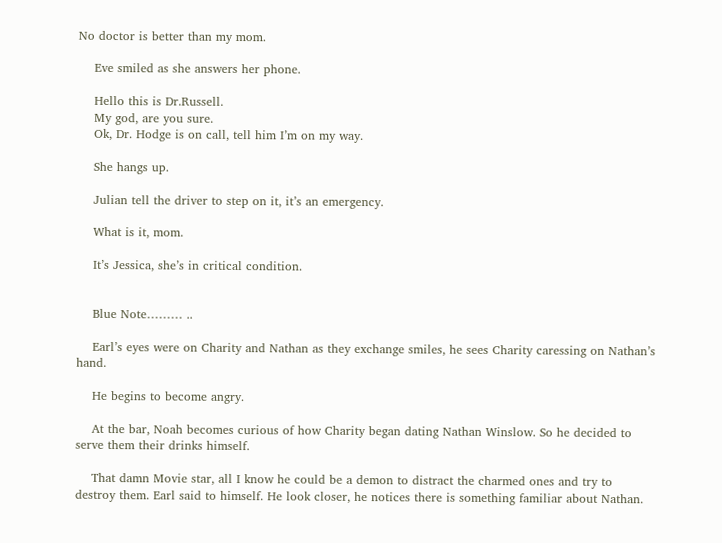No doctor is better than my mom.

    Eve smiled as she answers her phone.

    Hello this is Dr.Russell.
    My god, are you sure.
    Ok, Dr. Hodge is on call, tell him I’m on my way.

    She hangs up.

    Julian tell the driver to step on it, it’s an emergency.

    What is it, mom.

    It’s Jessica, she’s in critical condition.


    Blue Note……… ..

    Earl’s eyes were on Charity and Nathan as they exchange smiles, he sees Charity caressing on Nathan’s hand.

    He begins to become angry.

    At the bar, Noah becomes curious of how Charity began dating Nathan Winslow. So he decided to serve them their drinks himself.

    That damn Movie star, all I know he could be a demon to distract the charmed ones and try to destroy them. Earl said to himself. He look closer, he notices there is something familiar about Nathan.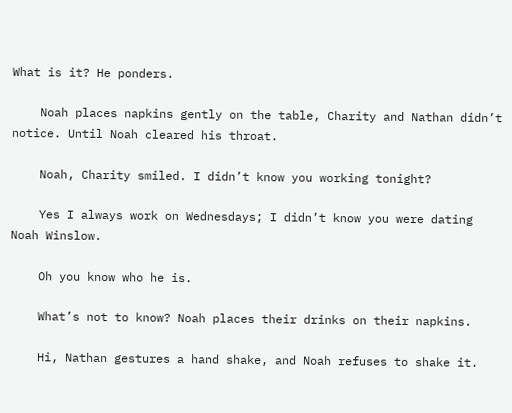What is it? He ponders.

    Noah places napkins gently on the table, Charity and Nathan didn’t notice. Until Noah cleared his throat.

    Noah, Charity smiled. I didn’t know you working tonight?

    Yes I always work on Wednesdays; I didn’t know you were dating Noah Winslow.

    Oh you know who he is.

    What’s not to know? Noah places their drinks on their napkins.

    Hi, Nathan gestures a hand shake, and Noah refuses to shake it.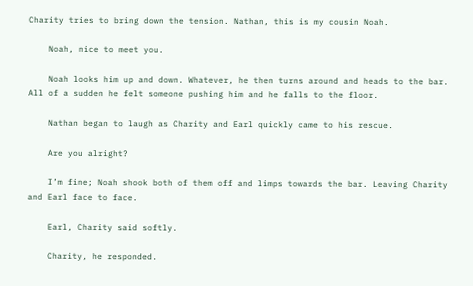Charity tries to bring down the tension. Nathan, this is my cousin Noah.

    Noah, nice to meet you.

    Noah looks him up and down. Whatever, he then turns around and heads to the bar. All of a sudden he felt someone pushing him and he falls to the floor.

    Nathan began to laugh as Charity and Earl quickly came to his rescue.

    Are you alright?

    I’m fine; Noah shook both of them off and limps towards the bar. Leaving Charity and Earl face to face.

    Earl, Charity said softly.

    Charity, he responded.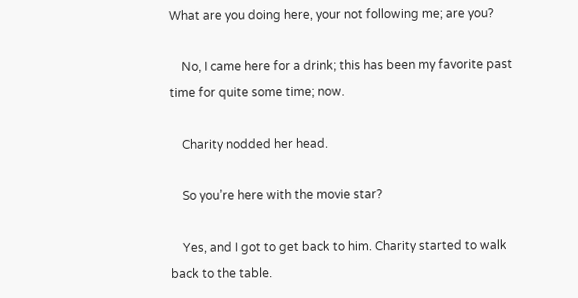What are you doing here, your not following me; are you?

    No, I came here for a drink; this has been my favorite past time for quite some time; now.

    Charity nodded her head.

    So you’re here with the movie star?

    Yes, and I got to get back to him. Charity started to walk back to the table.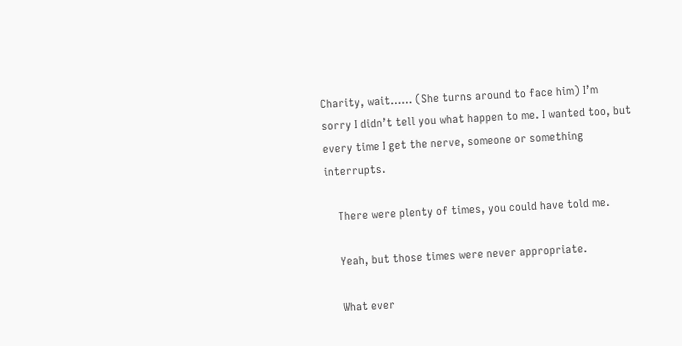Charity, wait…… (She turns around to face him) I’m sorry I didn’t tell you what happen to me. I wanted too, but every time I get the nerve, someone or something interrupts.

    There were plenty of times, you could have told me.

    Yeah, but those times were never appropriate.

    What ever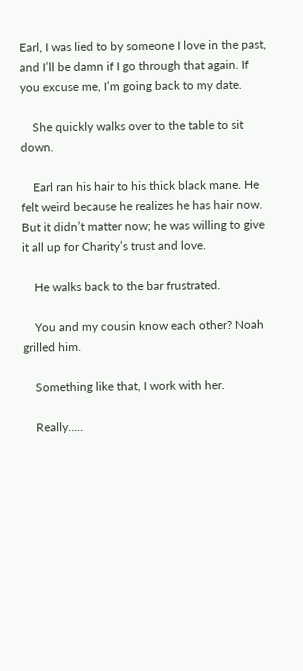Earl, I was lied to by someone I love in the past, and I’ll be damn if I go through that again. If you excuse me, I’m going back to my date.

    She quickly walks over to the table to sit down.

    Earl ran his hair to his thick black mane. He felt weird because he realizes he has hair now. But it didn’t matter now; he was willing to give it all up for Charity’s trust and love.

    He walks back to the bar frustrated.

    You and my cousin know each other? Noah grilled him.

    Something like that, I work with her.

    Really…..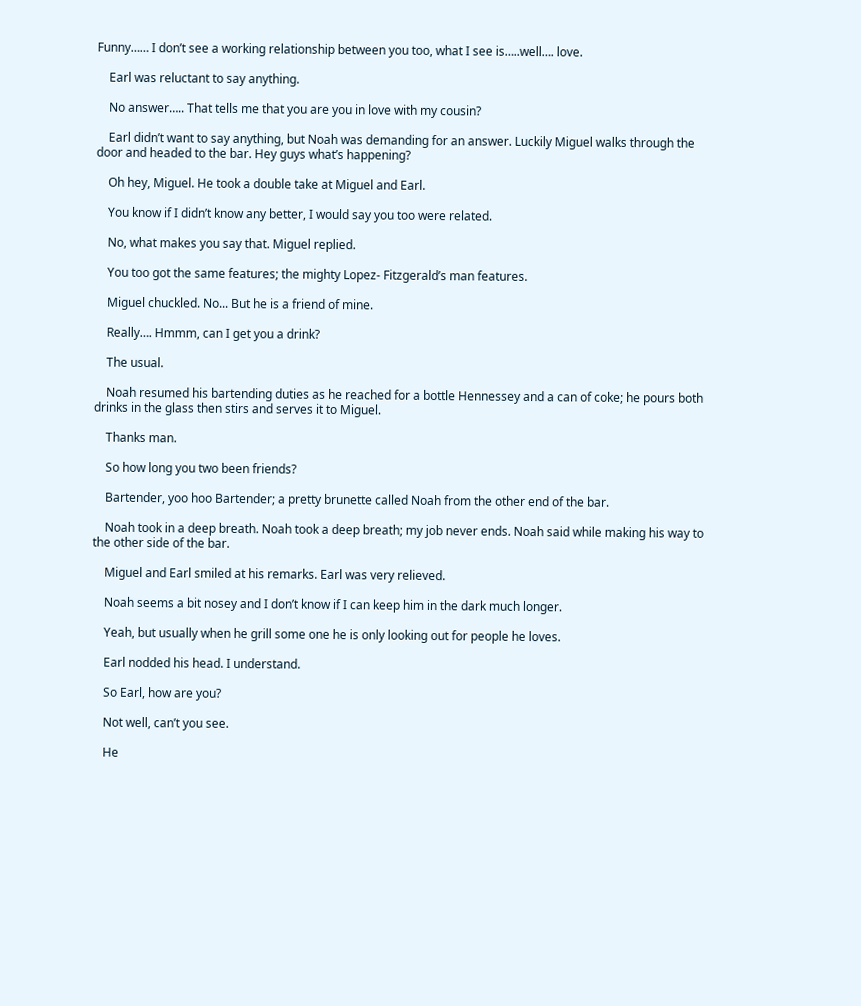Funny…… I don’t see a working relationship between you too, what I see is…..well…. love.

    Earl was reluctant to say anything.

    No answer….. That tells me that you are you in love with my cousin?

    Earl didn’t want to say anything, but Noah was demanding for an answer. Luckily Miguel walks through the door and headed to the bar. Hey guys what’s happening?

    Oh hey, Miguel. He took a double take at Miguel and Earl.

    You know if I didn’t know any better, I would say you too were related.

    No, what makes you say that. Miguel replied.

    You too got the same features; the mighty Lopez- Fitzgerald’s man features.

    Miguel chuckled. No... But he is a friend of mine.

    Really…. Hmmm, can I get you a drink?

    The usual.

    Noah resumed his bartending duties as he reached for a bottle Hennessey and a can of coke; he pours both drinks in the glass then stirs and serves it to Miguel.

    Thanks man.

    So how long you two been friends?

    Bartender, yoo hoo Bartender; a pretty brunette called Noah from the other end of the bar.

    Noah took in a deep breath. Noah took a deep breath; my job never ends. Noah said while making his way to the other side of the bar.

    Miguel and Earl smiled at his remarks. Earl was very relieved.

    Noah seems a bit nosey and I don’t know if I can keep him in the dark much longer.

    Yeah, but usually when he grill some one he is only looking out for people he loves.

    Earl nodded his head. I understand.

    So Earl, how are you?

    Not well, can’t you see.

    He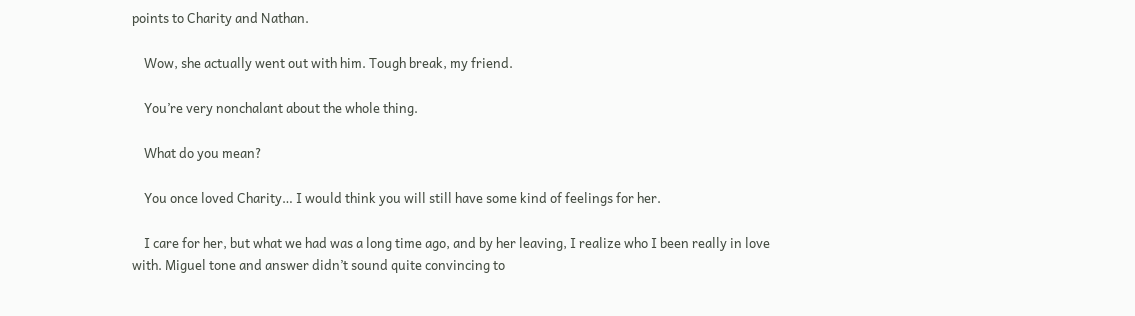points to Charity and Nathan.

    Wow, she actually went out with him. Tough break, my friend.

    You’re very nonchalant about the whole thing.

    What do you mean?

    You once loved Charity… I would think you will still have some kind of feelings for her.

    I care for her, but what we had was a long time ago, and by her leaving, I realize who I been really in love with. Miguel tone and answer didn’t sound quite convincing to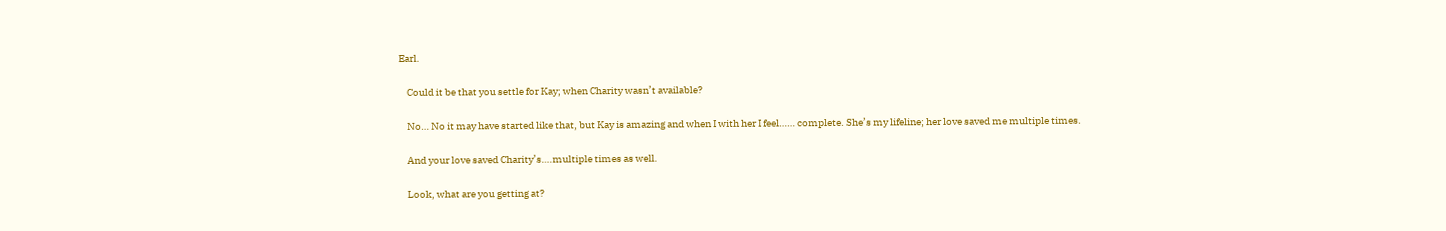Earl.

    Could it be that you settle for Kay; when Charity wasn’t available?

    No… No it may have started like that, but Kay is amazing and when I with her I feel…… complete. She’s my lifeline; her love saved me multiple times.

    And your love saved Charity’s….multiple times as well.

    Look, what are you getting at?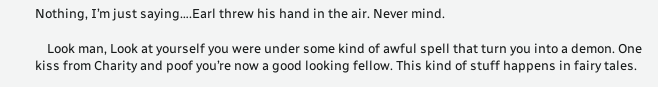Nothing, I’m just saying….Earl threw his hand in the air. Never mind.

    Look man, Look at yourself you were under some kind of awful spell that turn you into a demon. One kiss from Charity and poof you’re now a good looking fellow. This kind of stuff happens in fairy tales.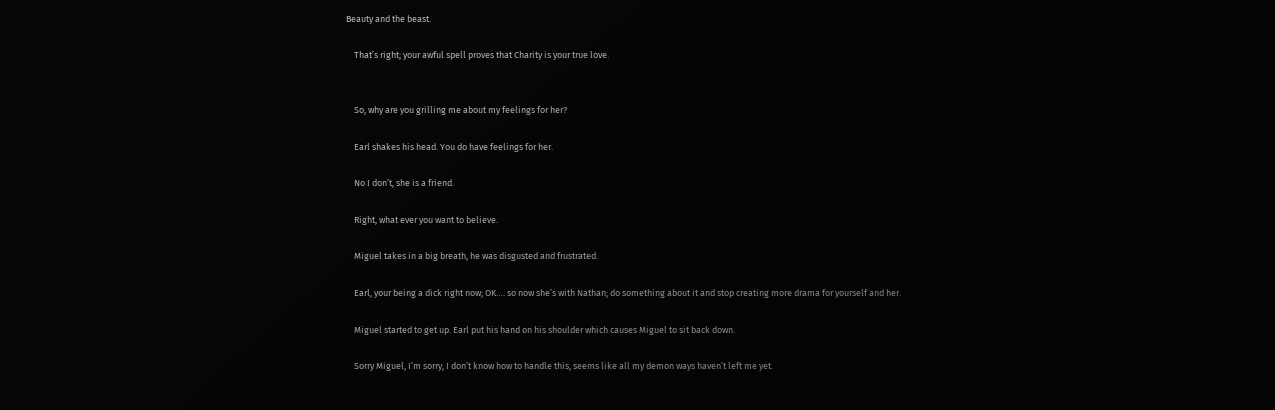Beauty and the beast.

    That’s right; your awful spell proves that Charity is your true love.


    So, why are you grilling me about my feelings for her?

    Earl shakes his head. You do have feelings for her.

    No I don’t, she is a friend.

    Right, what ever you want to believe.

    Miguel takes in a big breath, he was disgusted and frustrated.

    Earl, your being a dick right now; OK…. so now she’s with Nathan; do something about it and stop creating more drama for yourself and her.

    Miguel started to get up. Earl put his hand on his shoulder which causes Miguel to sit back down.

    Sorry Miguel, I’m sorry, I don’t know how to handle this, seems like all my demon ways haven’t left me yet.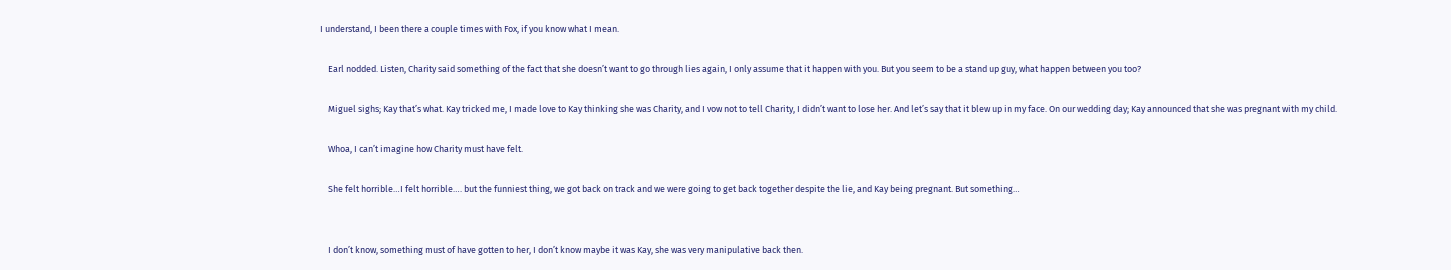I understand, I been there a couple times with Fox, if you know what I mean.

    Earl nodded. Listen, Charity said something of the fact that she doesn’t want to go through lies again, I only assume that it happen with you. But you seem to be a stand up guy, what happen between you too?

    Miguel sighs; Kay that’s what. Kay tricked me, I made love to Kay thinking she was Charity, and I vow not to tell Charity, I didn’t want to lose her. And let’s say that it blew up in my face. On our wedding day; Kay announced that she was pregnant with my child.

    Whoa, I can’t imagine how Charity must have felt.

    She felt horrible…I felt horrible…. but the funniest thing, we got back on track and we were going to get back together despite the lie, and Kay being pregnant. But something…


    I don’t know, something must of have gotten to her, I don’t know maybe it was Kay, she was very manipulative back then.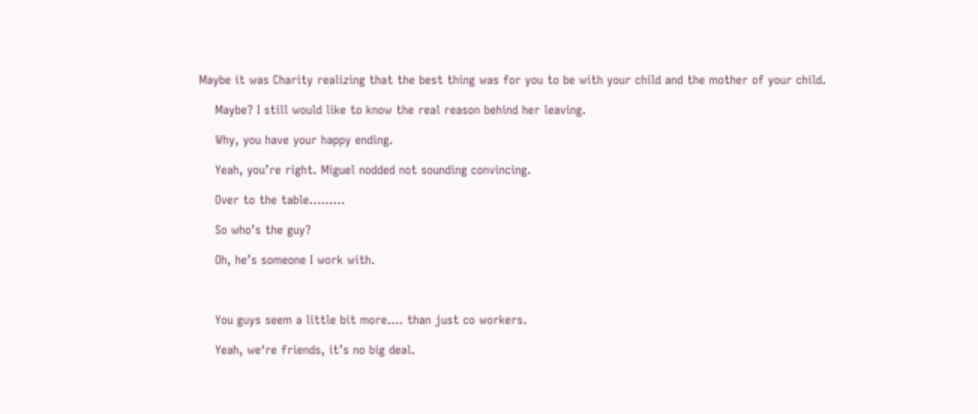Maybe it was Charity realizing that the best thing was for you to be with your child and the mother of your child.

    Maybe? I still would like to know the real reason behind her leaving.

    Why, you have your happy ending.

    Yeah, you’re right. Miguel nodded not sounding convincing.

    Over to the table………

    So who’s the guy?

    Oh, he’s someone I work with.



    You guys seem a little bit more…. than just co workers.

    Yeah, we‘re friends, it’s no big deal.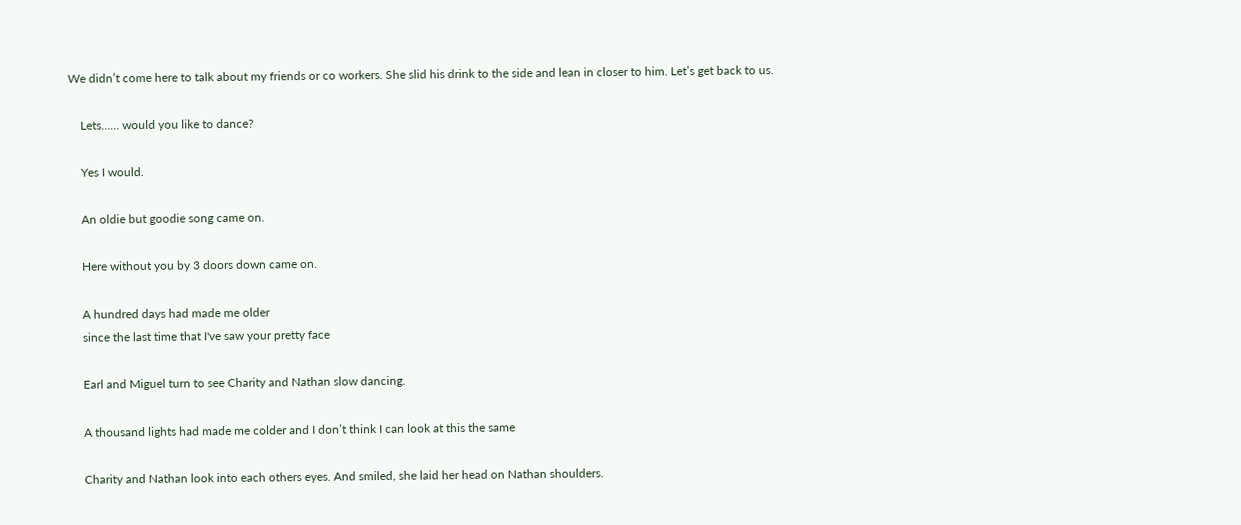We didn’t come here to talk about my friends or co workers. She slid his drink to the side and lean in closer to him. Let’s get back to us.

    Lets…… would you like to dance?

    Yes I would.

    An oldie but goodie song came on.

    Here without you by 3 doors down came on.

    A hundred days had made me older
    since the last time that I've saw your pretty face

    Earl and Miguel turn to see Charity and Nathan slow dancing.

    A thousand lights had made me colder and I don’t think I can look at this the same

    Charity and Nathan look into each others eyes. And smiled, she laid her head on Nathan shoulders.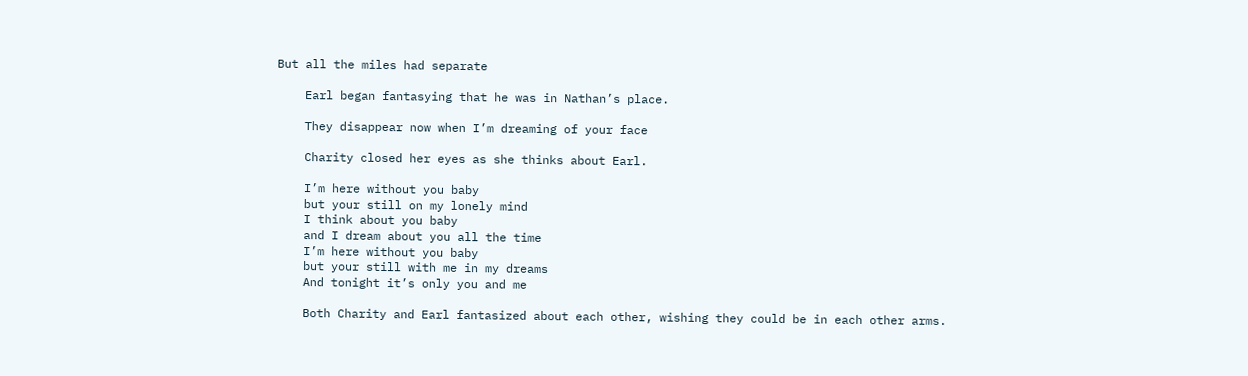But all the miles had separate

    Earl began fantasying that he was in Nathan’s place.

    They disappear now when I’m dreaming of your face

    Charity closed her eyes as she thinks about Earl.

    I’m here without you baby
    but your still on my lonely mind
    I think about you baby
    and I dream about you all the time
    I’m here without you baby
    but your still with me in my dreams
    And tonight it’s only you and me

    Both Charity and Earl fantasized about each other, wishing they could be in each other arms.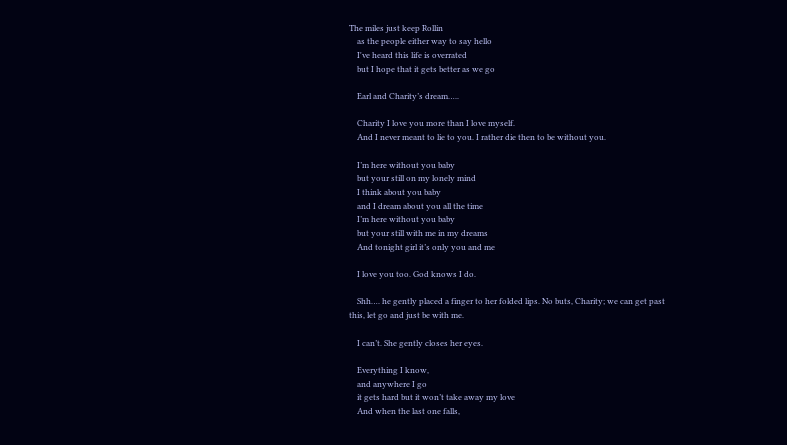The miles just keep Rollin
    as the people either way to say hello
    I've heard this life is overrated
    but I hope that it gets better as we go

    Earl and Charity’s dream…..

    Charity I love you more than I love myself.
    And I never meant to lie to you. I rather die then to be without you.

    I’m here without you baby
    but your still on my lonely mind
    I think about you baby
    and I dream about you all the time
    I’m here without you baby
    but your still with me in my dreams
    And tonight girl it’s only you and me

    I love you too. God knows I do.

    Shh…. he gently placed a finger to her folded lips. No buts, Charity; we can get past this, let go and just be with me.

    I can’t. She gently closes her eyes.

    Everything I know,
    and anywhere I go
    it gets hard but it won’t take away my love
    And when the last one falls,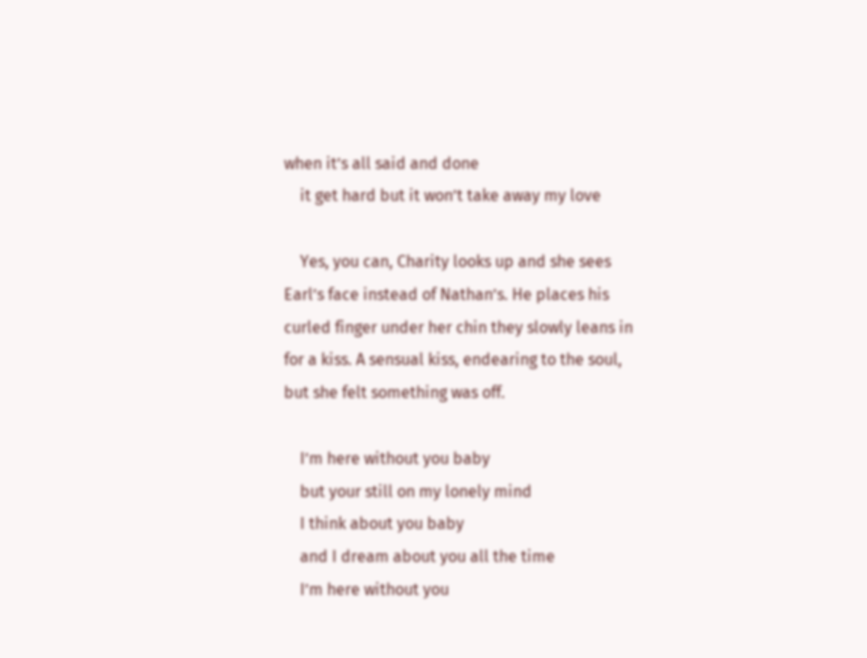when it’s all said and done
    it get hard but it won’t take away my love

    Yes, you can, Charity looks up and she sees Earl’s face instead of Nathan’s. He places his curled finger under her chin they slowly leans in for a kiss. A sensual kiss, endearing to the soul, but she felt something was off.

    I’m here without you baby
    but your still on my lonely mind
    I think about you baby
    and I dream about you all the time
    I’m here without you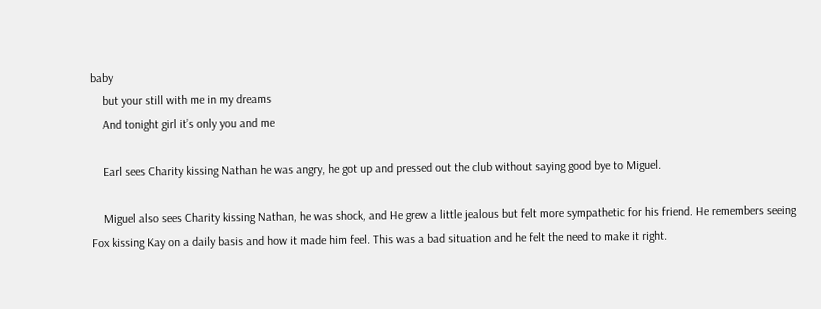baby
    but your still with me in my dreams
    And tonight girl it’s only you and me

    Earl sees Charity kissing Nathan he was angry, he got up and pressed out the club without saying good bye to Miguel.

    Miguel also sees Charity kissing Nathan, he was shock, and He grew a little jealous but felt more sympathetic for his friend. He remembers seeing Fox kissing Kay on a daily basis and how it made him feel. This was a bad situation and he felt the need to make it right.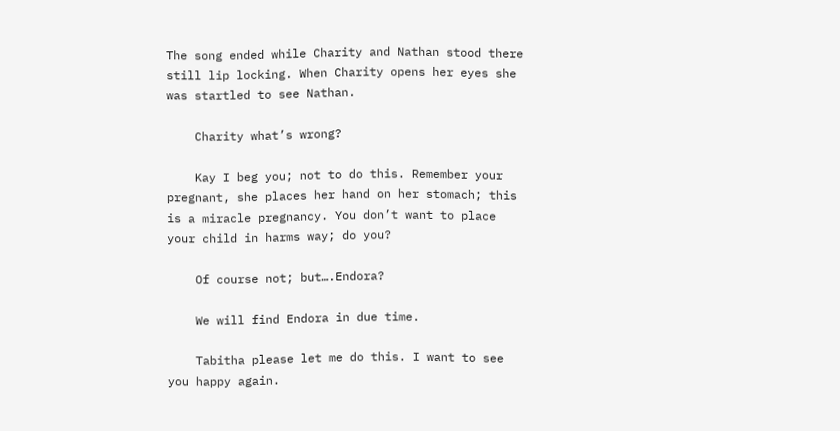The song ended while Charity and Nathan stood there still lip locking. When Charity opens her eyes she was startled to see Nathan.

    Charity what’s wrong?

    Kay I beg you; not to do this. Remember your pregnant, she places her hand on her stomach; this is a miracle pregnancy. You don’t want to place your child in harms way; do you?

    Of course not; but….Endora?

    We will find Endora in due time.

    Tabitha please let me do this. I want to see you happy again.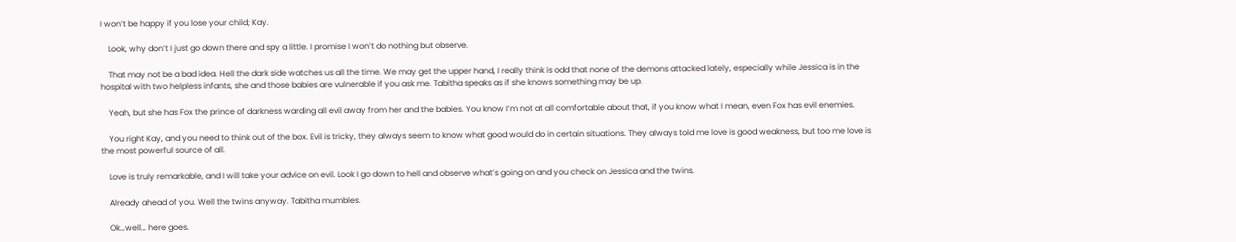I won’t be happy if you lose your child; Kay.

    Look, why don’t I just go down there and spy a little. I promise I won’t do nothing but observe.

    That may not be a bad idea. Hell the dark side watches us all the time. We may get the upper hand, I really think is odd that none of the demons attacked lately, especially while Jessica is in the hospital with two helpless infants, she and those babies are vulnerable if you ask me. Tabitha speaks as if she knows something may be up.

    Yeah, but she has Fox the prince of darkness warding all evil away from her and the babies. You know I’m not at all comfortable about that, if you know what I mean, even Fox has evil enemies.

    You right Kay, and you need to think out of the box. Evil is tricky, they always seem to know what good would do in certain situations. They always told me love is good weakness, but too me love is the most powerful source of all.

    Love is truly remarkable, and I will take your advice on evil. Look I go down to hell and observe what’s going on and you check on Jessica and the twins.

    Already ahead of you. Well the twins anyway. Tabitha mumbles.

    Ok…well… here goes.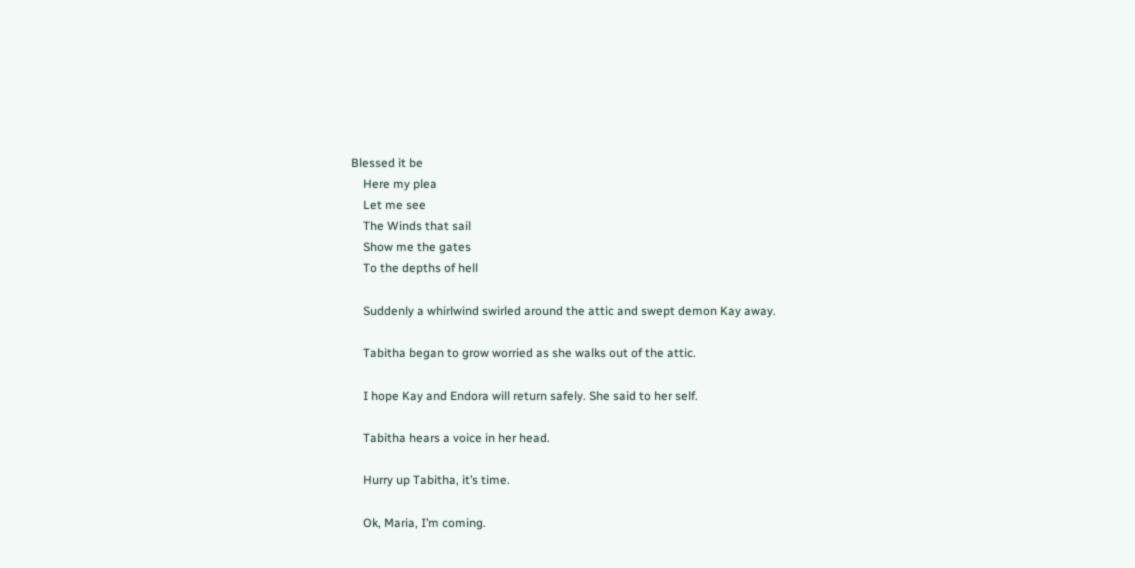Blessed it be
    Here my plea
    Let me see
    The Winds that sail
    Show me the gates
    To the depths of hell

    Suddenly a whirlwind swirled around the attic and swept demon Kay away.

    Tabitha began to grow worried as she walks out of the attic.

    I hope Kay and Endora will return safely. She said to her self.

    Tabitha hears a voice in her head.

    Hurry up Tabitha, it’s time.

    Ok, Maria, I’m coming.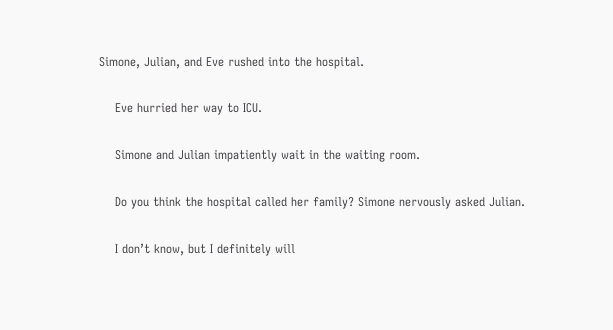Simone, Julian, and Eve rushed into the hospital.

    Eve hurried her way to ICU.

    Simone and Julian impatiently wait in the waiting room.

    Do you think the hospital called her family? Simone nervously asked Julian.

    I don’t know, but I definitely will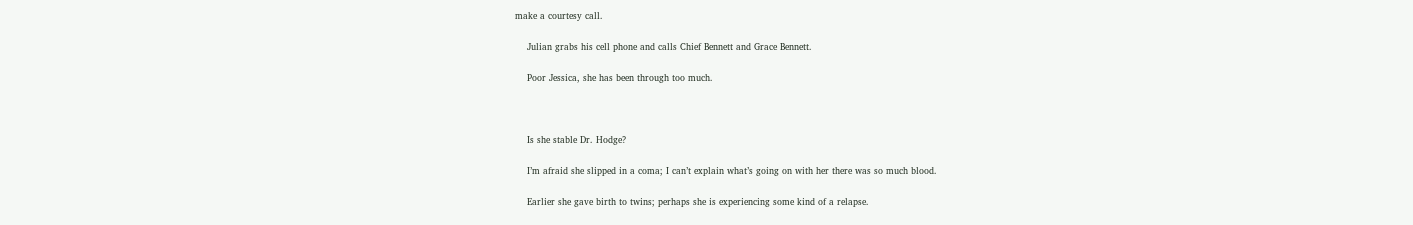make a courtesy call.

    Julian grabs his cell phone and calls Chief Bennett and Grace Bennett.

    Poor Jessica, she has been through too much.



    Is she stable Dr. Hodge?

    I’m afraid she slipped in a coma; I can’t explain what’s going on with her there was so much blood.

    Earlier she gave birth to twins; perhaps she is experiencing some kind of a relapse.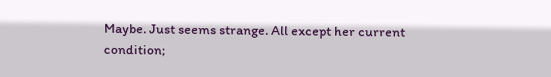Maybe. Just seems strange. All except her current condition;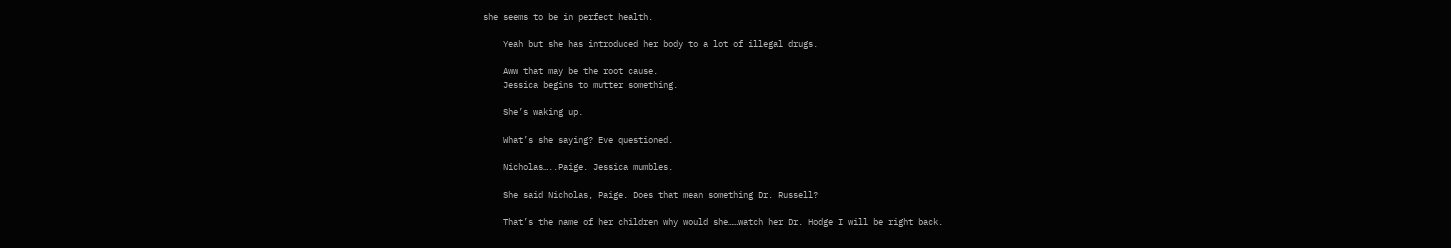she seems to be in perfect health.

    Yeah but she has introduced her body to a lot of illegal drugs.

    Aww that may be the root cause.
    Jessica begins to mutter something.

    She’s waking up.

    What’s she saying? Eve questioned.

    Nicholas…..Paige. Jessica mumbles.

    She said Nicholas, Paige. Does that mean something Dr. Russell?

    That’s the name of her children why would she……watch her Dr. Hodge I will be right back.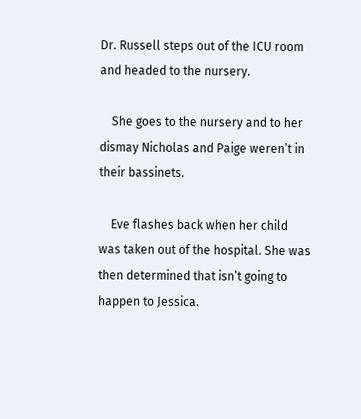Dr. Russell steps out of the ICU room and headed to the nursery.

    She goes to the nursery and to her dismay Nicholas and Paige weren’t in their bassinets.

    Eve flashes back when her child was taken out of the hospital. She was then determined that isn’t going to happen to Jessica.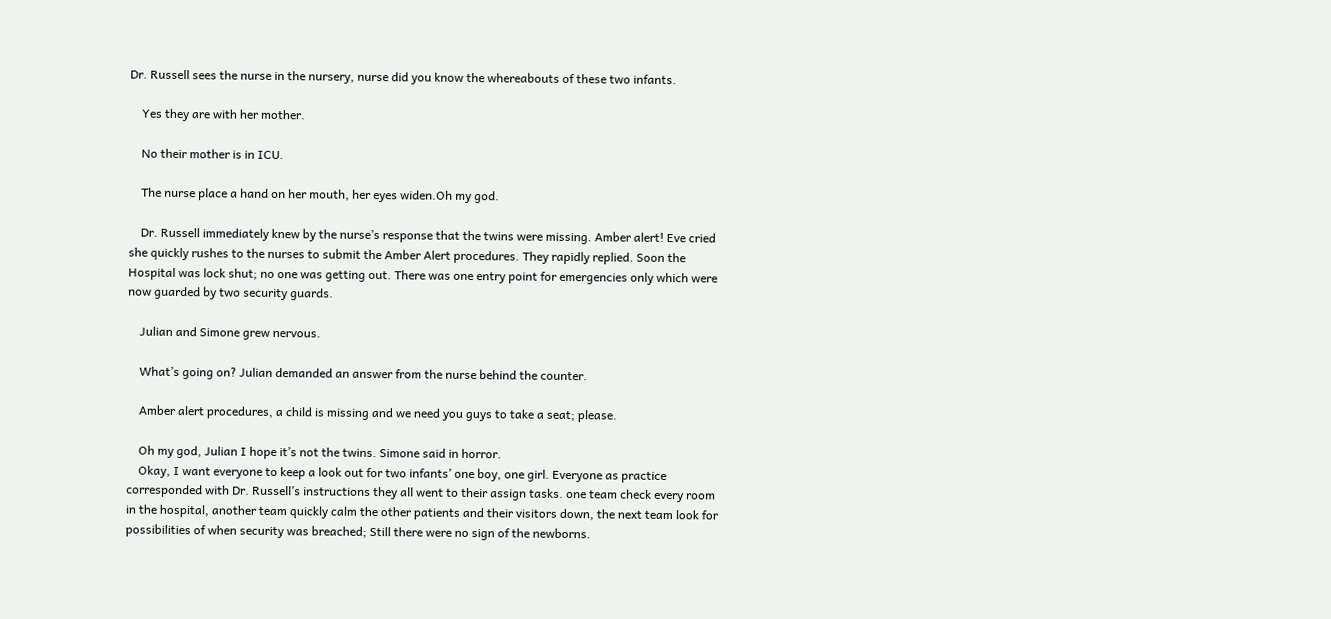Dr. Russell sees the nurse in the nursery, nurse did you know the whereabouts of these two infants.

    Yes they are with her mother.

    No their mother is in ICU.

    The nurse place a hand on her mouth, her eyes widen.Oh my god.

    Dr. Russell immediately knew by the nurse’s response that the twins were missing. Amber alert! Eve cried she quickly rushes to the nurses to submit the Amber Alert procedures. They rapidly replied. Soon the Hospital was lock shut; no one was getting out. There was one entry point for emergencies only which were now guarded by two security guards.

    Julian and Simone grew nervous.

    What’s going on? Julian demanded an answer from the nurse behind the counter.

    Amber alert procedures, a child is missing and we need you guys to take a seat; please.

    Oh my god, Julian I hope it’s not the twins. Simone said in horror.
    Okay, I want everyone to keep a look out for two infants’ one boy, one girl. Everyone as practice corresponded with Dr. Russell’s instructions they all went to their assign tasks. one team check every room in the hospital, another team quickly calm the other patients and their visitors down, the next team look for possibilities of when security was breached; Still there were no sign of the newborns.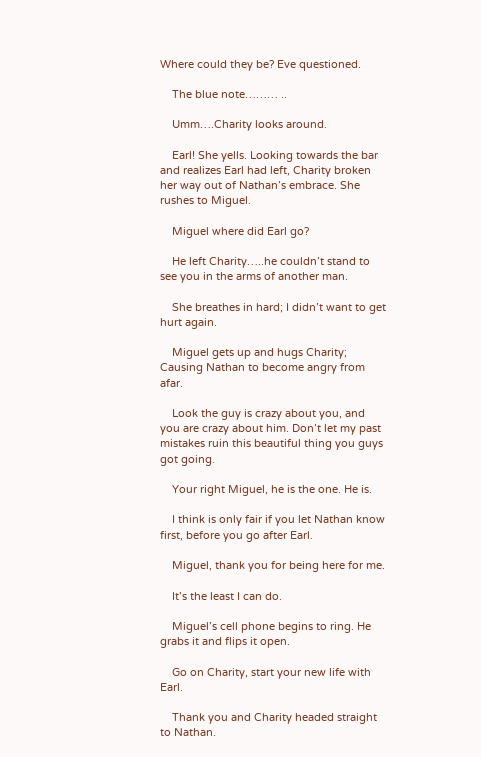Where could they be? Eve questioned.

    The blue note……… ..

    Umm….Charity looks around.

    Earl! She yells. Looking towards the bar and realizes Earl had left, Charity broken her way out of Nathan’s embrace. She rushes to Miguel.

    Miguel where did Earl go?

    He left Charity…..he couldn’t stand to see you in the arms of another man.

    She breathes in hard; I didn’t want to get hurt again.

    Miguel gets up and hugs Charity; Causing Nathan to become angry from afar.

    Look the guy is crazy about you, and you are crazy about him. Don’t let my past mistakes ruin this beautiful thing you guys got going.

    Your right Miguel, he is the one. He is.

    I think is only fair if you let Nathan know first, before you go after Earl.

    Miguel, thank you for being here for me.

    It’s the least I can do.

    Miguel’s cell phone begins to ring. He grabs it and flips it open.

    Go on Charity, start your new life with Earl.

    Thank you and Charity headed straight to Nathan.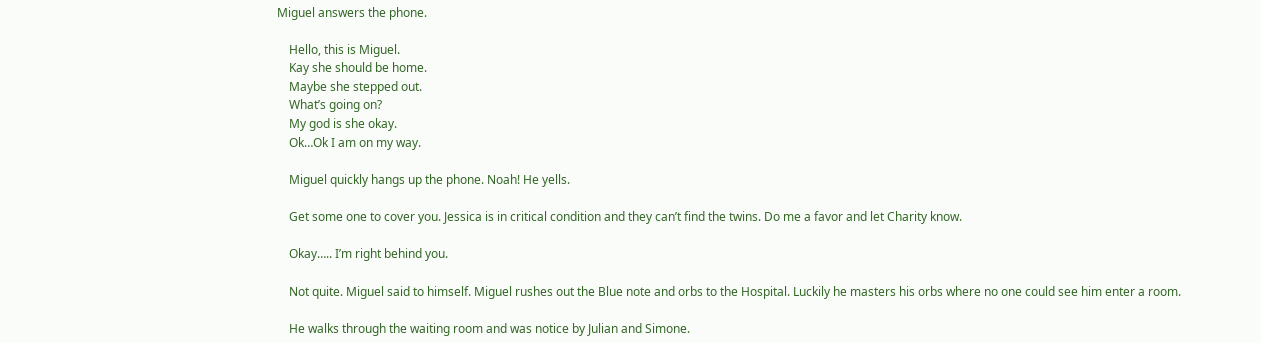Miguel answers the phone.

    Hello, this is Miguel.
    Kay she should be home.
    Maybe she stepped out.
    What’s going on?
    My god is she okay.
    Ok…Ok I am on my way.

    Miguel quickly hangs up the phone. Noah! He yells.

    Get some one to cover you. Jessica is in critical condition and they can’t find the twins. Do me a favor and let Charity know.

    Okay….. I’m right behind you.

    Not quite. Miguel said to himself. Miguel rushes out the Blue note and orbs to the Hospital. Luckily he masters his orbs where no one could see him enter a room.

    He walks through the waiting room and was notice by Julian and Simone.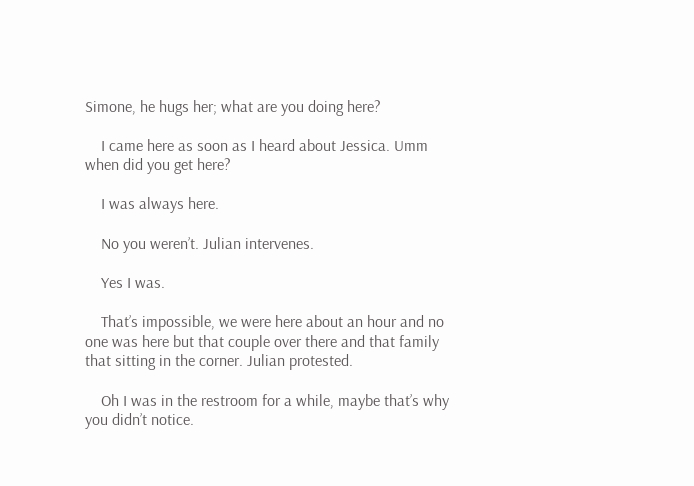Simone, he hugs her; what are you doing here?

    I came here as soon as I heard about Jessica. Umm when did you get here?

    I was always here.

    No you weren’t. Julian intervenes.

    Yes I was.

    That’s impossible, we were here about an hour and no one was here but that couple over there and that family that sitting in the corner. Julian protested.

    Oh I was in the restroom for a while, maybe that’s why you didn’t notice.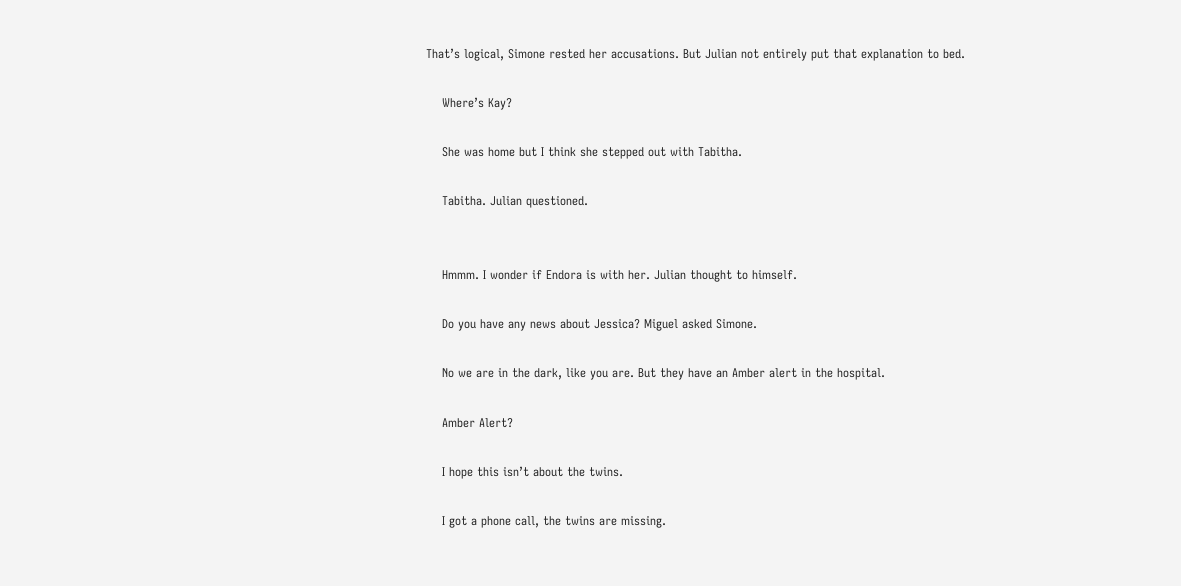That’s logical, Simone rested her accusations. But Julian not entirely put that explanation to bed.

    Where’s Kay?

    She was home but I think she stepped out with Tabitha.

    Tabitha. Julian questioned.


    Hmmm. I wonder if Endora is with her. Julian thought to himself.

    Do you have any news about Jessica? Miguel asked Simone.

    No we are in the dark, like you are. But they have an Amber alert in the hospital.

    Amber Alert?

    I hope this isn’t about the twins.

    I got a phone call, the twins are missing.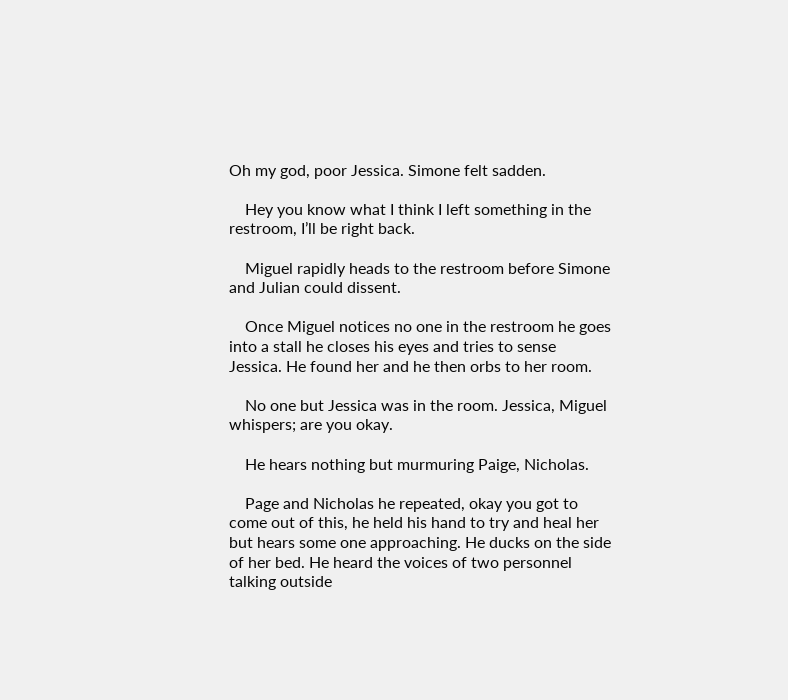Oh my god, poor Jessica. Simone felt sadden.

    Hey you know what I think I left something in the restroom, I’ll be right back.

    Miguel rapidly heads to the restroom before Simone and Julian could dissent.

    Once Miguel notices no one in the restroom he goes into a stall he closes his eyes and tries to sense Jessica. He found her and he then orbs to her room.

    No one but Jessica was in the room. Jessica, Miguel whispers; are you okay.

    He hears nothing but murmuring Paige, Nicholas.

    Page and Nicholas he repeated, okay you got to come out of this, he held his hand to try and heal her but hears some one approaching. He ducks on the side of her bed. He heard the voices of two personnel talking outside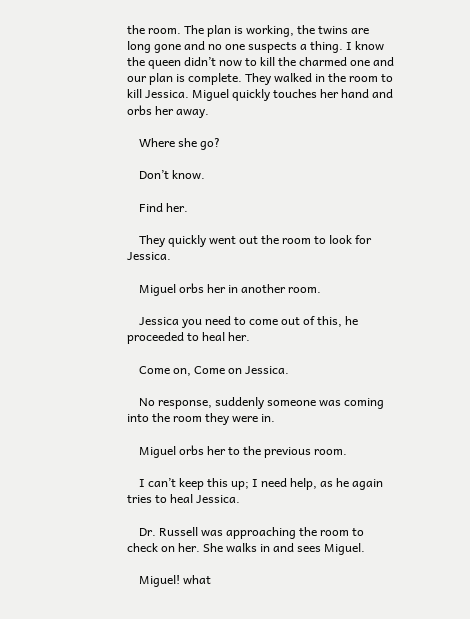the room. The plan is working, the twins are long gone and no one suspects a thing. I know the queen didn’t now to kill the charmed one and our plan is complete. They walked in the room to kill Jessica. Miguel quickly touches her hand and orbs her away.

    Where she go?

    Don’t know.

    Find her.

    They quickly went out the room to look for Jessica.

    Miguel orbs her in another room.

    Jessica you need to come out of this, he proceeded to heal her.

    Come on, Come on Jessica.

    No response, suddenly someone was coming into the room they were in.

    Miguel orbs her to the previous room.

    I can’t keep this up; I need help, as he again tries to heal Jessica.

    Dr. Russell was approaching the room to check on her. She walks in and sees Miguel.

    Miguel! what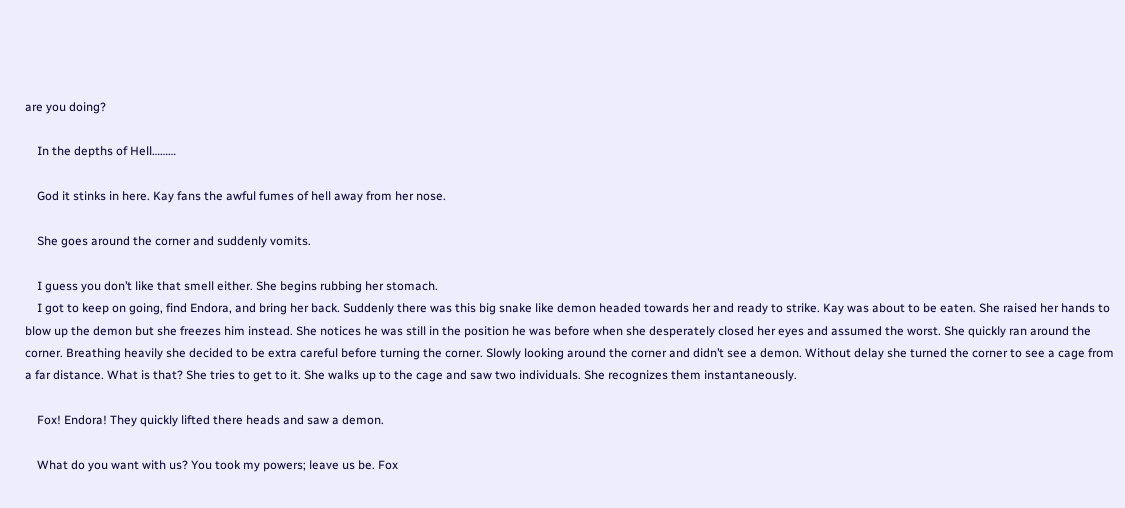are you doing?

    In the depths of Hell………

    God it stinks in here. Kay fans the awful fumes of hell away from her nose.

    She goes around the corner and suddenly vomits.

    I guess you don’t like that smell either. She begins rubbing her stomach.
    I got to keep on going, find Endora, and bring her back. Suddenly there was this big snake like demon headed towards her and ready to strike. Kay was about to be eaten. She raised her hands to blow up the demon but she freezes him instead. She notices he was still in the position he was before when she desperately closed her eyes and assumed the worst. She quickly ran around the corner. Breathing heavily she decided to be extra careful before turning the corner. Slowly looking around the corner and didn’t see a demon. Without delay she turned the corner to see a cage from a far distance. What is that? She tries to get to it. She walks up to the cage and saw two individuals. She recognizes them instantaneously.

    Fox! Endora! They quickly lifted there heads and saw a demon.

    What do you want with us? You took my powers; leave us be. Fox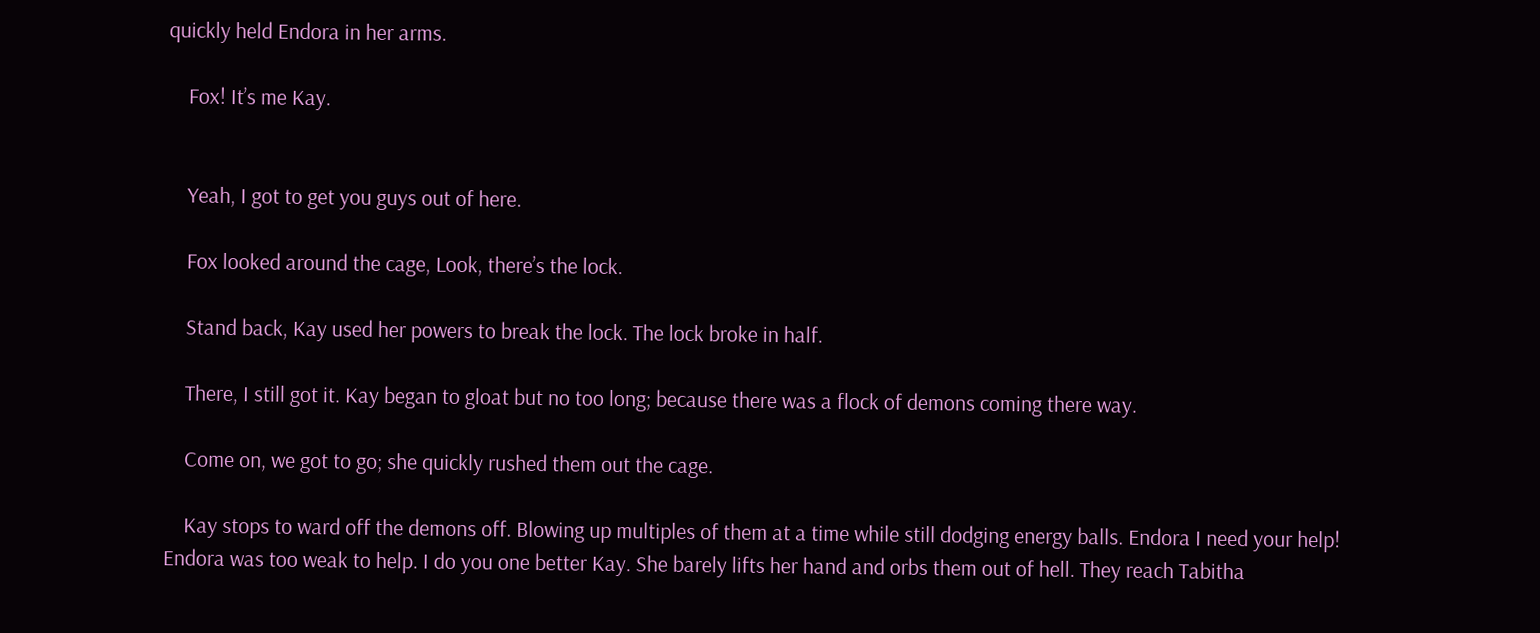quickly held Endora in her arms.

    Fox! It’s me Kay.


    Yeah, I got to get you guys out of here.

    Fox looked around the cage, Look, there’s the lock.

    Stand back, Kay used her powers to break the lock. The lock broke in half.

    There, I still got it. Kay began to gloat but no too long; because there was a flock of demons coming there way.

    Come on, we got to go; she quickly rushed them out the cage.

    Kay stops to ward off the demons off. Blowing up multiples of them at a time while still dodging energy balls. Endora I need your help! Endora was too weak to help. I do you one better Kay. She barely lifts her hand and orbs them out of hell. They reach Tabitha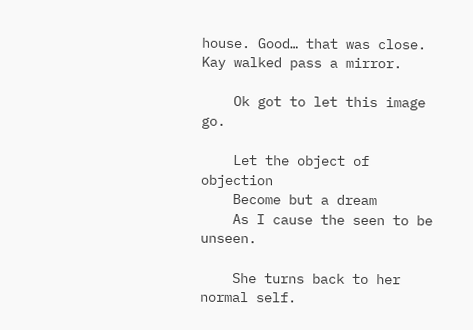house. Good… that was close. Kay walked pass a mirror.

    Ok got to let this image go.

    Let the object of objection
    Become but a dream
    As I cause the seen to be unseen.

    She turns back to her normal self.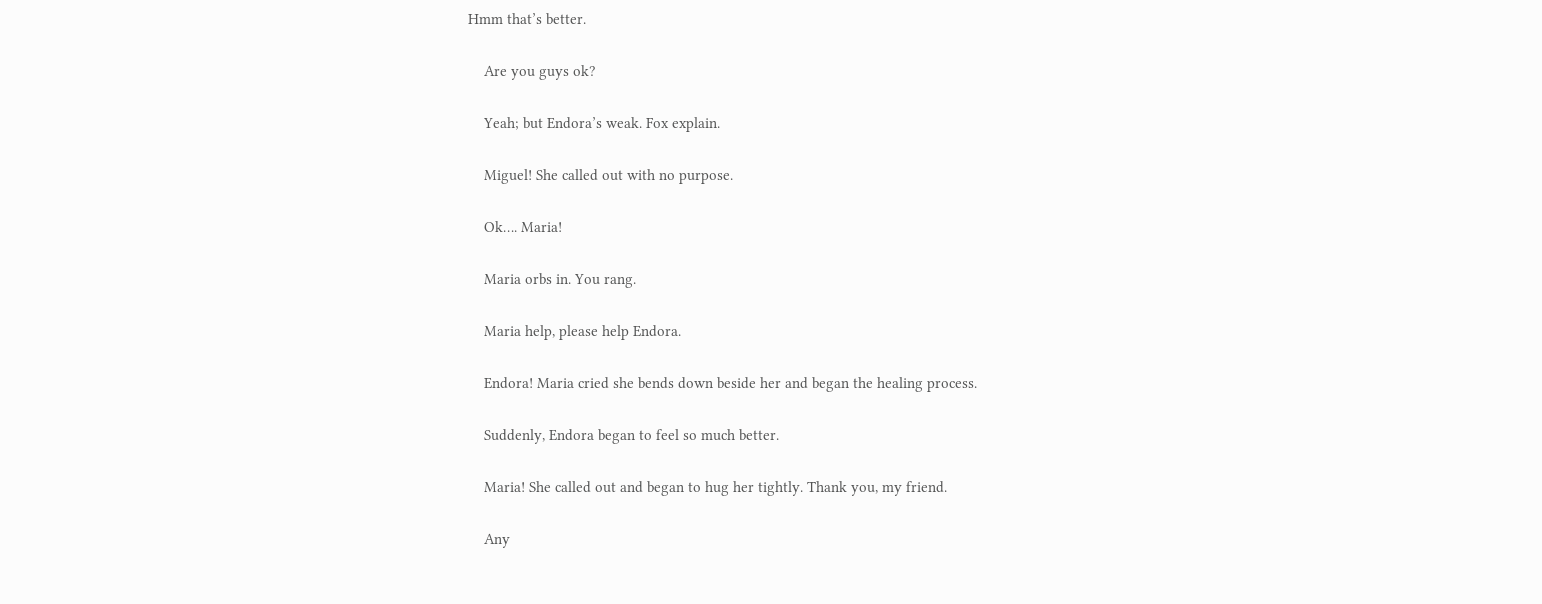Hmm that’s better.

    Are you guys ok?

    Yeah; but Endora’s weak. Fox explain.

    Miguel! She called out with no purpose.

    Ok…. Maria!

    Maria orbs in. You rang.

    Maria help, please help Endora.

    Endora! Maria cried she bends down beside her and began the healing process.

    Suddenly, Endora began to feel so much better.

    Maria! She called out and began to hug her tightly. Thank you, my friend.

    Any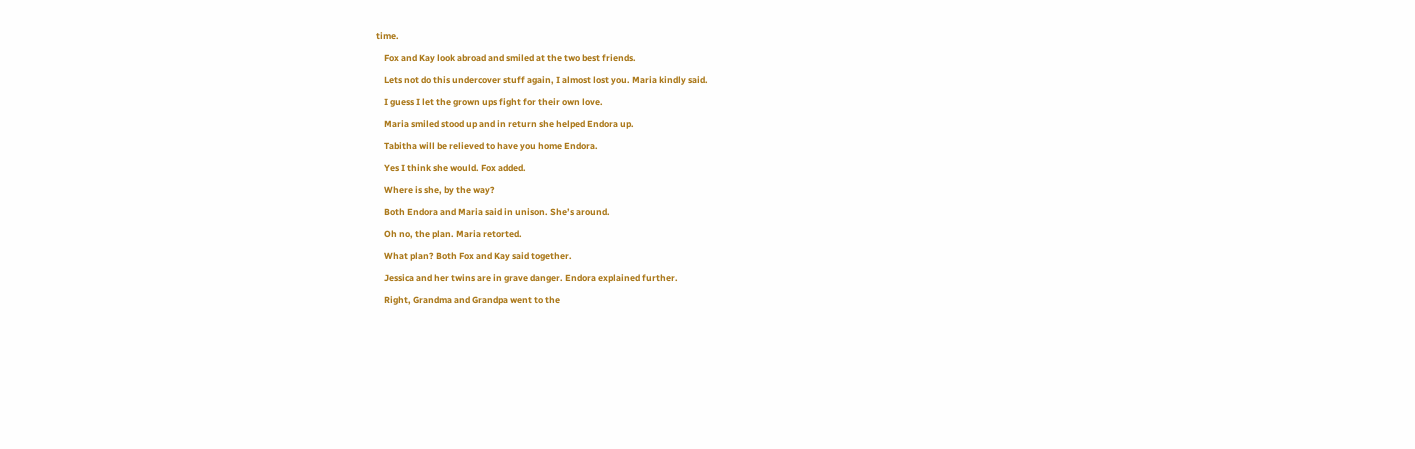time.

    Fox and Kay look abroad and smiled at the two best friends.

    Lets not do this undercover stuff again, I almost lost you. Maria kindly said.

    I guess I let the grown ups fight for their own love.

    Maria smiled stood up and in return she helped Endora up.

    Tabitha will be relieved to have you home Endora.

    Yes I think she would. Fox added.

    Where is she, by the way?

    Both Endora and Maria said in unison. She’s around.

    Oh no, the plan. Maria retorted.

    What plan? Both Fox and Kay said together.

    Jessica and her twins are in grave danger. Endora explained further.

    Right, Grandma and Grandpa went to the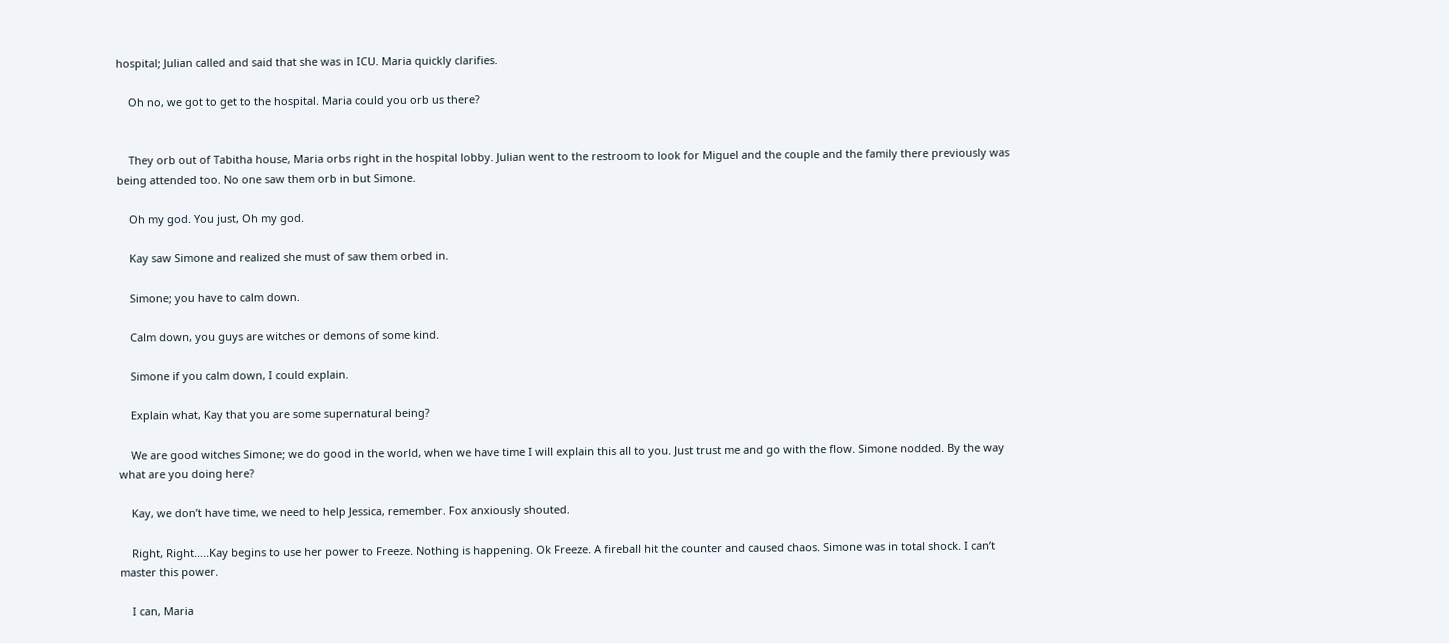hospital; Julian called and said that she was in ICU. Maria quickly clarifies.

    Oh no, we got to get to the hospital. Maria could you orb us there?


    They orb out of Tabitha house, Maria orbs right in the hospital lobby. Julian went to the restroom to look for Miguel and the couple and the family there previously was being attended too. No one saw them orb in but Simone.

    Oh my god. You just, Oh my god.

    Kay saw Simone and realized she must of saw them orbed in.

    Simone; you have to calm down.

    Calm down, you guys are witches or demons of some kind.

    Simone if you calm down, I could explain.

    Explain what, Kay that you are some supernatural being?

    We are good witches Simone; we do good in the world, when we have time I will explain this all to you. Just trust me and go with the flow. Simone nodded. By the way what are you doing here?

    Kay, we don’t have time, we need to help Jessica, remember. Fox anxiously shouted.

    Right, Right…..Kay begins to use her power to Freeze. Nothing is happening. Ok Freeze. A fireball hit the counter and caused chaos. Simone was in total shock. I can’t master this power.

    I can, Maria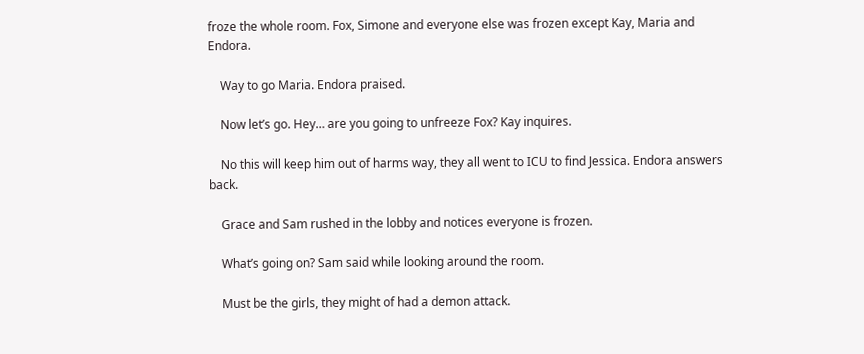froze the whole room. Fox, Simone and everyone else was frozen except Kay, Maria and Endora.

    Way to go Maria. Endora praised.

    Now let’s go. Hey… are you going to unfreeze Fox? Kay inquires.

    No this will keep him out of harms way, they all went to ICU to find Jessica. Endora answers back.

    Grace and Sam rushed in the lobby and notices everyone is frozen.

    What’s going on? Sam said while looking around the room.

    Must be the girls, they might of had a demon attack.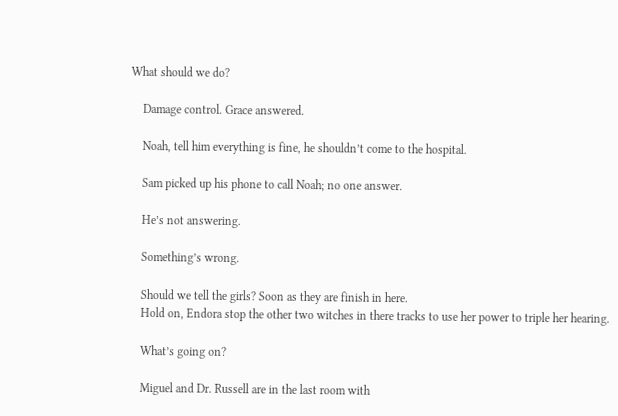What should we do?

    Damage control. Grace answered.

    Noah, tell him everything is fine, he shouldn’t come to the hospital.

    Sam picked up his phone to call Noah; no one answer.

    He’s not answering.

    Something’s wrong.

    Should we tell the girls? Soon as they are finish in here.
    Hold on, Endora stop the other two witches in there tracks to use her power to triple her hearing.

    What’s going on?

    Miguel and Dr. Russell are in the last room with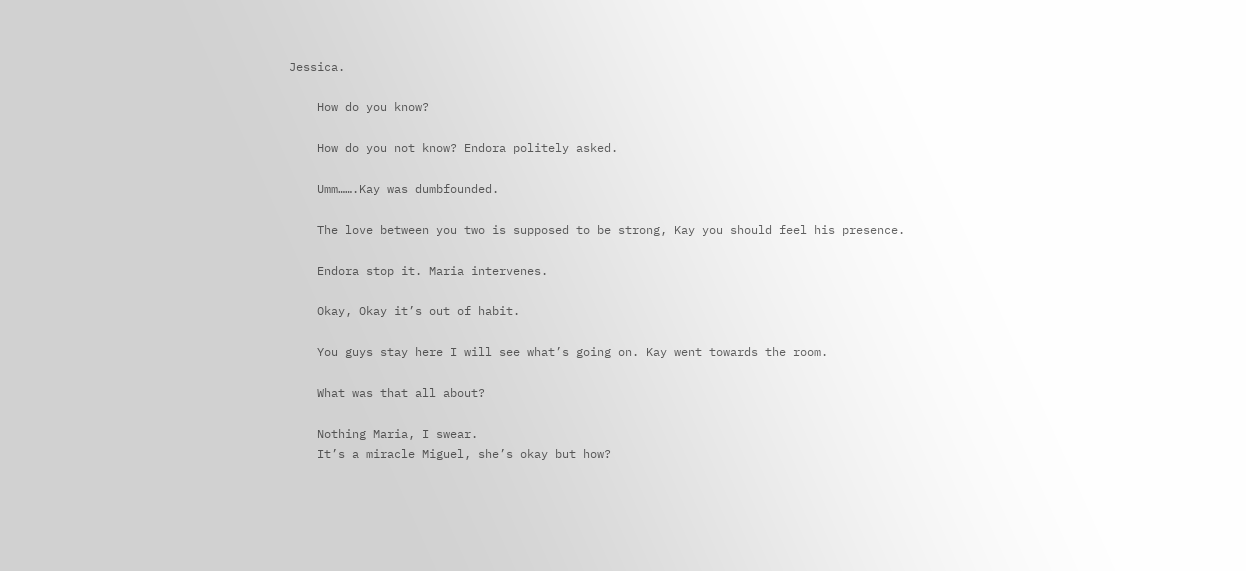Jessica.

    How do you know?

    How do you not know? Endora politely asked.

    Umm…….Kay was dumbfounded.

    The love between you two is supposed to be strong, Kay you should feel his presence.

    Endora stop it. Maria intervenes.

    Okay, Okay it’s out of habit.

    You guys stay here I will see what’s going on. Kay went towards the room.

    What was that all about?

    Nothing Maria, I swear.
    It’s a miracle Miguel, she’s okay but how?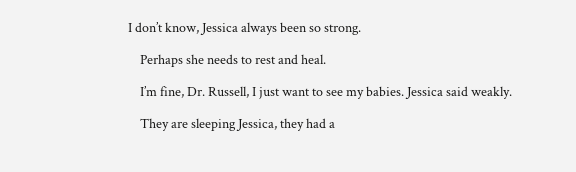I don’t know, Jessica always been so strong.

    Perhaps she needs to rest and heal.

    I’m fine, Dr. Russell, I just want to see my babies. Jessica said weakly.

    They are sleeping Jessica, they had a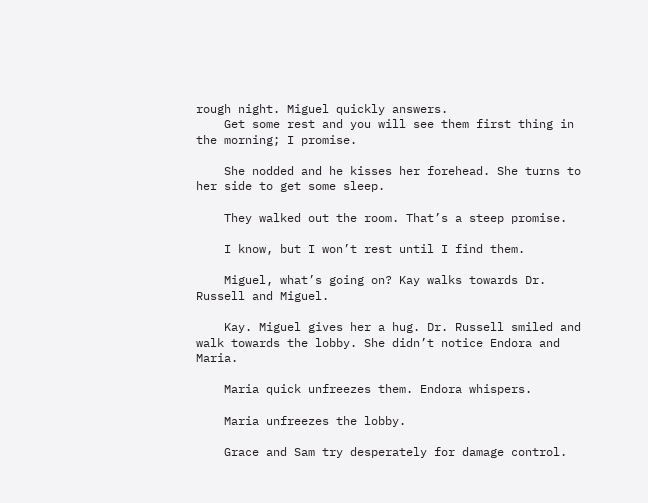rough night. Miguel quickly answers.
    Get some rest and you will see them first thing in the morning; I promise.

    She nodded and he kisses her forehead. She turns to her side to get some sleep.

    They walked out the room. That’s a steep promise.

    I know, but I won’t rest until I find them.

    Miguel, what’s going on? Kay walks towards Dr. Russell and Miguel.

    Kay. Miguel gives her a hug. Dr. Russell smiled and walk towards the lobby. She didn’t notice Endora and Maria.

    Maria quick unfreezes them. Endora whispers.

    Maria unfreezes the lobby.

    Grace and Sam try desperately for damage control.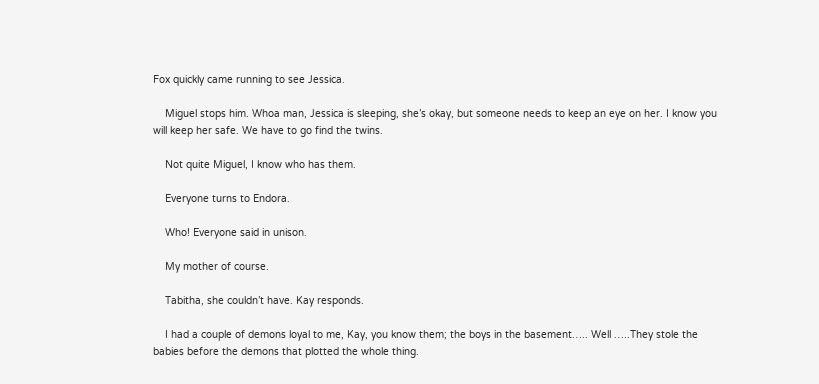Fox quickly came running to see Jessica.

    Miguel stops him. Whoa man, Jessica is sleeping, she’s okay, but someone needs to keep an eye on her. I know you will keep her safe. We have to go find the twins.

    Not quite Miguel, I know who has them.

    Everyone turns to Endora.

    Who! Everyone said in unison.

    My mother of course.

    Tabitha, she couldn’t have. Kay responds.

    I had a couple of demons loyal to me, Kay, you know them; the boys in the basement….. Well …..They stole the babies before the demons that plotted the whole thing.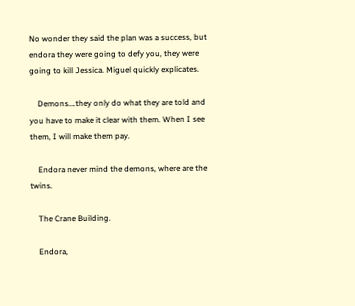No wonder they said the plan was a success, but endora they were going to defy you, they were going to kill Jessica. Miguel quickly explicates.

    Demons….they only do what they are told and you have to make it clear with them. When I see them, I will make them pay.

    Endora never mind the demons, where are the twins.

    The Crane Building.

    Endora,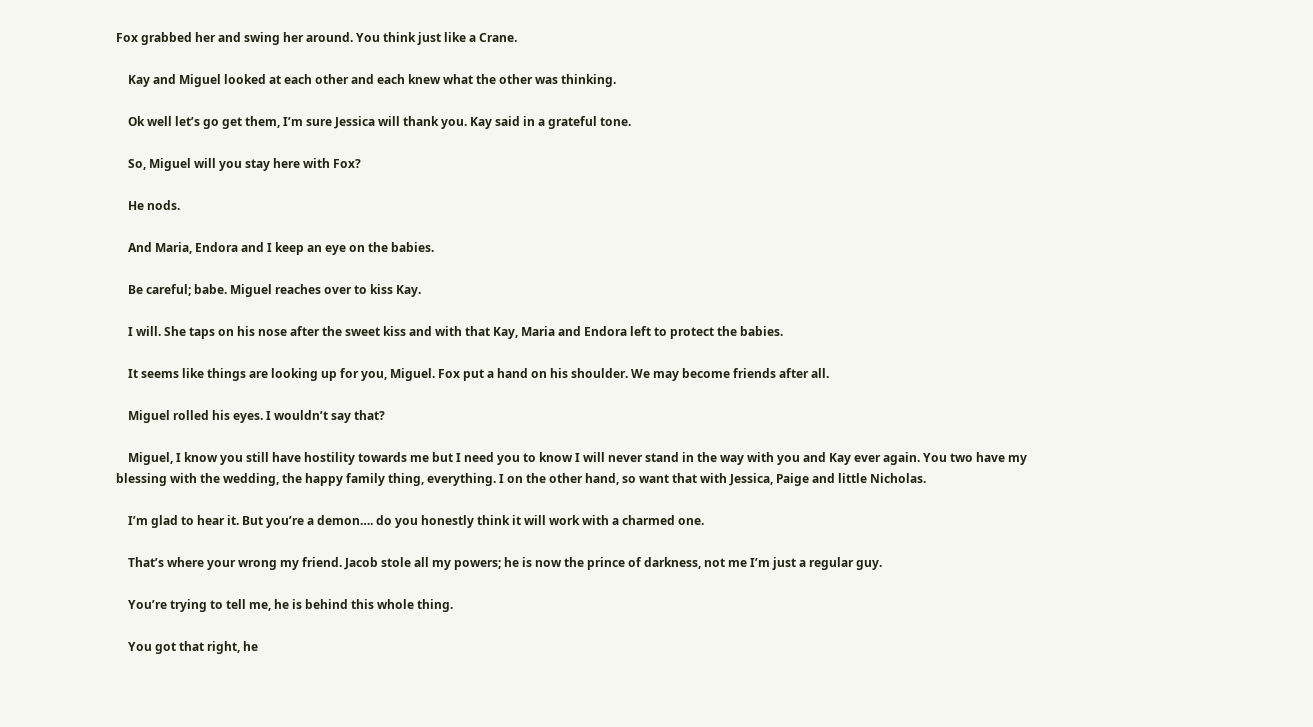Fox grabbed her and swing her around. You think just like a Crane.

    Kay and Miguel looked at each other and each knew what the other was thinking.

    Ok well let’s go get them, I’m sure Jessica will thank you. Kay said in a grateful tone.

    So, Miguel will you stay here with Fox?

    He nods.

    And Maria, Endora and I keep an eye on the babies.

    Be careful; babe. Miguel reaches over to kiss Kay.

    I will. She taps on his nose after the sweet kiss and with that Kay, Maria and Endora left to protect the babies.

    It seems like things are looking up for you, Miguel. Fox put a hand on his shoulder. We may become friends after all.

    Miguel rolled his eyes. I wouldn’t say that?

    Miguel, I know you still have hostility towards me but I need you to know I will never stand in the way with you and Kay ever again. You two have my blessing with the wedding, the happy family thing, everything. I on the other hand, so want that with Jessica, Paige and little Nicholas.

    I’m glad to hear it. But you’re a demon…. do you honestly think it will work with a charmed one.

    That’s where your wrong my friend. Jacob stole all my powers; he is now the prince of darkness, not me I’m just a regular guy.

    You’re trying to tell me, he is behind this whole thing.

    You got that right, he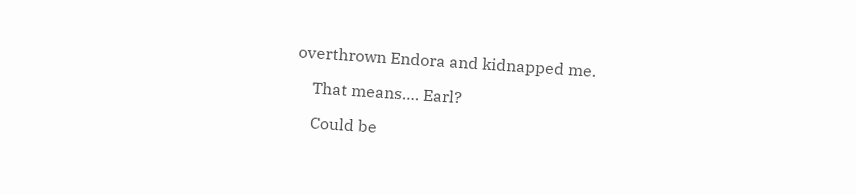overthrown Endora and kidnapped me.

    That means…. Earl?

    Could be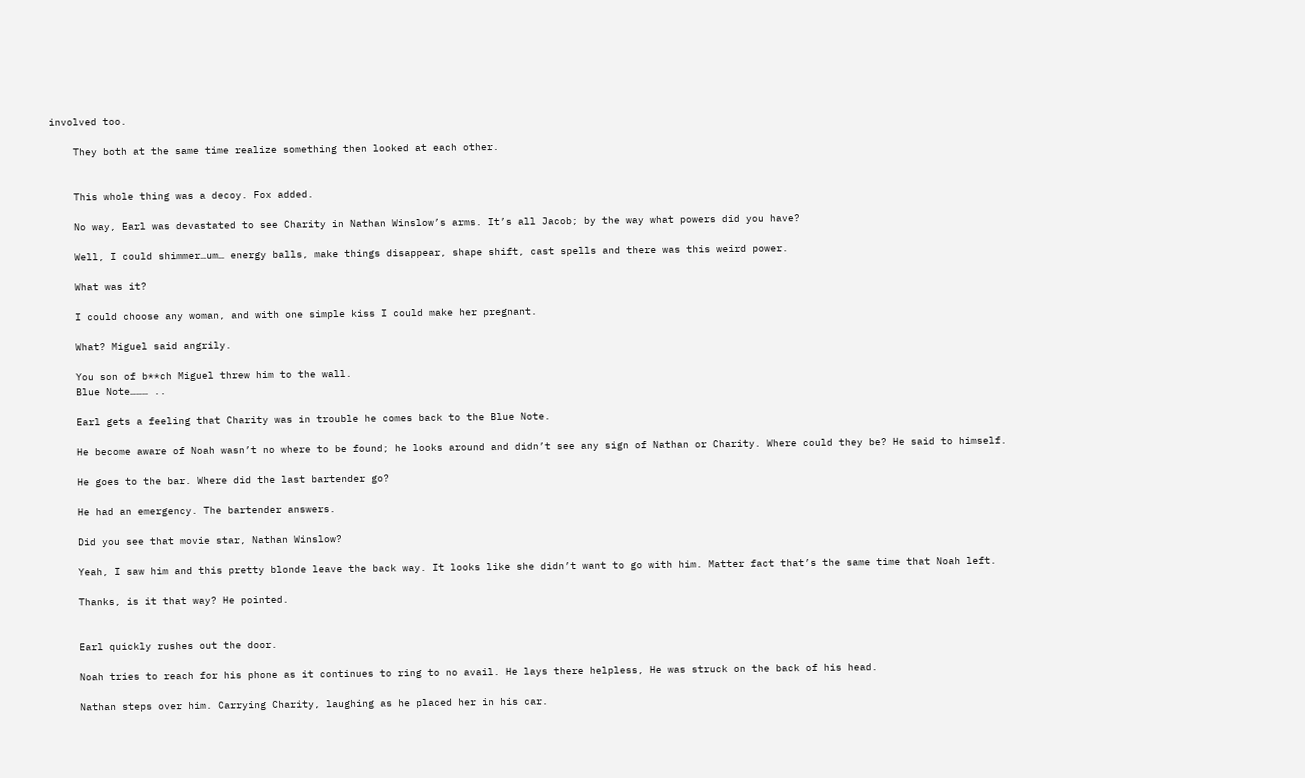involved too.

    They both at the same time realize something then looked at each other.


    This whole thing was a decoy. Fox added.

    No way, Earl was devastated to see Charity in Nathan Winslow’s arms. It’s all Jacob; by the way what powers did you have?

    Well, I could shimmer…um… energy balls, make things disappear, shape shift, cast spells and there was this weird power.

    What was it?

    I could choose any woman, and with one simple kiss I could make her pregnant.

    What? Miguel said angrily.

    You son of b**ch Miguel threw him to the wall.
    Blue Note……… ..

    Earl gets a feeling that Charity was in trouble he comes back to the Blue Note.

    He become aware of Noah wasn’t no where to be found; he looks around and didn’t see any sign of Nathan or Charity. Where could they be? He said to himself.

    He goes to the bar. Where did the last bartender go?

    He had an emergency. The bartender answers.

    Did you see that movie star, Nathan Winslow?

    Yeah, I saw him and this pretty blonde leave the back way. It looks like she didn’t want to go with him. Matter fact that’s the same time that Noah left.

    Thanks, is it that way? He pointed.


    Earl quickly rushes out the door.

    Noah tries to reach for his phone as it continues to ring to no avail. He lays there helpless, He was struck on the back of his head.

    Nathan steps over him. Carrying Charity, laughing as he placed her in his car.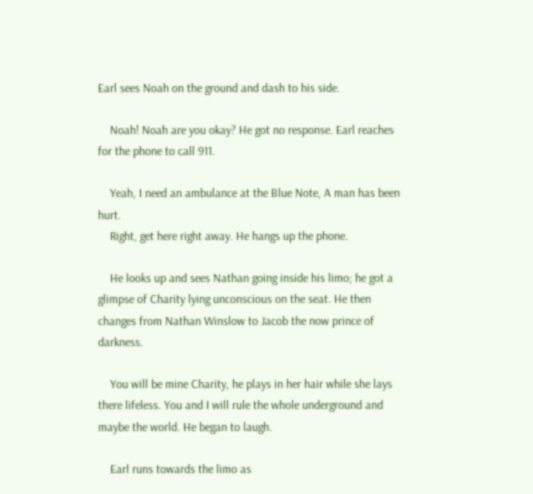Earl sees Noah on the ground and dash to his side.

    Noah! Noah are you okay? He got no response. Earl reaches for the phone to call 911.

    Yeah, I need an ambulance at the Blue Note, A man has been hurt.
    Right, get here right away. He hangs up the phone.

    He looks up and sees Nathan going inside his limo; he got a glimpse of Charity lying unconscious on the seat. He then changes from Nathan Winslow to Jacob the now prince of darkness.

    You will be mine Charity, he plays in her hair while she lays there lifeless. You and I will rule the whole underground and maybe the world. He began to laugh.

    Earl runs towards the limo as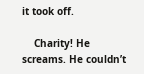it took off.

    Charity! He screams. He couldn’t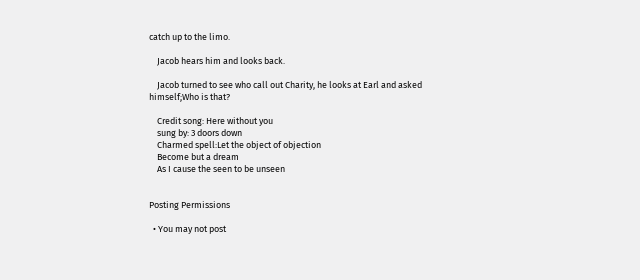catch up to the limo.

    Jacob hears him and looks back.

    Jacob turned to see who call out Charity, he looks at Earl and asked himself;Who is that?

    Credit song: Here without you
    sung by: 3 doors down
    Charmed spell:Let the object of objection
    Become but a dream
    As I cause the seen to be unseen


Posting Permissions

  • You may not post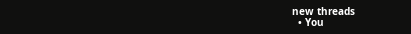new threads
  • You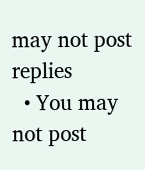may not post replies
  • You may not post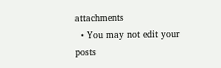attachments
  • You may not edit your posts